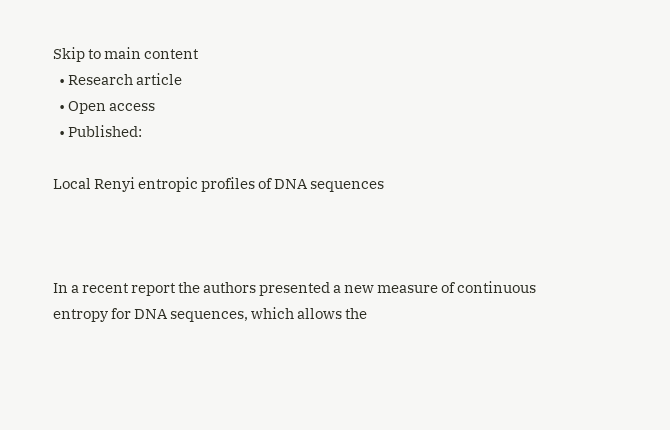Skip to main content
  • Research article
  • Open access
  • Published:

Local Renyi entropic profiles of DNA sequences



In a recent report the authors presented a new measure of continuous entropy for DNA sequences, which allows the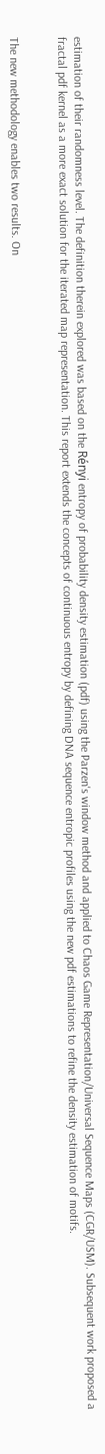estimation of their randomness level. The definition therein explored was based on the Rényi entropy of probability density estimation (pdf) using the Parzen's window method and applied to Chaos Game Representation/Universal Sequence Maps (CGR/USM). Subsequent work proposed a fractal pdf kernel as a more exact solution for the iterated map representation. This report extends the concepts of continuous entropy by defining DNA sequence entropic profiles using the new pdf estimations to refine the density estimation of motifs.


The new methodology enables two results. On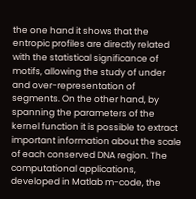the one hand it shows that the entropic profiles are directly related with the statistical significance of motifs, allowing the study of under and over-representation of segments. On the other hand, by spanning the parameters of the kernel function it is possible to extract important information about the scale of each conserved DNA region. The computational applications, developed in Matlab m-code, the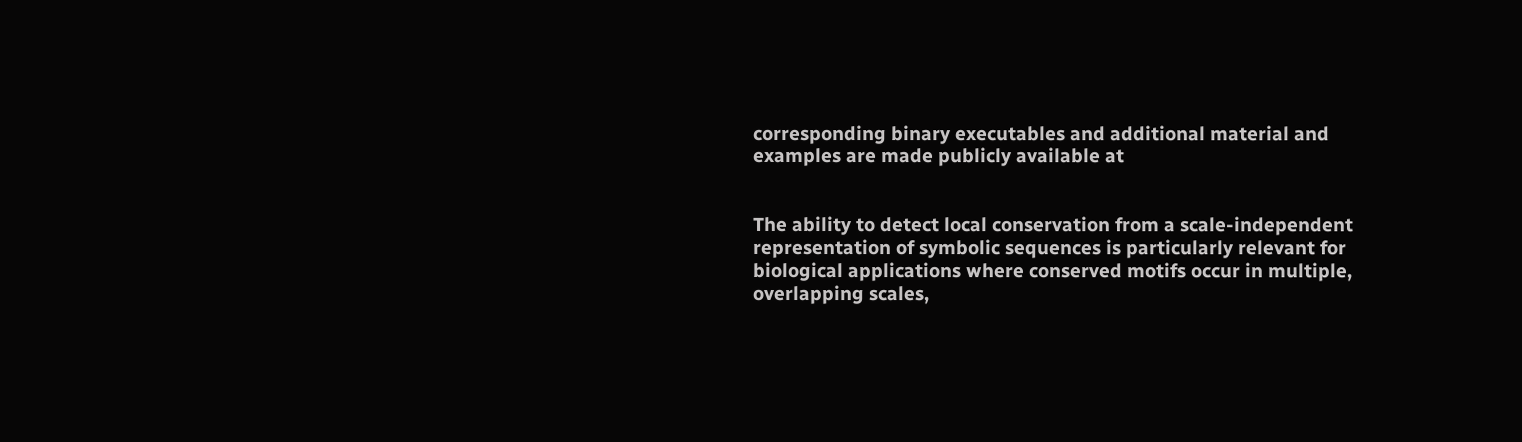corresponding binary executables and additional material and examples are made publicly available at


The ability to detect local conservation from a scale-independent representation of symbolic sequences is particularly relevant for biological applications where conserved motifs occur in multiple, overlapping scales,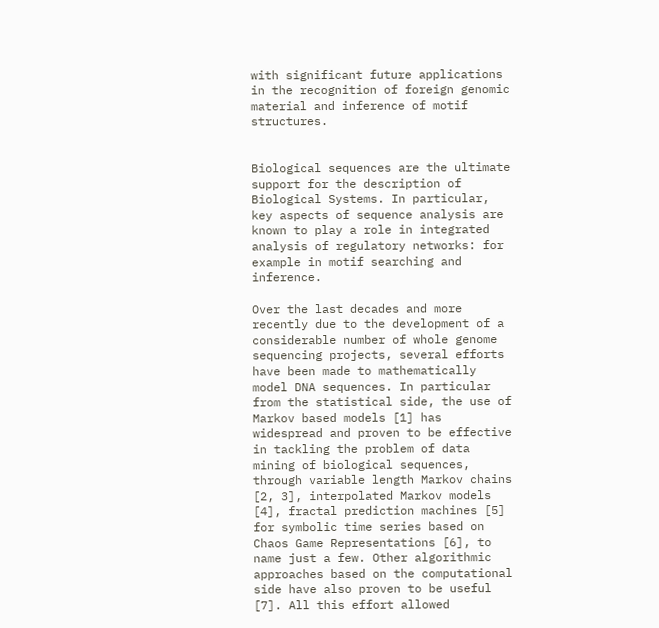with significant future applications in the recognition of foreign genomic material and inference of motif structures.


Biological sequences are the ultimate support for the description of Biological Systems. In particular, key aspects of sequence analysis are known to play a role in integrated analysis of regulatory networks: for example in motif searching and inference.

Over the last decades and more recently due to the development of a considerable number of whole genome sequencing projects, several efforts have been made to mathematically model DNA sequences. In particular from the statistical side, the use of Markov based models [1] has widespread and proven to be effective in tackling the problem of data mining of biological sequences, through variable length Markov chains [2, 3], interpolated Markov models [4], fractal prediction machines [5] for symbolic time series based on Chaos Game Representations [6], to name just a few. Other algorithmic approaches based on the computational side have also proven to be useful [7]. All this effort allowed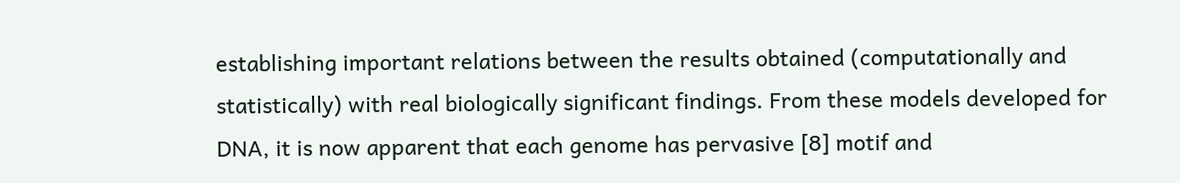establishing important relations between the results obtained (computationally and statistically) with real biologically significant findings. From these models developed for DNA, it is now apparent that each genome has pervasive [8] motif and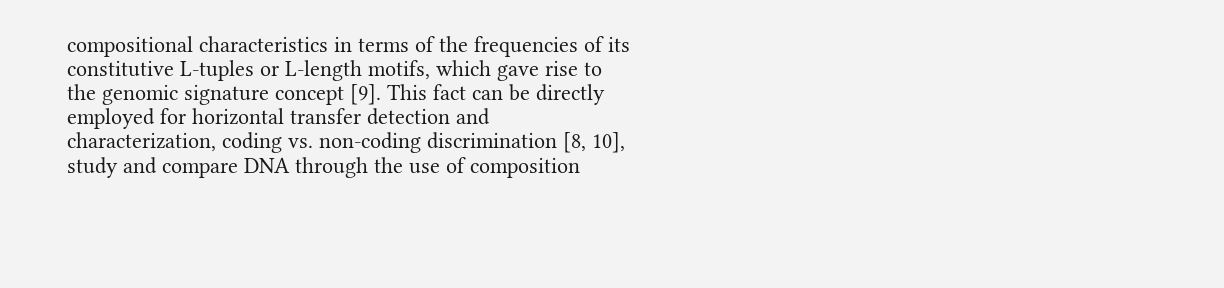compositional characteristics in terms of the frequencies of its constitutive L-tuples or L-length motifs, which gave rise to the genomic signature concept [9]. This fact can be directly employed for horizontal transfer detection and characterization, coding vs. non-coding discrimination [8, 10], study and compare DNA through the use of composition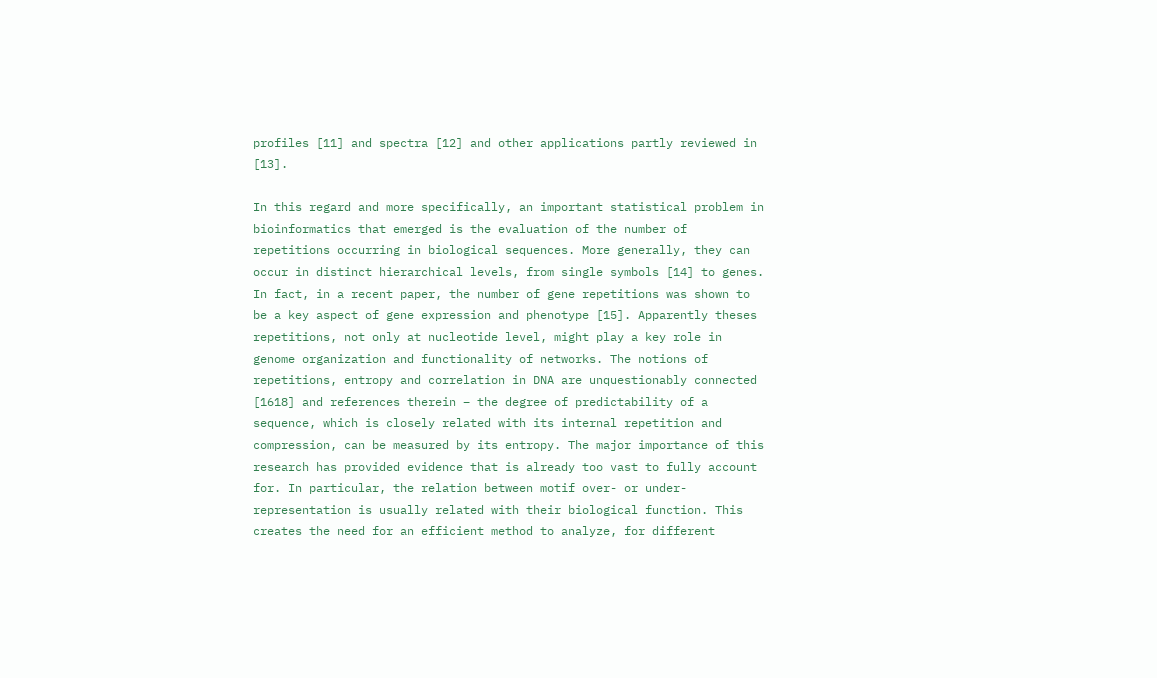profiles [11] and spectra [12] and other applications partly reviewed in [13].

In this regard and more specifically, an important statistical problem in bioinformatics that emerged is the evaluation of the number of repetitions occurring in biological sequences. More generally, they can occur in distinct hierarchical levels, from single symbols [14] to genes. In fact, in a recent paper, the number of gene repetitions was shown to be a key aspect of gene expression and phenotype [15]. Apparently theses repetitions, not only at nucleotide level, might play a key role in genome organization and functionality of networks. The notions of repetitions, entropy and correlation in DNA are unquestionably connected [1618] and references therein – the degree of predictability of a sequence, which is closely related with its internal repetition and compression, can be measured by its entropy. The major importance of this research has provided evidence that is already too vast to fully account for. In particular, the relation between motif over- or under-representation is usually related with their biological function. This creates the need for an efficient method to analyze, for different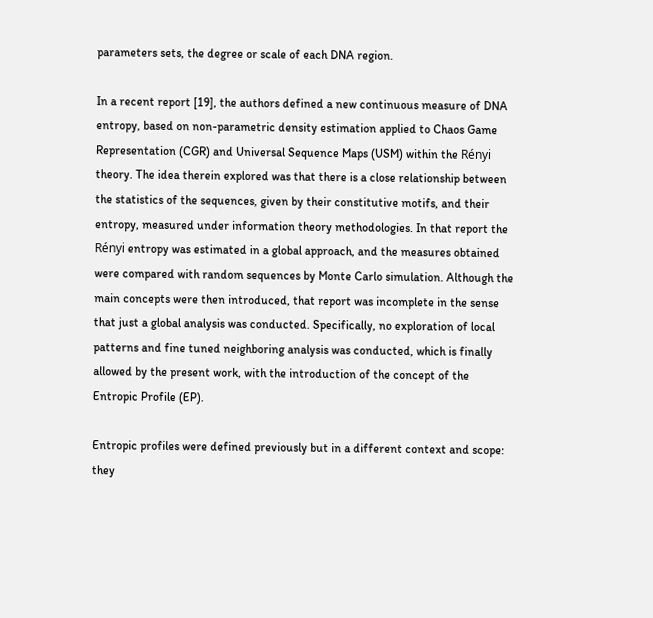parameters sets, the degree or scale of each DNA region.

In a recent report [19], the authors defined a new continuous measure of DNA entropy, based on non-parametric density estimation applied to Chaos Game Representation (CGR) and Universal Sequence Maps (USM) within the Rényi theory. The idea therein explored was that there is a close relationship between the statistics of the sequences, given by their constitutive motifs, and their entropy, measured under information theory methodologies. In that report the Rényi entropy was estimated in a global approach, and the measures obtained were compared with random sequences by Monte Carlo simulation. Although the main concepts were then introduced, that report was incomplete in the sense that just a global analysis was conducted. Specifically, no exploration of local patterns and fine tuned neighboring analysis was conducted, which is finally allowed by the present work, with the introduction of the concept of the Entropic Profile (EP).

Entropic profiles were defined previously but in a different context and scope: they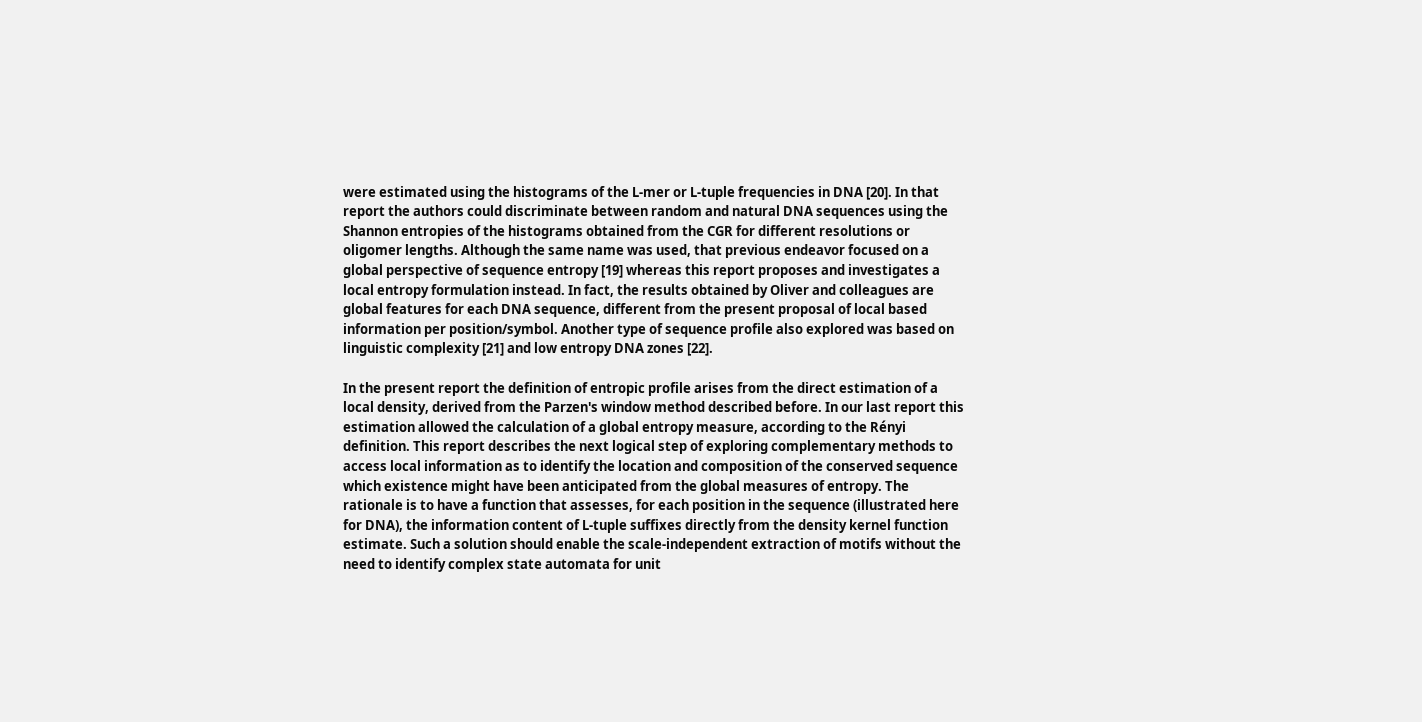were estimated using the histograms of the L-mer or L-tuple frequencies in DNA [20]. In that report the authors could discriminate between random and natural DNA sequences using the Shannon entropies of the histograms obtained from the CGR for different resolutions or oligomer lengths. Although the same name was used, that previous endeavor focused on a global perspective of sequence entropy [19] whereas this report proposes and investigates a local entropy formulation instead. In fact, the results obtained by Oliver and colleagues are global features for each DNA sequence, different from the present proposal of local based information per position/symbol. Another type of sequence profile also explored was based on linguistic complexity [21] and low entropy DNA zones [22].

In the present report the definition of entropic profile arises from the direct estimation of a local density, derived from the Parzen's window method described before. In our last report this estimation allowed the calculation of a global entropy measure, according to the Rényi definition. This report describes the next logical step of exploring complementary methods to access local information as to identify the location and composition of the conserved sequence which existence might have been anticipated from the global measures of entropy. The rationale is to have a function that assesses, for each position in the sequence (illustrated here for DNA), the information content of L-tuple suffixes directly from the density kernel function estimate. Such a solution should enable the scale-independent extraction of motifs without the need to identify complex state automata for unit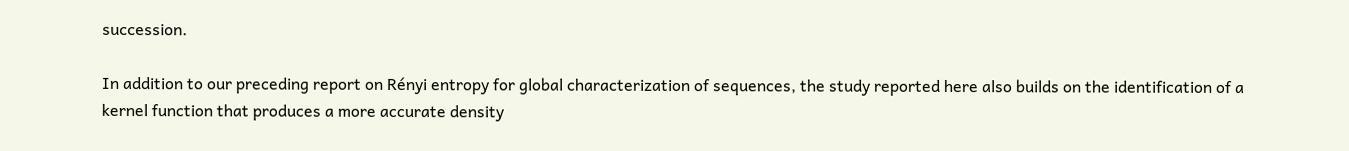succession.

In addition to our preceding report on Rényi entropy for global characterization of sequences, the study reported here also builds on the identification of a kernel function that produces a more accurate density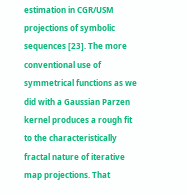estimation in CGR/USM projections of symbolic sequences [23]. The more conventional use of symmetrical functions as we did with a Gaussian Parzen kernel produces a rough fit to the characteristically fractal nature of iterative map projections. That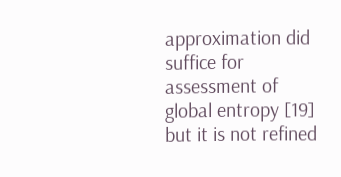approximation did suffice for assessment of global entropy [19] but it is not refined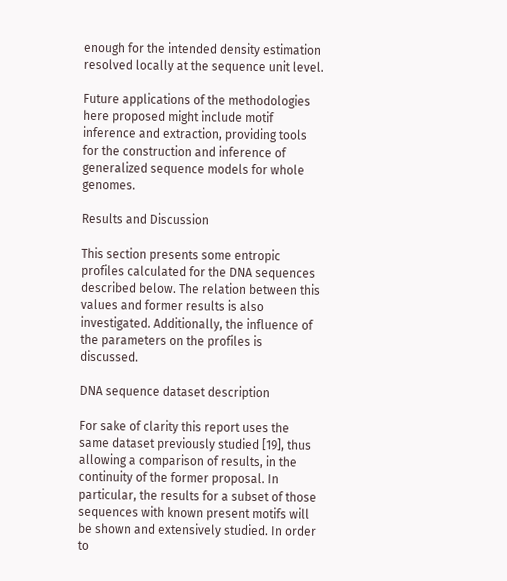enough for the intended density estimation resolved locally at the sequence unit level.

Future applications of the methodologies here proposed might include motif inference and extraction, providing tools for the construction and inference of generalized sequence models for whole genomes.

Results and Discussion

This section presents some entropic profiles calculated for the DNA sequences described below. The relation between this values and former results is also investigated. Additionally, the influence of the parameters on the profiles is discussed.

DNA sequence dataset description

For sake of clarity this report uses the same dataset previously studied [19], thus allowing a comparison of results, in the continuity of the former proposal. In particular, the results for a subset of those sequences with known present motifs will be shown and extensively studied. In order to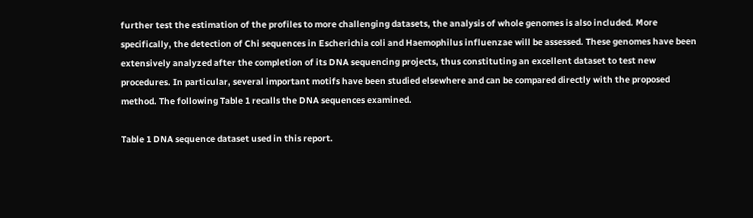further test the estimation of the profiles to more challenging datasets, the analysis of whole genomes is also included. More specifically, the detection of Chi sequences in Escherichia coli and Haemophilus influenzae will be assessed. These genomes have been extensively analyzed after the completion of its DNA sequencing projects, thus constituting an excellent dataset to test new procedures. In particular, several important motifs have been studied elsewhere and can be compared directly with the proposed method. The following Table 1 recalls the DNA sequences examined.

Table 1 DNA sequence dataset used in this report.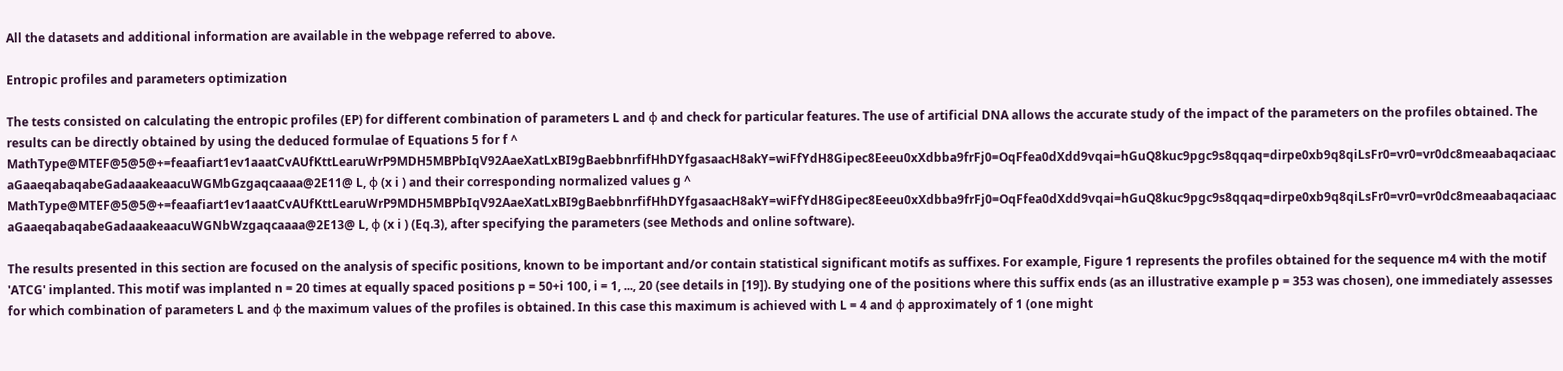All the datasets and additional information are available in the webpage referred to above.

Entropic profiles and parameters optimization

The tests consisted on calculating the entropic profiles (EP) for different combination of parameters L and φ and check for particular features. The use of artificial DNA allows the accurate study of the impact of the parameters on the profiles obtained. The results can be directly obtained by using the deduced formulae of Equations 5 for f ^ MathType@MTEF@5@5@+=feaafiart1ev1aaatCvAUfKttLearuWrP9MDH5MBPbIqV92AaeXatLxBI9gBaebbnrfifHhDYfgasaacH8akY=wiFfYdH8Gipec8Eeeu0xXdbba9frFj0=OqFfea0dXdd9vqai=hGuQ8kuc9pgc9s8qqaq=dirpe0xb9q8qiLsFr0=vr0=vr0dc8meaabaqaciaacaGaaeqabaqabeGadaaakeaacuWGMbGzgaqcaaaa@2E11@ L, φ (x i ) and their corresponding normalized values g ^ MathType@MTEF@5@5@+=feaafiart1ev1aaatCvAUfKttLearuWrP9MDH5MBPbIqV92AaeXatLxBI9gBaebbnrfifHhDYfgasaacH8akY=wiFfYdH8Gipec8Eeeu0xXdbba9frFj0=OqFfea0dXdd9vqai=hGuQ8kuc9pgc9s8qqaq=dirpe0xb9q8qiLsFr0=vr0=vr0dc8meaabaqaciaacaGaaeqabaqabeGadaaakeaacuWGNbWzgaqcaaaa@2E13@ L, φ (x i ) (Eq.3), after specifying the parameters (see Methods and online software).

The results presented in this section are focused on the analysis of specific positions, known to be important and/or contain statistical significant motifs as suffixes. For example, Figure 1 represents the profiles obtained for the sequence m4 with the motif 'ATCG' implanted. This motif was implanted n = 20 times at equally spaced positions p = 50+i 100, i = 1, ..., 20 (see details in [19]). By studying one of the positions where this suffix ends (as an illustrative example p = 353 was chosen), one immediately assesses for which combination of parameters L and φ the maximum values of the profiles is obtained. In this case this maximum is achieved with L = 4 and φ approximately of 1 (one might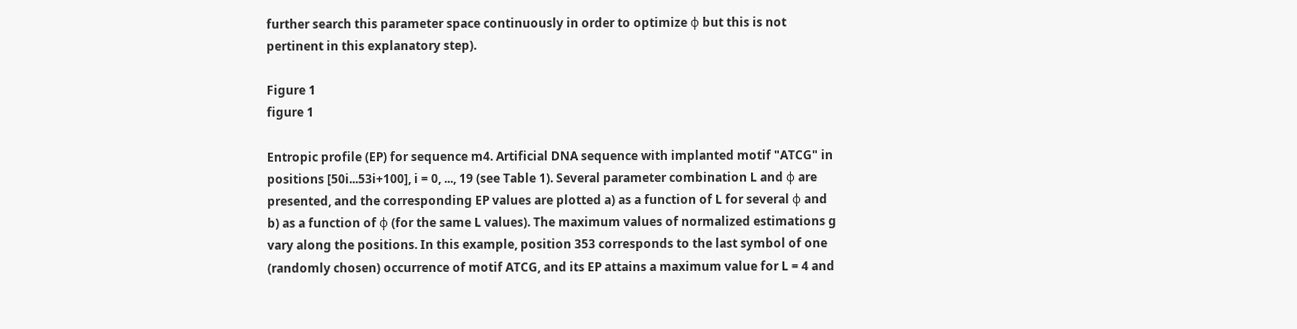further search this parameter space continuously in order to optimize φ but this is not pertinent in this explanatory step).

Figure 1
figure 1

Entropic profile (EP) for sequence m4. Artificial DNA sequence with implanted motif "ATCG" in positions [50i...53i+100], i = 0, ..., 19 (see Table 1). Several parameter combination L and φ are presented, and the corresponding EP values are plotted a) as a function of L for several φ and b) as a function of φ (for the same L values). The maximum values of normalized estimations g vary along the positions. In this example, position 353 corresponds to the last symbol of one (randomly chosen) occurrence of motif ATCG, and its EP attains a maximum value for L = 4 and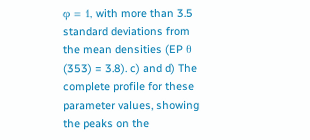φ = 1, with more than 3.5 standard deviations from the mean densities (EP θ (353) = 3.8). c) and d) The complete profile for these parameter values, showing the peaks on the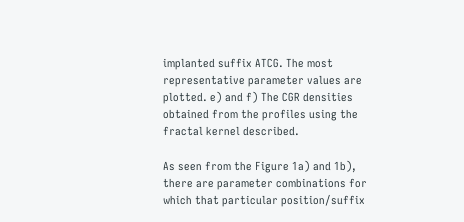implanted suffix ATCG. The most representative parameter values are plotted. e) and f) The CGR densities obtained from the profiles using the fractal kernel described.

As seen from the Figure 1a) and 1b), there are parameter combinations for which that particular position/suffix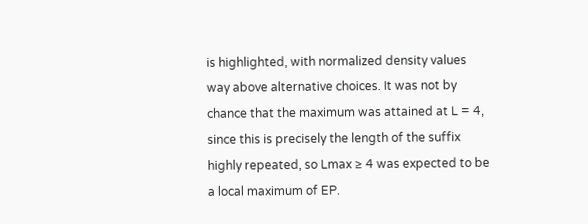is highlighted, with normalized density values way above alternative choices. It was not by chance that the maximum was attained at L = 4, since this is precisely the length of the suffix highly repeated, so Lmax ≥ 4 was expected to be a local maximum of EP.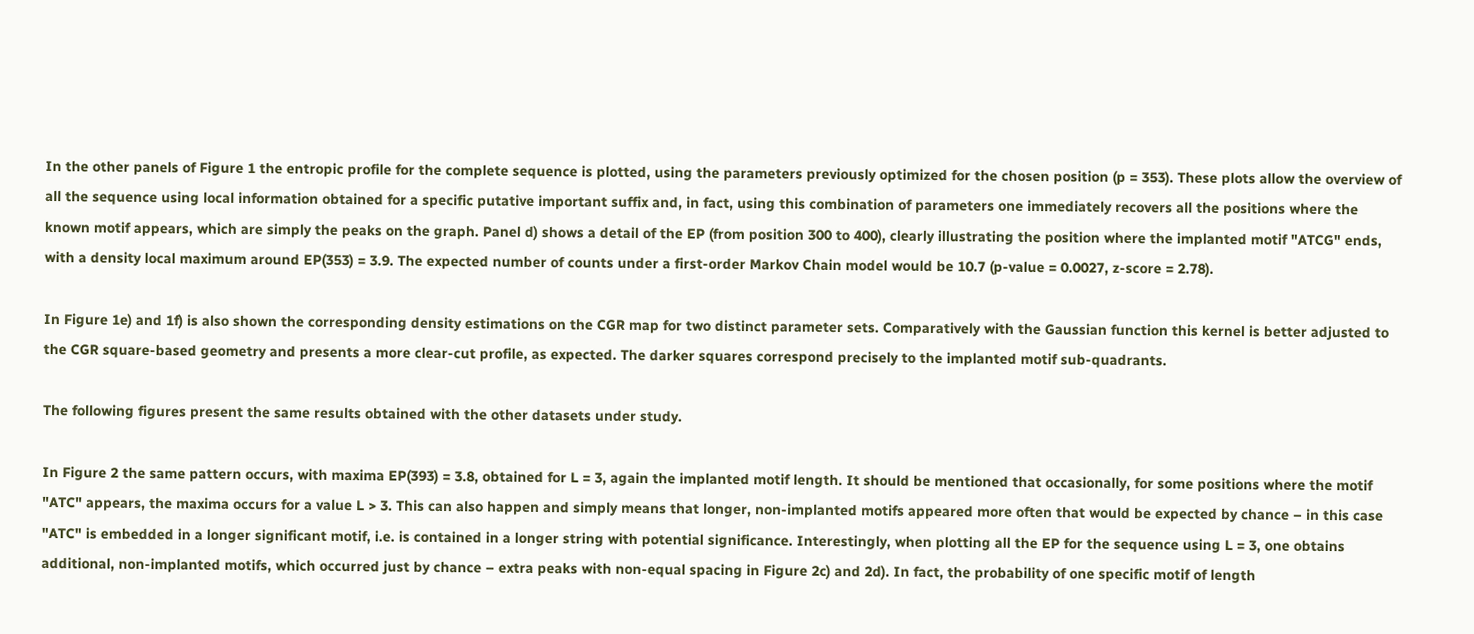In the other panels of Figure 1 the entropic profile for the complete sequence is plotted, using the parameters previously optimized for the chosen position (p = 353). These plots allow the overview of all the sequence using local information obtained for a specific putative important suffix and, in fact, using this combination of parameters one immediately recovers all the positions where the known motif appears, which are simply the peaks on the graph. Panel d) shows a detail of the EP (from position 300 to 400), clearly illustrating the position where the implanted motif "ATCG" ends, with a density local maximum around EP(353) = 3.9. The expected number of counts under a first-order Markov Chain model would be 10.7 (p-value = 0.0027, z-score = 2.78).

In Figure 1e) and 1f) is also shown the corresponding density estimations on the CGR map for two distinct parameter sets. Comparatively with the Gaussian function this kernel is better adjusted to the CGR square-based geometry and presents a more clear-cut profile, as expected. The darker squares correspond precisely to the implanted motif sub-quadrants.

The following figures present the same results obtained with the other datasets under study.

In Figure 2 the same pattern occurs, with maxima EP(393) = 3.8, obtained for L = 3, again the implanted motif length. It should be mentioned that occasionally, for some positions where the motif "ATC" appears, the maxima occurs for a value L > 3. This can also happen and simply means that longer, non-implanted motifs appeared more often that would be expected by chance – in this case "ATC" is embedded in a longer significant motif, i.e. is contained in a longer string with potential significance. Interestingly, when plotting all the EP for the sequence using L = 3, one obtains additional, non-implanted motifs, which occurred just by chance – extra peaks with non-equal spacing in Figure 2c) and 2d). In fact, the probability of one specific motif of length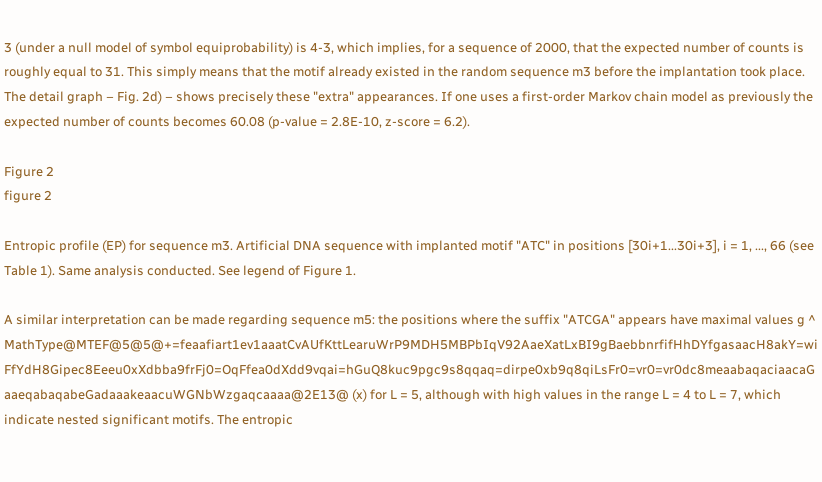3 (under a null model of symbol equiprobability) is 4-3, which implies, for a sequence of 2000, that the expected number of counts is roughly equal to 31. This simply means that the motif already existed in the random sequence m3 before the implantation took place. The detail graph – Fig. 2d) – shows precisely these "extra" appearances. If one uses a first-order Markov chain model as previously the expected number of counts becomes 60.08 (p-value = 2.8E-10, z-score = 6.2).

Figure 2
figure 2

Entropic profile (EP) for sequence m3. Artificial DNA sequence with implanted motif "ATC" in positions [30i+1...30i+3], i = 1, ..., 66 (see Table 1). Same analysis conducted. See legend of Figure 1.

A similar interpretation can be made regarding sequence m5: the positions where the suffix "ATCGA" appears have maximal values g ^ MathType@MTEF@5@5@+=feaafiart1ev1aaatCvAUfKttLearuWrP9MDH5MBPbIqV92AaeXatLxBI9gBaebbnrfifHhDYfgasaacH8akY=wiFfYdH8Gipec8Eeeu0xXdbba9frFj0=OqFfea0dXdd9vqai=hGuQ8kuc9pgc9s8qqaq=dirpe0xb9q8qiLsFr0=vr0=vr0dc8meaabaqaciaacaGaaeqabaqabeGadaaakeaacuWGNbWzgaqcaaaa@2E13@ (x) for L = 5, although with high values in the range L = 4 to L = 7, which indicate nested significant motifs. The entropic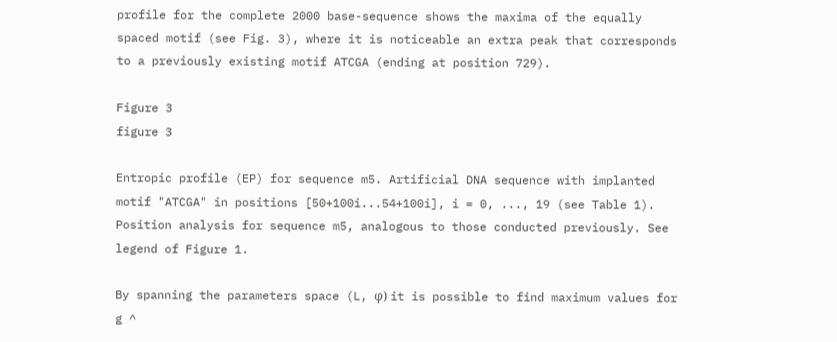profile for the complete 2000 base-sequence shows the maxima of the equally spaced motif (see Fig. 3), where it is noticeable an extra peak that corresponds to a previously existing motif ATCGA (ending at position 729).

Figure 3
figure 3

Entropic profile (EP) for sequence m5. Artificial DNA sequence with implanted motif "ATCGA" in positions [50+100i...54+100i], i = 0, ..., 19 (see Table 1). Position analysis for sequence m5, analogous to those conducted previously. See legend of Figure 1.

By spanning the parameters space (L, φ) it is possible to find maximum values for g ^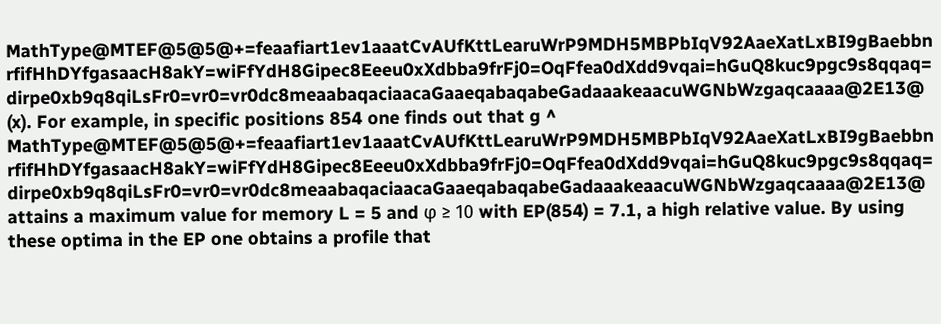MathType@MTEF@5@5@+=feaafiart1ev1aaatCvAUfKttLearuWrP9MDH5MBPbIqV92AaeXatLxBI9gBaebbnrfifHhDYfgasaacH8akY=wiFfYdH8Gipec8Eeeu0xXdbba9frFj0=OqFfea0dXdd9vqai=hGuQ8kuc9pgc9s8qqaq=dirpe0xb9q8qiLsFr0=vr0=vr0dc8meaabaqaciaacaGaaeqabaqabeGadaaakeaacuWGNbWzgaqcaaaa@2E13@ (x). For example, in specific positions 854 one finds out that g ^ MathType@MTEF@5@5@+=feaafiart1ev1aaatCvAUfKttLearuWrP9MDH5MBPbIqV92AaeXatLxBI9gBaebbnrfifHhDYfgasaacH8akY=wiFfYdH8Gipec8Eeeu0xXdbba9frFj0=OqFfea0dXdd9vqai=hGuQ8kuc9pgc9s8qqaq=dirpe0xb9q8qiLsFr0=vr0=vr0dc8meaabaqaciaacaGaaeqabaqabeGadaaakeaacuWGNbWzgaqcaaaa@2E13@ attains a maximum value for memory L = 5 and φ ≥ 10 with EP(854) = 7.1, a high relative value. By using these optima in the EP one obtains a profile that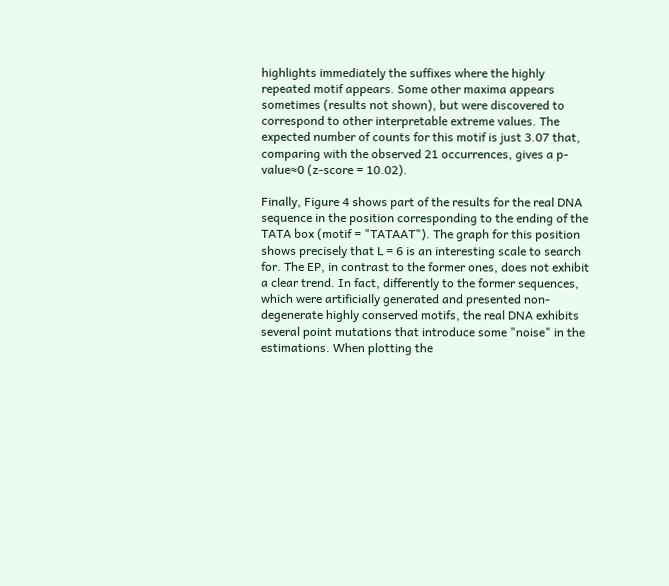highlights immediately the suffixes where the highly repeated motif appears. Some other maxima appears sometimes (results not shown), but were discovered to correspond to other interpretable extreme values. The expected number of counts for this motif is just 3.07 that, comparing with the observed 21 occurrences, gives a p-value≈0 (z-score = 10.02).

Finally, Figure 4 shows part of the results for the real DNA sequence in the position corresponding to the ending of the TATA box (motif = "TATAAT"). The graph for this position shows precisely that L = 6 is an interesting scale to search for. The EP, in contrast to the former ones, does not exhibit a clear trend. In fact, differently to the former sequences, which were artificially generated and presented non-degenerate highly conserved motifs, the real DNA exhibits several point mutations that introduce some "noise" in the estimations. When plotting the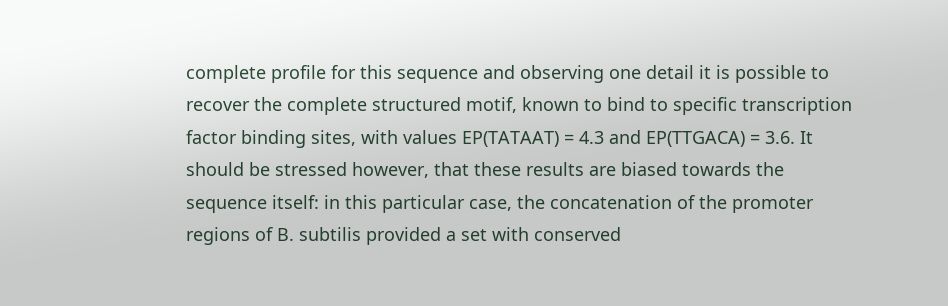complete profile for this sequence and observing one detail it is possible to recover the complete structured motif, known to bind to specific transcription factor binding sites, with values EP(TATAAT) = 4.3 and EP(TTGACA) = 3.6. It should be stressed however, that these results are biased towards the sequence itself: in this particular case, the concatenation of the promoter regions of B. subtilis provided a set with conserved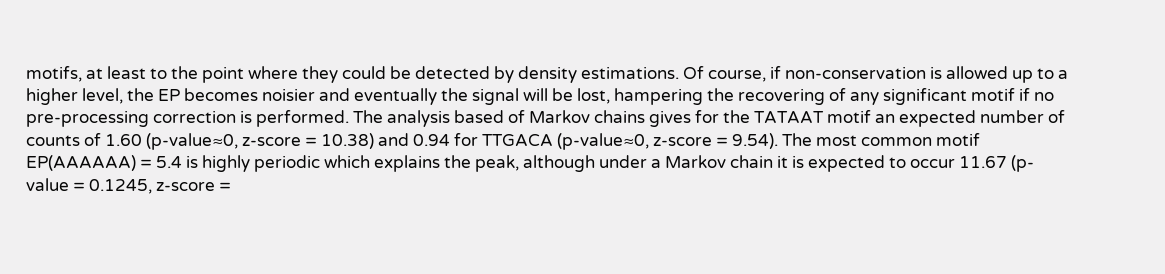motifs, at least to the point where they could be detected by density estimations. Of course, if non-conservation is allowed up to a higher level, the EP becomes noisier and eventually the signal will be lost, hampering the recovering of any significant motif if no pre-processing correction is performed. The analysis based of Markov chains gives for the TATAAT motif an expected number of counts of 1.60 (p-value≈0, z-score = 10.38) and 0.94 for TTGACA (p-value≈0, z-score = 9.54). The most common motif EP(AAAAAA) = 5.4 is highly periodic which explains the peak, although under a Markov chain it is expected to occur 11.67 (p-value = 0.1245, z-score =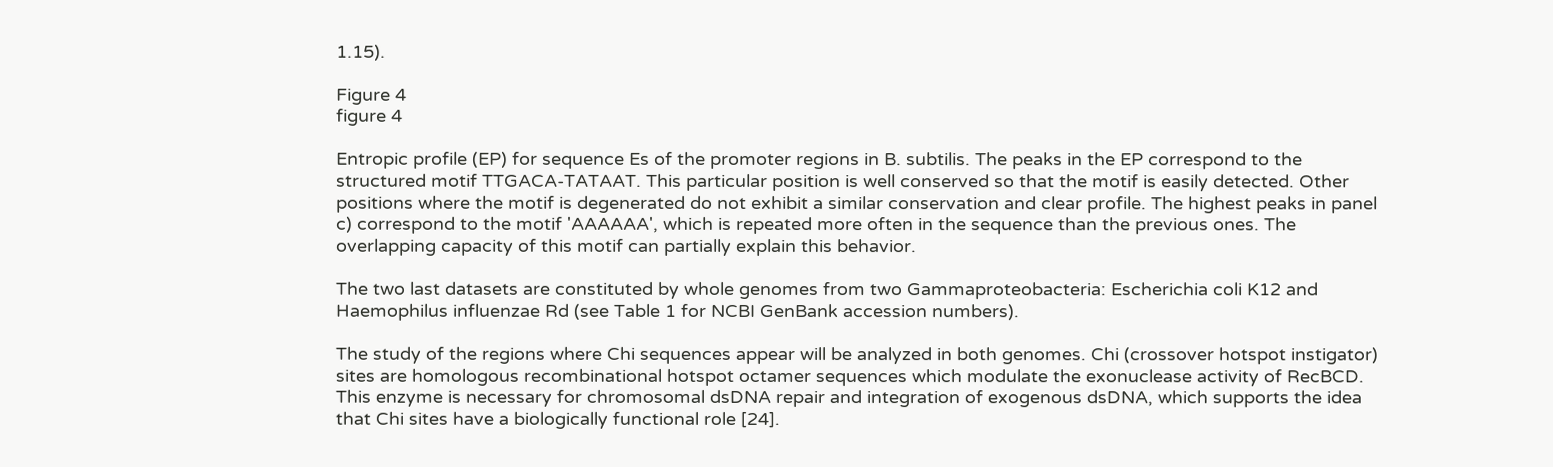1.15).

Figure 4
figure 4

Entropic profile (EP) for sequence Es of the promoter regions in B. subtilis. The peaks in the EP correspond to the structured motif TTGACA-TATAAT. This particular position is well conserved so that the motif is easily detected. Other positions where the motif is degenerated do not exhibit a similar conservation and clear profile. The highest peaks in panel c) correspond to the motif 'AAAAAA', which is repeated more often in the sequence than the previous ones. The overlapping capacity of this motif can partially explain this behavior.

The two last datasets are constituted by whole genomes from two Gammaproteobacteria: Escherichia coli K12 and Haemophilus influenzae Rd (see Table 1 for NCBI GenBank accession numbers).

The study of the regions where Chi sequences appear will be analyzed in both genomes. Chi (crossover hotspot instigator) sites are homologous recombinational hotspot octamer sequences which modulate the exonuclease activity of RecBCD. This enzyme is necessary for chromosomal dsDNA repair and integration of exogenous dsDNA, which supports the idea that Chi sites have a biologically functional role [24].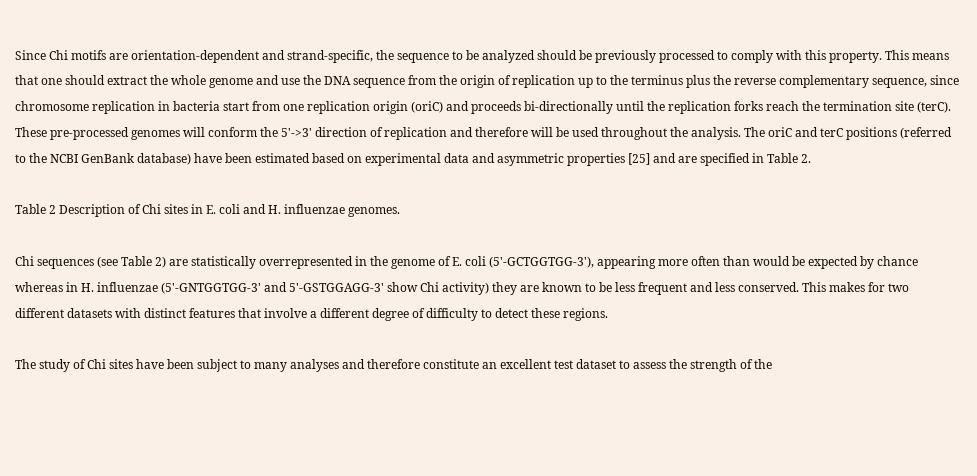Since Chi motifs are orientation-dependent and strand-specific, the sequence to be analyzed should be previously processed to comply with this property. This means that one should extract the whole genome and use the DNA sequence from the origin of replication up to the terminus plus the reverse complementary sequence, since chromosome replication in bacteria start from one replication origin (oriC) and proceeds bi-directionally until the replication forks reach the termination site (terC). These pre-processed genomes will conform the 5'->3' direction of replication and therefore will be used throughout the analysis. The oriC and terC positions (referred to the NCBI GenBank database) have been estimated based on experimental data and asymmetric properties [25] and are specified in Table 2.

Table 2 Description of Chi sites in E. coli and H. influenzae genomes.

Chi sequences (see Table 2) are statistically overrepresented in the genome of E. coli (5'-GCTGGTGG-3'), appearing more often than would be expected by chance whereas in H. influenzae (5'-GNTGGTGG-3' and 5'-GSTGGAGG-3' show Chi activity) they are known to be less frequent and less conserved. This makes for two different datasets with distinct features that involve a different degree of difficulty to detect these regions.

The study of Chi sites have been subject to many analyses and therefore constitute an excellent test dataset to assess the strength of the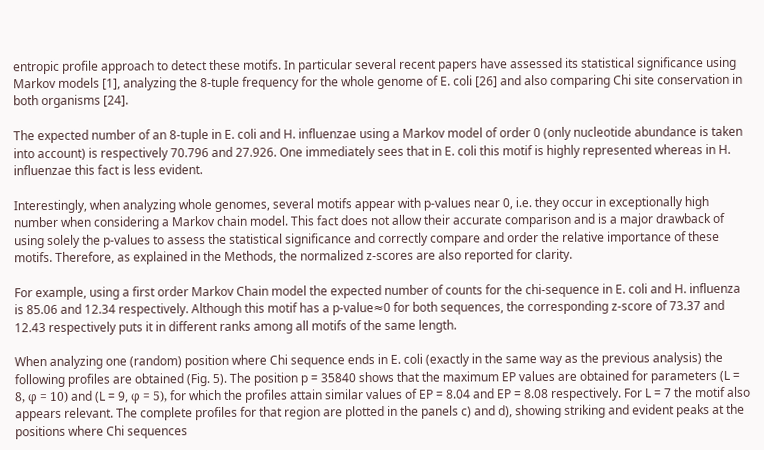entropic profile approach to detect these motifs. In particular several recent papers have assessed its statistical significance using Markov models [1], analyzing the 8-tuple frequency for the whole genome of E. coli [26] and also comparing Chi site conservation in both organisms [24].

The expected number of an 8-tuple in E. coli and H. influenzae using a Markov model of order 0 (only nucleotide abundance is taken into account) is respectively 70.796 and 27.926. One immediately sees that in E. coli this motif is highly represented whereas in H. influenzae this fact is less evident.

Interestingly, when analyzing whole genomes, several motifs appear with p-values near 0, i.e. they occur in exceptionally high number when considering a Markov chain model. This fact does not allow their accurate comparison and is a major drawback of using solely the p-values to assess the statistical significance and correctly compare and order the relative importance of these motifs. Therefore, as explained in the Methods, the normalized z-scores are also reported for clarity.

For example, using a first order Markov Chain model the expected number of counts for the chi-sequence in E. coli and H. influenza is 85.06 and 12.34 respectively. Although this motif has a p-value≈0 for both sequences, the corresponding z-score of 73.37 and 12.43 respectively puts it in different ranks among all motifs of the same length.

When analyzing one (random) position where Chi sequence ends in E. coli (exactly in the same way as the previous analysis) the following profiles are obtained (Fig. 5). The position p = 35840 shows that the maximum EP values are obtained for parameters (L = 8, φ = 10) and (L = 9, φ = 5), for which the profiles attain similar values of EP = 8.04 and EP = 8.08 respectively. For L = 7 the motif also appears relevant. The complete profiles for that region are plotted in the panels c) and d), showing striking and evident peaks at the positions where Chi sequences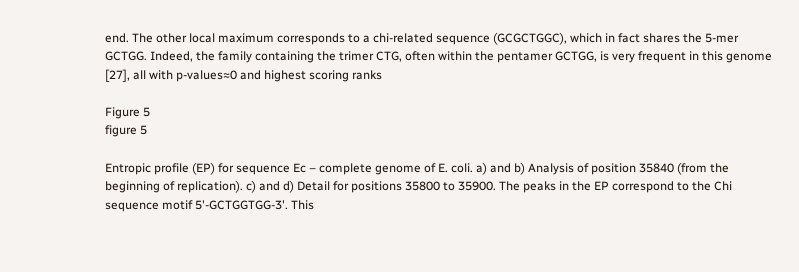end. The other local maximum corresponds to a chi-related sequence (GCGCTGGC), which in fact shares the 5-mer GCTGG. Indeed, the family containing the trimer CTG, often within the pentamer GCTGG, is very frequent in this genome [27], all with p-values≈0 and highest scoring ranks

Figure 5
figure 5

Entropic profile (EP) for sequence Ec – complete genome of E. coli. a) and b) Analysis of position 35840 (from the beginning of replication). c) and d) Detail for positions 35800 to 35900. The peaks in the EP correspond to the Chi sequence motif 5'-GCTGGTGG-3'. This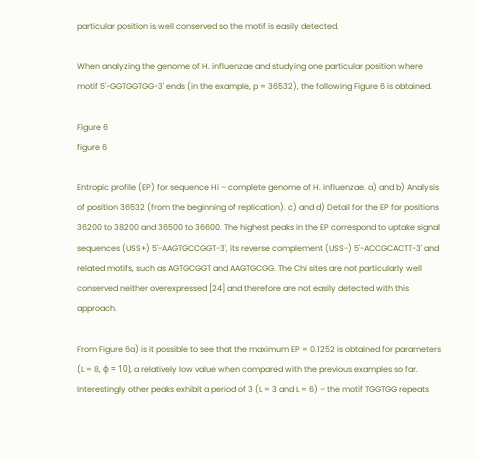particular position is well conserved so the motif is easily detected.

When analyzing the genome of H. influenzae and studying one particular position where motif 5'-GGTGGTGG-3' ends (in the example, p = 36532), the following Figure 6 is obtained.

Figure 6
figure 6

Entropic profile (EP) for sequence Hi – complete genome of H. influenzae. a) and b) Analysis of position 36532 (from the beginning of replication). c) and d) Detail for the EP for positions 36200 to 38200 and 36500 to 36600. The highest peaks in the EP correspond to uptake signal sequences (USS+) 5'-AAGTGCCGGT-3', its reverse complement (USS-) 5'-ACCGCACTT-3' and related motifs, such as AGTGCGGT and AAGTGCGG. The Chi sites are not particularly well conserved neither overexpressed [24] and therefore are not easily detected with this approach.

From Figure 6a) is it possible to see that the maximum EP = 0.1252 is obtained for parameters (L = 8, φ = 10), a relatively low value when compared with the previous examples so far. Interestingly other peaks exhibit a period of 3 (L = 3 and L = 6) – the motif TGGTGG repeats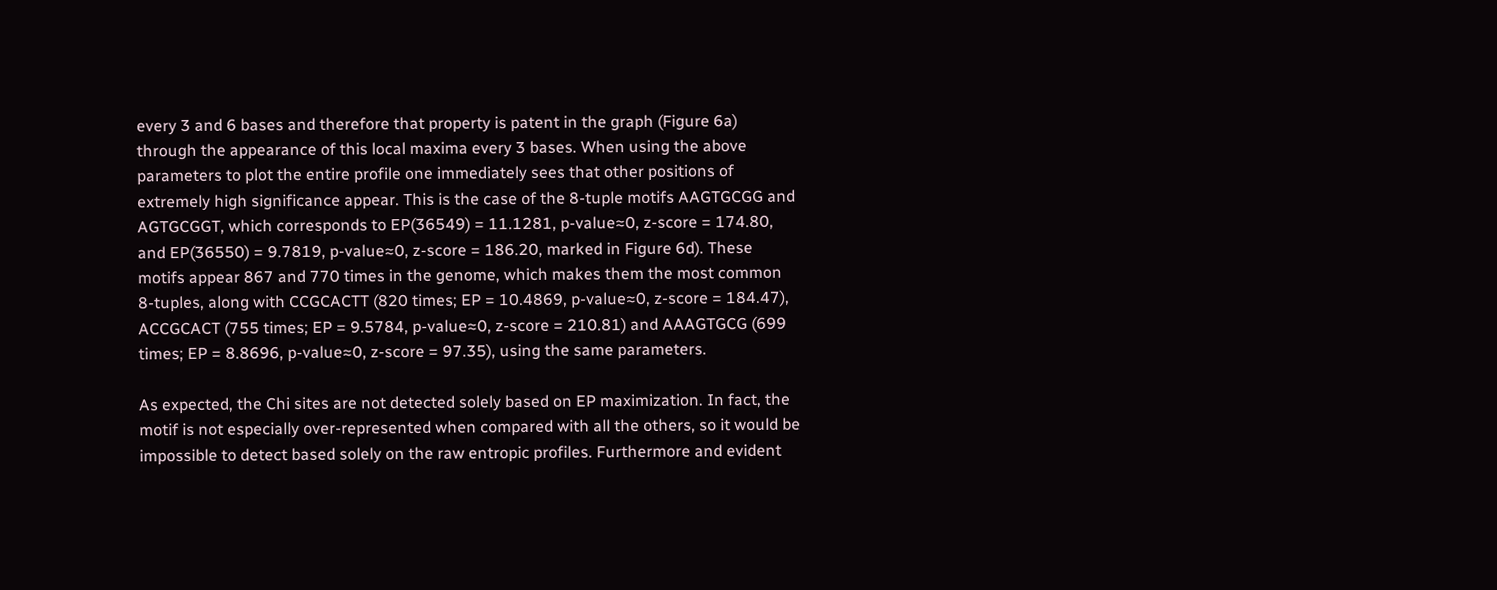every 3 and 6 bases and therefore that property is patent in the graph (Figure 6a) through the appearance of this local maxima every 3 bases. When using the above parameters to plot the entire profile one immediately sees that other positions of extremely high significance appear. This is the case of the 8-tuple motifs AAGTGCGG and AGTGCGGT, which corresponds to EP(36549) = 11.1281, p-value≈0, z-score = 174.80, and EP(36550) = 9.7819, p-value≈0, z-score = 186.20, marked in Figure 6d). These motifs appear 867 and 770 times in the genome, which makes them the most common 8-tuples, along with CCGCACTT (820 times; EP = 10.4869, p-value≈0, z-score = 184.47), ACCGCACT (755 times; EP = 9.5784, p-value≈0, z-score = 210.81) and AAAGTGCG (699 times; EP = 8.8696, p-value≈0, z-score = 97.35), using the same parameters.

As expected, the Chi sites are not detected solely based on EP maximization. In fact, the motif is not especially over-represented when compared with all the others, so it would be impossible to detect based solely on the raw entropic profiles. Furthermore and evident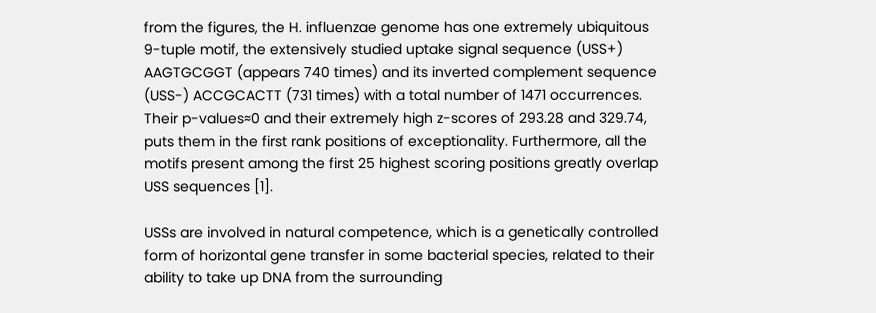from the figures, the H. influenzae genome has one extremely ubiquitous 9-tuple motif, the extensively studied uptake signal sequence (USS+) AAGTGCGGT (appears 740 times) and its inverted complement sequence (USS-) ACCGCACTT (731 times) with a total number of 1471 occurrences. Their p-values≈0 and their extremely high z-scores of 293.28 and 329.74, puts them in the first rank positions of exceptionality. Furthermore, all the motifs present among the first 25 highest scoring positions greatly overlap USS sequences [1].

USSs are involved in natural competence, which is a genetically controlled form of horizontal gene transfer in some bacterial species, related to their ability to take up DNA from the surrounding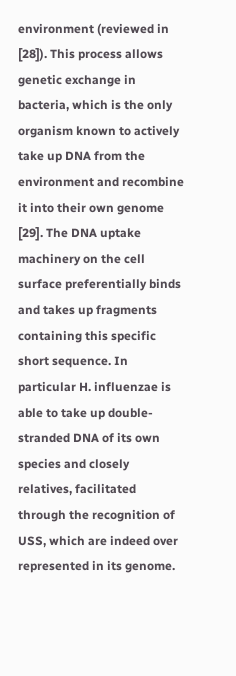environment (reviewed in [28]). This process allows genetic exchange in bacteria, which is the only organism known to actively take up DNA from the environment and recombine it into their own genome [29]. The DNA uptake machinery on the cell surface preferentially binds and takes up fragments containing this specific short sequence. In particular H. influenzae is able to take up double-stranded DNA of its own species and closely relatives, facilitated through the recognition of USS, which are indeed over represented in its genome.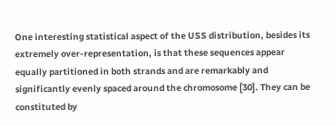One interesting statistical aspect of the USS distribution, besides its extremely over-representation, is that these sequences appear equally partitioned in both strands and are remarkably and significantly evenly spaced around the chromosome [30]. They can be constituted by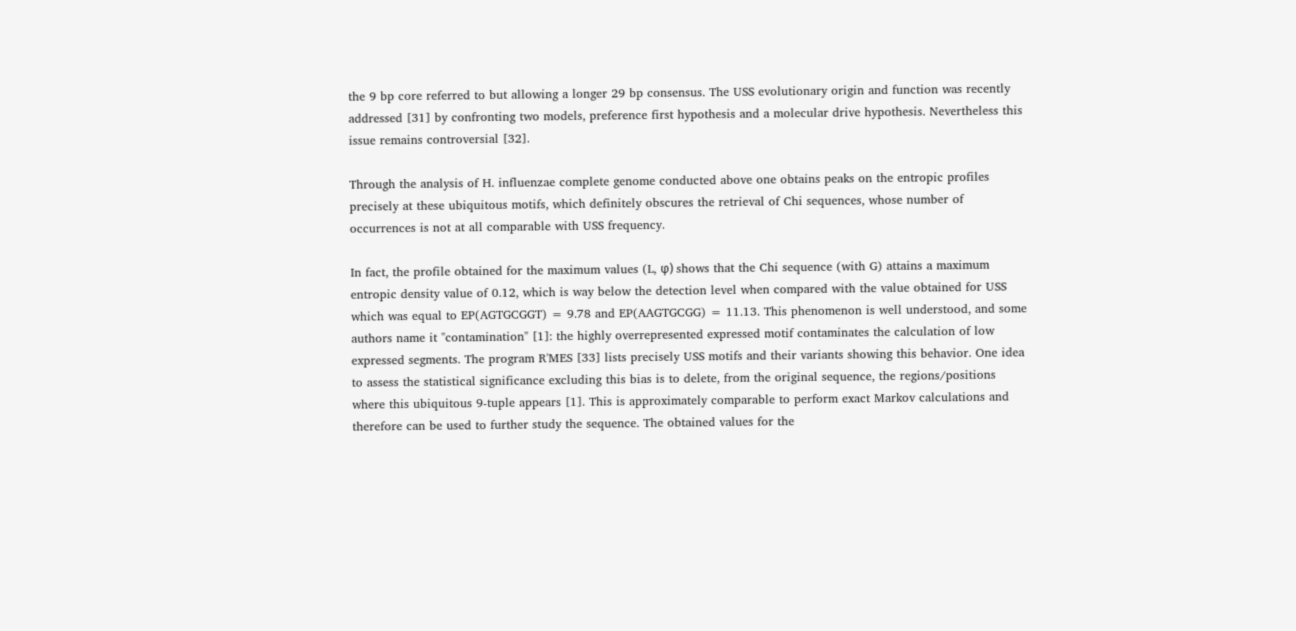the 9 bp core referred to but allowing a longer 29 bp consensus. The USS evolutionary origin and function was recently addressed [31] by confronting two models, preference first hypothesis and a molecular drive hypothesis. Nevertheless this issue remains controversial [32].

Through the analysis of H. influenzae complete genome conducted above one obtains peaks on the entropic profiles precisely at these ubiquitous motifs, which definitely obscures the retrieval of Chi sequences, whose number of occurrences is not at all comparable with USS frequency.

In fact, the profile obtained for the maximum values (L, φ) shows that the Chi sequence (with G) attains a maximum entropic density value of 0.12, which is way below the detection level when compared with the value obtained for USS which was equal to EP(AGTGCGGT) = 9.78 and EP(AAGTGCGG) = 11.13. This phenomenon is well understood, and some authors name it "contamination" [1]: the highly overrepresented expressed motif contaminates the calculation of low expressed segments. The program R'MES [33] lists precisely USS motifs and their variants showing this behavior. One idea to assess the statistical significance excluding this bias is to delete, from the original sequence, the regions/positions where this ubiquitous 9-tuple appears [1]. This is approximately comparable to perform exact Markov calculations and therefore can be used to further study the sequence. The obtained values for the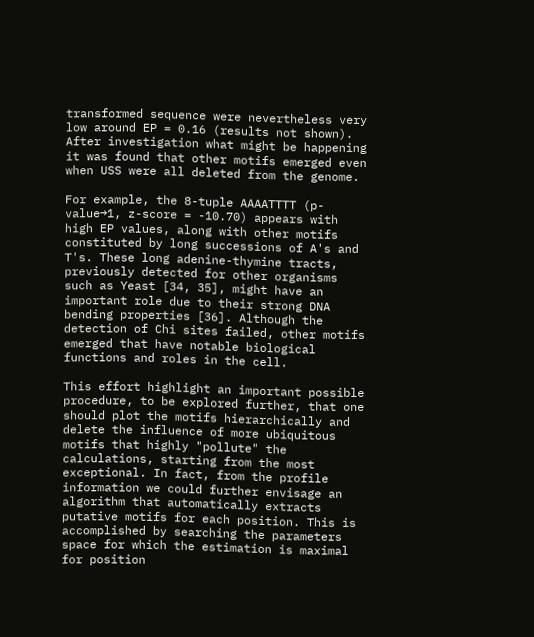transformed sequence were nevertheless very low around EP = 0.16 (results not shown). After investigation what might be happening it was found that other motifs emerged even when USS were all deleted from the genome.

For example, the 8-tuple AAAATTTT (p-value→1, z-score = -10.70) appears with high EP values, along with other motifs constituted by long successions of A's and T's. These long adenine-thymine tracts, previously detected for other organisms such as Yeast [34, 35], might have an important role due to their strong DNA bending properties [36]. Although the detection of Chi sites failed, other motifs emerged that have notable biological functions and roles in the cell.

This effort highlight an important possible procedure, to be explored further, that one should plot the motifs hierarchically and delete the influence of more ubiquitous motifs that highly "pollute" the calculations, starting from the most exceptional. In fact, from the profile information we could further envisage an algorithm that automatically extracts putative motifs for each position. This is accomplished by searching the parameters space for which the estimation is maximal for position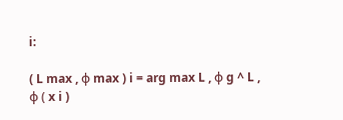i:

( L max , φ max ) i = arg max L , φ g ^ L , φ ( x i )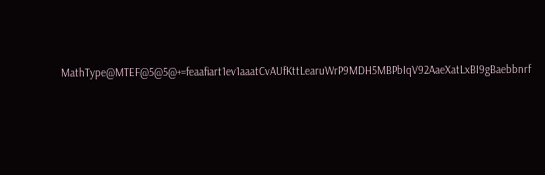MathType@MTEF@5@5@+=feaafiart1ev1aaatCvAUfKttLearuWrP9MDH5MBPbIqV92AaeXatLxBI9gBaebbnrf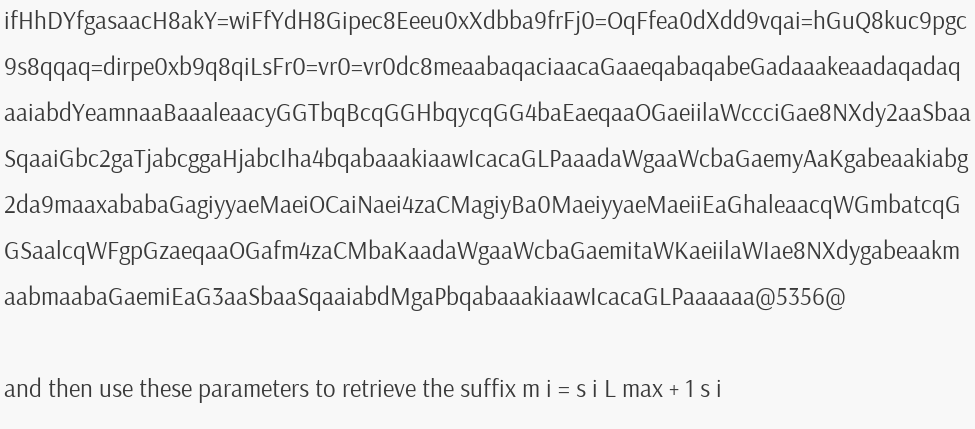ifHhDYfgasaacH8akY=wiFfYdH8Gipec8Eeeu0xXdbba9frFj0=OqFfea0dXdd9vqai=hGuQ8kuc9pgc9s8qqaq=dirpe0xb9q8qiLsFr0=vr0=vr0dc8meaabaqaciaacaGaaeqabaqabeGadaaakeaadaqadaqaaiabdYeamnaaBaaaleaacyGGTbqBcqGGHbqycqGG4baEaeqaaOGaeiilaWccciGae8NXdy2aaSbaaSqaaiGbc2gaTjabcggaHjabcIha4bqabaaakiaawIcacaGLPaaadaWgaaWcbaGaemyAaKgabeaakiabg2da9maaxababaGagiyyaeMaeiOCaiNaei4zaCMagiyBa0MaeiyyaeMaeiiEaGhaleaacqWGmbatcqGGSaalcqWFgpGzaeqaaOGafm4zaCMbaKaadaWgaaWcbaGaemitaWKaeiilaWIae8NXdygabeaakmaabmaabaGaemiEaG3aaSbaaSqaaiabdMgaPbqabaaakiaawIcacaGLPaaaaaa@5356@

and then use these parameters to retrieve the suffix m i = s i L max + 1 s i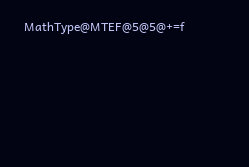MathType@MTEF@5@5@+=f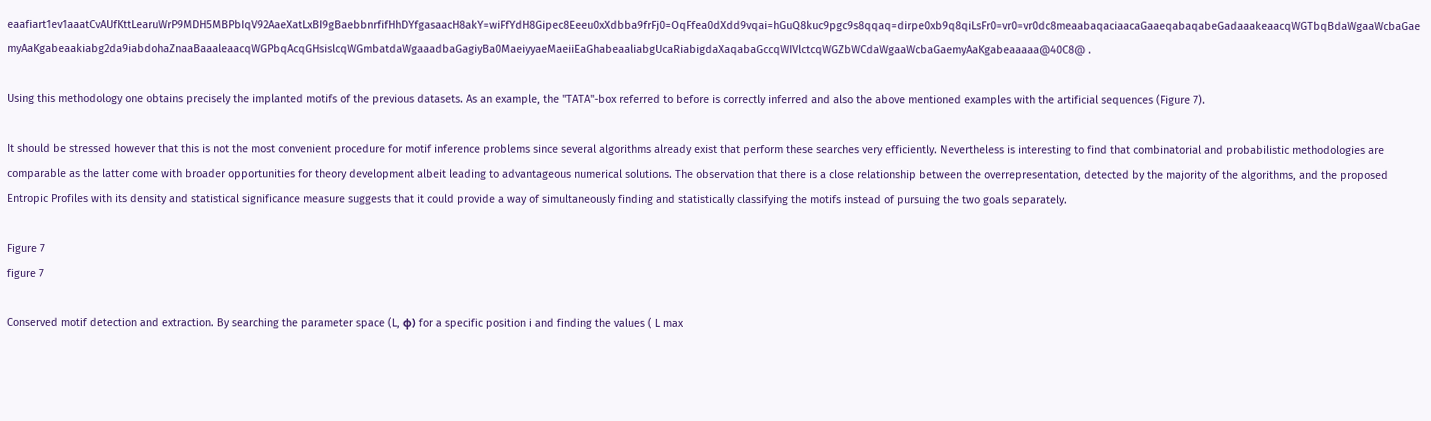eaafiart1ev1aaatCvAUfKttLearuWrP9MDH5MBPbIqV92AaeXatLxBI9gBaebbnrfifHhDYfgasaacH8akY=wiFfYdH8Gipec8Eeeu0xXdbba9frFj0=OqFfea0dXdd9vqai=hGuQ8kuc9pgc9s8qqaq=dirpe0xb9q8qiLsFr0=vr0=vr0dc8meaabaqaciaacaGaaeqabaqabeGadaaakeaacqWGTbqBdaWgaaWcbaGaemyAaKgabeaakiabg2da9iabdohaZnaaBaaaleaacqWGPbqAcqGHsislcqWGmbatdaWgaaadbaGagiyBa0MaeiyyaeMaeiiEaGhabeaaliabgUcaRiabigdaXaqabaGccqWIVlctcqWGZbWCdaWgaaWcbaGaemyAaKgabeaaaaa@40C8@ .

Using this methodology one obtains precisely the implanted motifs of the previous datasets. As an example, the "TATA"-box referred to before is correctly inferred and also the above mentioned examples with the artificial sequences (Figure 7).

It should be stressed however that this is not the most convenient procedure for motif inference problems since several algorithms already exist that perform these searches very efficiently. Nevertheless is interesting to find that combinatorial and probabilistic methodologies are comparable as the latter come with broader opportunities for theory development albeit leading to advantageous numerical solutions. The observation that there is a close relationship between the overrepresentation, detected by the majority of the algorithms, and the proposed Entropic Profiles with its density and statistical significance measure suggests that it could provide a way of simultaneously finding and statistically classifying the motifs instead of pursuing the two goals separately.

Figure 7
figure 7

Conserved motif detection and extraction. By searching the parameter space (L, φ) for a specific position i and finding the values ( L max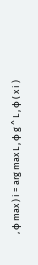, φ max ) i = arg max L , φ g ^ L , φ ( x i )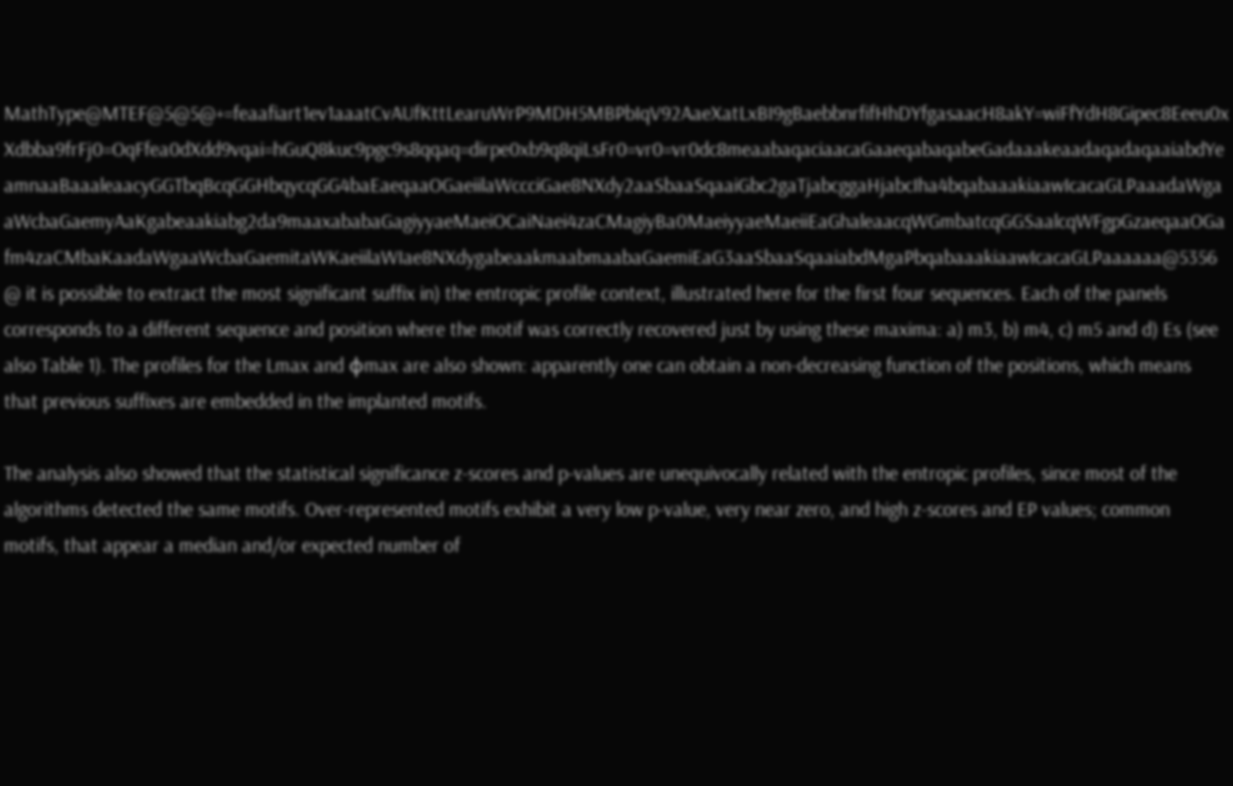MathType@MTEF@5@5@+=feaafiart1ev1aaatCvAUfKttLearuWrP9MDH5MBPbIqV92AaeXatLxBI9gBaebbnrfifHhDYfgasaacH8akY=wiFfYdH8Gipec8Eeeu0xXdbba9frFj0=OqFfea0dXdd9vqai=hGuQ8kuc9pgc9s8qqaq=dirpe0xb9q8qiLsFr0=vr0=vr0dc8meaabaqaciaacaGaaeqabaqabeGadaaakeaadaqadaqaaiabdYeamnaaBaaaleaacyGGTbqBcqGGHbqycqGG4baEaeqaaOGaeiilaWccciGae8NXdy2aaSbaaSqaaiGbc2gaTjabcggaHjabcIha4bqabaaakiaawIcacaGLPaaadaWgaaWcbaGaemyAaKgabeaakiabg2da9maaxababaGagiyyaeMaeiOCaiNaei4zaCMagiyBa0MaeiyyaeMaeiiEaGhaleaacqWGmbatcqGGSaalcqWFgpGzaeqaaOGafm4zaCMbaKaadaWgaaWcbaGaemitaWKaeiilaWIae8NXdygabeaakmaabmaabaGaemiEaG3aaSbaaSqaaiabdMgaPbqabaaakiaawIcacaGLPaaaaaa@5356@ it is possible to extract the most significant suffix in) the entropic profile context, illustrated here for the first four sequences. Each of the panels corresponds to a different sequence and position where the motif was correctly recovered just by using these maxima: a) m3, b) m4, c) m5 and d) Es (see also Table 1). The profiles for the Lmax and φmax are also shown: apparently one can obtain a non-decreasing function of the positions, which means that previous suffixes are embedded in the implanted motifs.

The analysis also showed that the statistical significance z-scores and p-values are unequivocally related with the entropic profiles, since most of the algorithms detected the same motifs. Over-represented motifs exhibit a very low p-value, very near zero, and high z-scores and EP values; common motifs, that appear a median and/or expected number of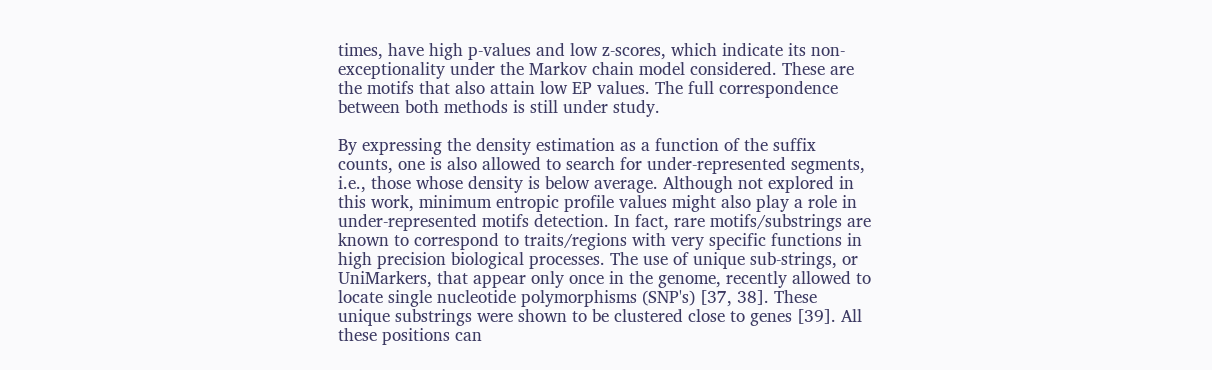times, have high p-values and low z-scores, which indicate its non-exceptionality under the Markov chain model considered. These are the motifs that also attain low EP values. The full correspondence between both methods is still under study.

By expressing the density estimation as a function of the suffix counts, one is also allowed to search for under-represented segments, i.e., those whose density is below average. Although not explored in this work, minimum entropic profile values might also play a role in under-represented motifs detection. In fact, rare motifs/substrings are known to correspond to traits/regions with very specific functions in high precision biological processes. The use of unique sub-strings, or UniMarkers, that appear only once in the genome, recently allowed to locate single nucleotide polymorphisms (SNP's) [37, 38]. These unique substrings were shown to be clustered close to genes [39]. All these positions can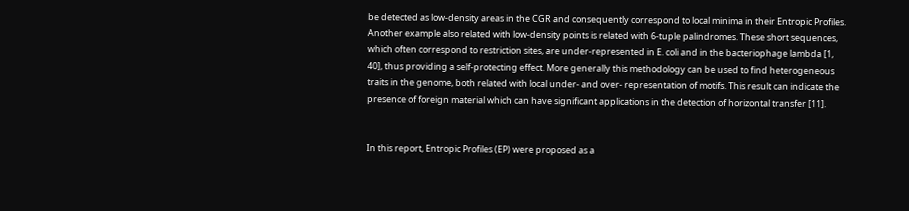be detected as low-density areas in the CGR and consequently correspond to local minima in their Entropic Profiles. Another example also related with low-density points is related with 6-tuple palindromes. These short sequences, which often correspond to restriction sites, are under-represented in E. coli and in the bacteriophage lambda [1, 40], thus providing a self-protecting effect. More generally this methodology can be used to find heterogeneous traits in the genome, both related with local under- and over- representation of motifs. This result can indicate the presence of foreign material which can have significant applications in the detection of horizontal transfer [11].


In this report, Entropic Profiles (EP) were proposed as a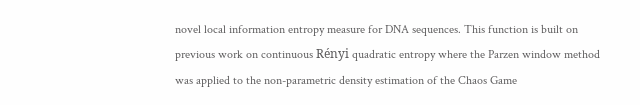novel local information entropy measure for DNA sequences. This function is built on previous work on continuous Rényi quadratic entropy where the Parzen window method was applied to the non-parametric density estimation of the Chaos Game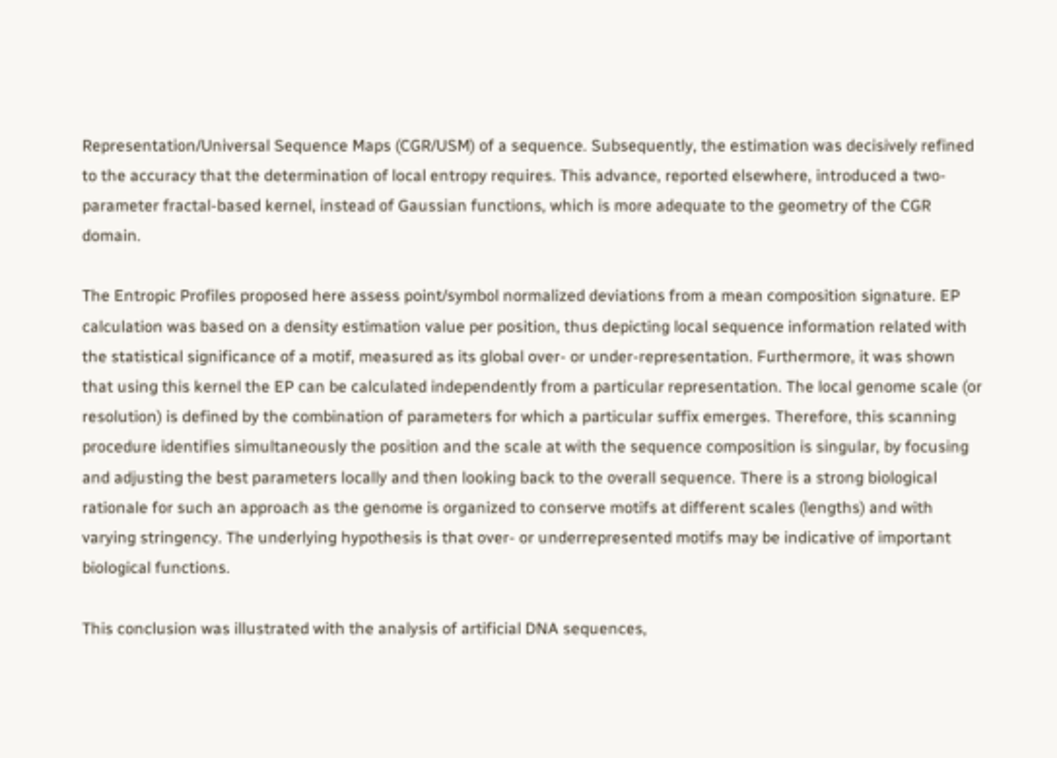Representation/Universal Sequence Maps (CGR/USM) of a sequence. Subsequently, the estimation was decisively refined to the accuracy that the determination of local entropy requires. This advance, reported elsewhere, introduced a two-parameter fractal-based kernel, instead of Gaussian functions, which is more adequate to the geometry of the CGR domain.

The Entropic Profiles proposed here assess point/symbol normalized deviations from a mean composition signature. EP calculation was based on a density estimation value per position, thus depicting local sequence information related with the statistical significance of a motif, measured as its global over- or under-representation. Furthermore, it was shown that using this kernel the EP can be calculated independently from a particular representation. The local genome scale (or resolution) is defined by the combination of parameters for which a particular suffix emerges. Therefore, this scanning procedure identifies simultaneously the position and the scale at with the sequence composition is singular, by focusing and adjusting the best parameters locally and then looking back to the overall sequence. There is a strong biological rationale for such an approach as the genome is organized to conserve motifs at different scales (lengths) and with varying stringency. The underlying hypothesis is that over- or underrepresented motifs may be indicative of important biological functions.

This conclusion was illustrated with the analysis of artificial DNA sequences,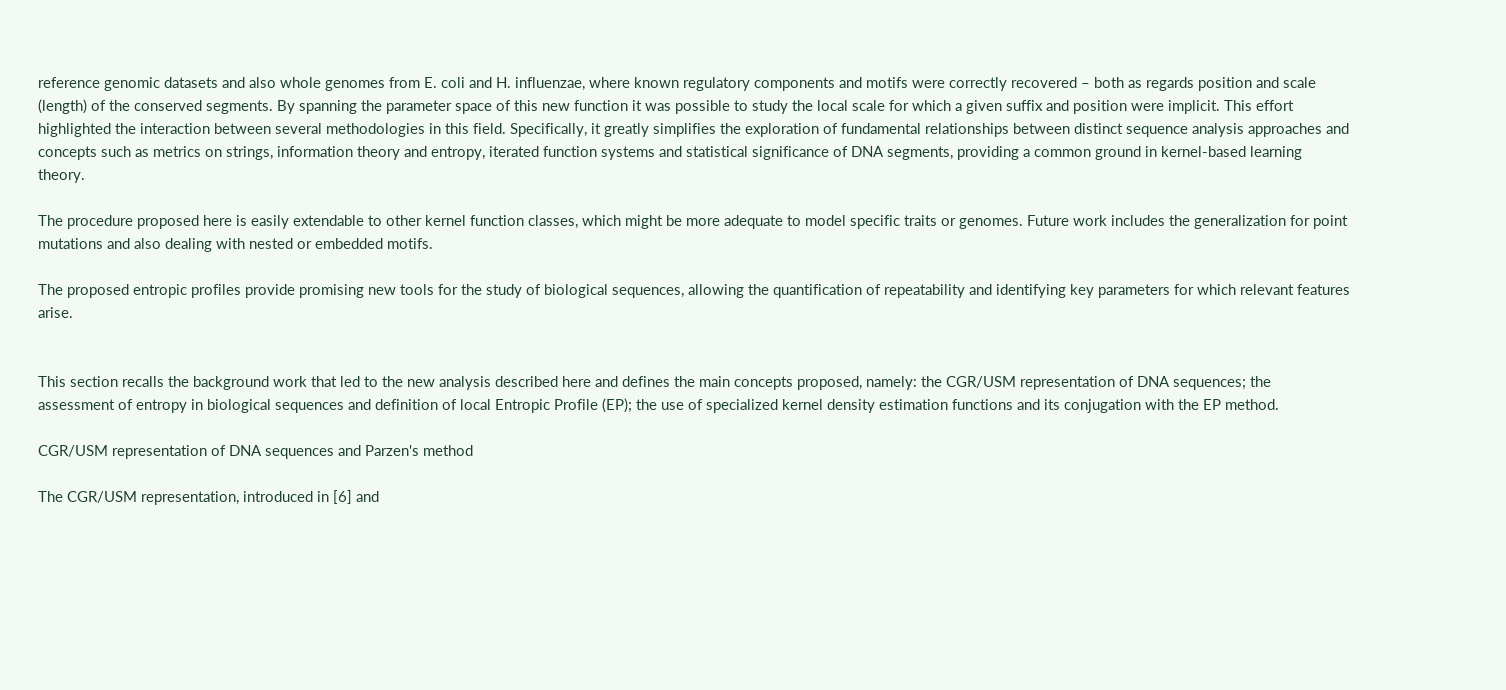reference genomic datasets and also whole genomes from E. coli and H. influenzae, where known regulatory components and motifs were correctly recovered – both as regards position and scale (length) of the conserved segments. By spanning the parameter space of this new function it was possible to study the local scale for which a given suffix and position were implicit. This effort highlighted the interaction between several methodologies in this field. Specifically, it greatly simplifies the exploration of fundamental relationships between distinct sequence analysis approaches and concepts such as metrics on strings, information theory and entropy, iterated function systems and statistical significance of DNA segments, providing a common ground in kernel-based learning theory.

The procedure proposed here is easily extendable to other kernel function classes, which might be more adequate to model specific traits or genomes. Future work includes the generalization for point mutations and also dealing with nested or embedded motifs.

The proposed entropic profiles provide promising new tools for the study of biological sequences, allowing the quantification of repeatability and identifying key parameters for which relevant features arise.


This section recalls the background work that led to the new analysis described here and defines the main concepts proposed, namely: the CGR/USM representation of DNA sequences; the assessment of entropy in biological sequences and definition of local Entropic Profile (EP); the use of specialized kernel density estimation functions and its conjugation with the EP method.

CGR/USM representation of DNA sequences and Parzen's method

The CGR/USM representation, introduced in [6] and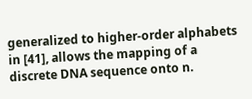generalized to higher-order alphabets in [41], allows the mapping of a discrete DNA sequence onto n.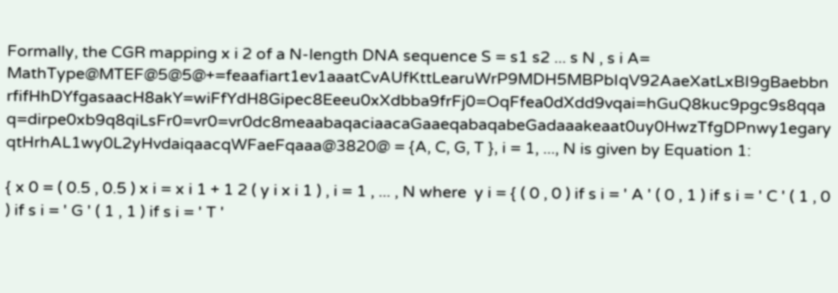Formally, the CGR mapping x i 2 of a N-length DNA sequence S = s1 s2 ... s N , s i A= MathType@MTEF@5@5@+=feaafiart1ev1aaatCvAUfKttLearuWrP9MDH5MBPbIqV92AaeXatLxBI9gBaebbnrfifHhDYfgasaacH8akY=wiFfYdH8Gipec8Eeeu0xXdbba9frFj0=OqFfea0dXdd9vqai=hGuQ8kuc9pgc9s8qqaq=dirpe0xb9q8qiLsFr0=vr0=vr0dc8meaabaqaciaacaGaaeqabaqabeGadaaakeaat0uy0HwzTfgDPnwy1egaryqtHrhAL1wy0L2yHvdaiqaacqWFaeFqaaa@3820@ = {A, C, G, T }, i = 1, ..., N is given by Equation 1:

{ x 0 = ( 0.5 , 0.5 ) x i = x i 1 + 1 2 ( y i x i 1 ) , i = 1 , ... , N where  y i = { ( 0 , 0 ) if s i = ' A ' ( 0 , 1 ) if s i = ' C ' ( 1 , 0 ) if s i = ' G ' ( 1 , 1 ) if s i = ' T '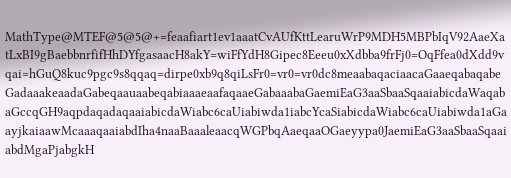MathType@MTEF@5@5@+=feaafiart1ev1aaatCvAUfKttLearuWrP9MDH5MBPbIqV92AaeXatLxBI9gBaebbnrfifHhDYfgasaacH8akY=wiFfYdH8Gipec8Eeeu0xXdbba9frFj0=OqFfea0dXdd9vqai=hGuQ8kuc9pgc9s8qqaq=dirpe0xb9q8qiLsFr0=vr0=vr0dc8meaabaqaciaacaGaaeqabaqabeGadaaakeaadaGabeqaauaabeqabiaaaeaafaqaaeGabaaabaGaemiEaG3aaSbaaSqaaiabicdaWaqabaGccqGH9aqpdaqadaqaaiabicdaWiabc6caUiabiwda1iabcYcaSiabicdaWiabc6caUiabiwda1aGaayjkaiaawMcaaaqaaiabdIha4naaBaaaleaacqWGPbqAaeqaaOGaeyypa0JaemiEaG3aaSbaaSqaaiabdMgaPjabgkH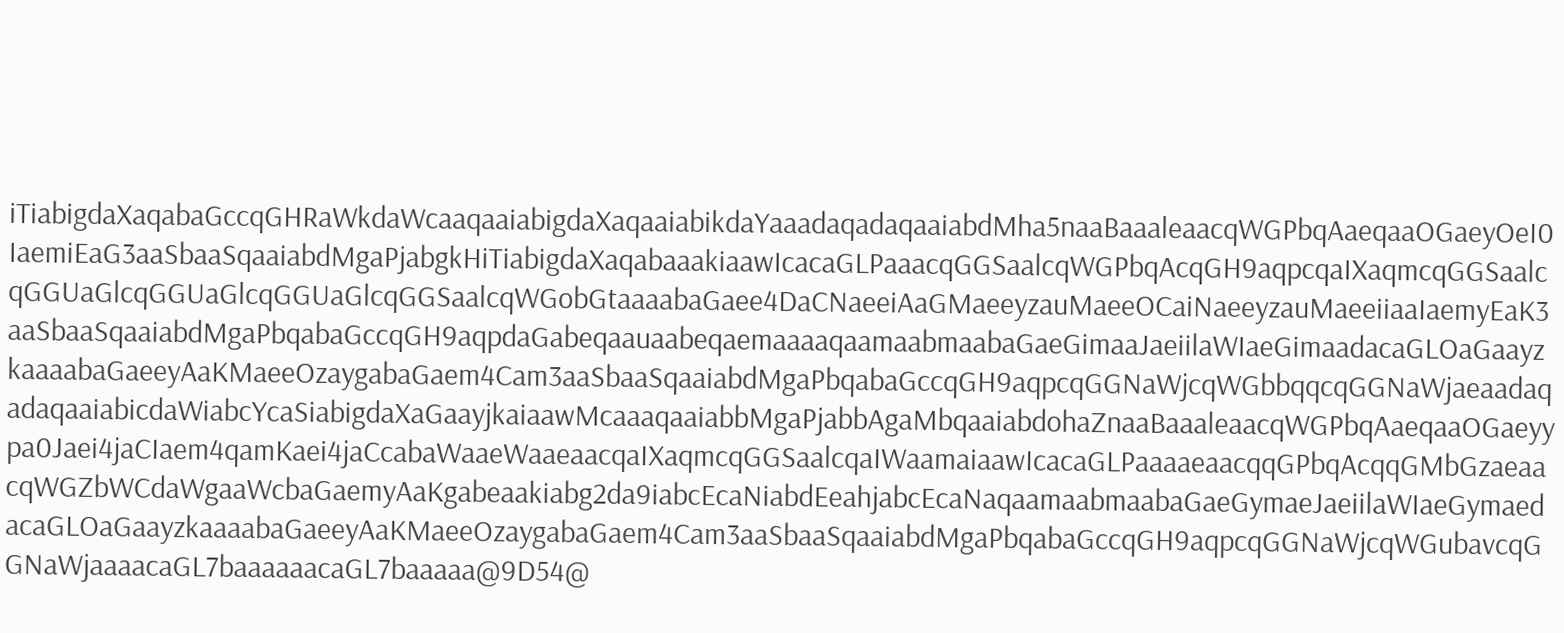iTiabigdaXaqabaGccqGHRaWkdaWcaaqaaiabigdaXaqaaiabikdaYaaadaqadaqaaiabdMha5naaBaaaleaacqWGPbqAaeqaaOGaeyOeI0IaemiEaG3aaSbaaSqaaiabdMgaPjabgkHiTiabigdaXaqabaaakiaawIcacaGLPaaacqGGSaalcqWGPbqAcqGH9aqpcqaIXaqmcqGGSaalcqGGUaGlcqGGUaGlcqGGUaGlcqGGSaalcqWGobGtaaaabaGaee4DaCNaeeiAaGMaeeyzauMaeeOCaiNaeeyzauMaeeiiaaIaemyEaK3aaSbaaSqaaiabdMgaPbqabaGccqGH9aqpdaGabeqaauaabeqaemaaaaqaamaabmaabaGaeGimaaJaeiilaWIaeGimaadacaGLOaGaayzkaaaabaGaeeyAaKMaeeOzaygabaGaem4Cam3aaSbaaSqaaiabdMgaPbqabaGccqGH9aqpcqGGNaWjcqWGbbqqcqGGNaWjaeaadaqadaqaaiabicdaWiabcYcaSiabigdaXaGaayjkaiaawMcaaaqaaiabbMgaPjabbAgaMbqaaiabdohaZnaaBaaaleaacqWGPbqAaeqaaOGaeyypa0Jaei4jaCIaem4qamKaei4jaCcabaWaaeWaaeaacqaIXaqmcqGGSaalcqaIWaamaiaawIcacaGLPaaaaeaacqqGPbqAcqqGMbGzaeaacqWGZbWCdaWgaaWcbaGaemyAaKgabeaakiabg2da9iabcEcaNiabdEeahjabcEcaNaqaamaabmaabaGaeGymaeJaeiilaWIaeGymaedacaGLOaGaayzkaaaabaGaeeyAaKMaeeOzaygabaGaem4Cam3aaSbaaSqaaiabdMgaPbqabaGccqGH9aqpcqGGNaWjcqWGubavcqGGNaWjaaaacaGL7baaaaaacaGL7baaaaa@9D54@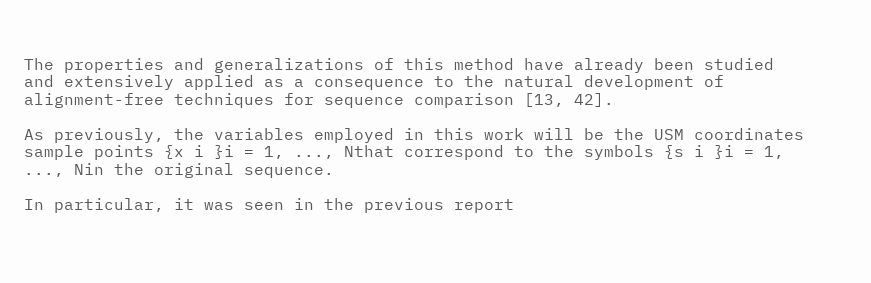The properties and generalizations of this method have already been studied and extensively applied as a consequence to the natural development of alignment-free techniques for sequence comparison [13, 42].

As previously, the variables employed in this work will be the USM coordinates sample points {x i }i = 1, ..., Nthat correspond to the symbols {s i }i = 1, ..., Nin the original sequence.

In particular, it was seen in the previous report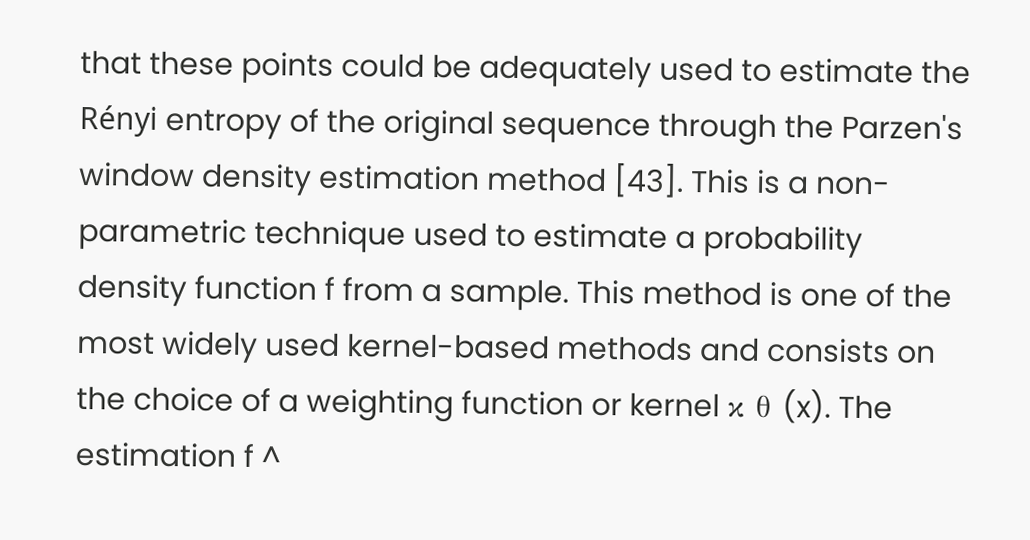that these points could be adequately used to estimate the Rényi entropy of the original sequence through the Parzen's window density estimation method [43]. This is a non-parametric technique used to estimate a probability density function f from a sample. This method is one of the most widely used kernel-based methods and consists on the choice of a weighting function or kernel κ θ (x). The estimation f ^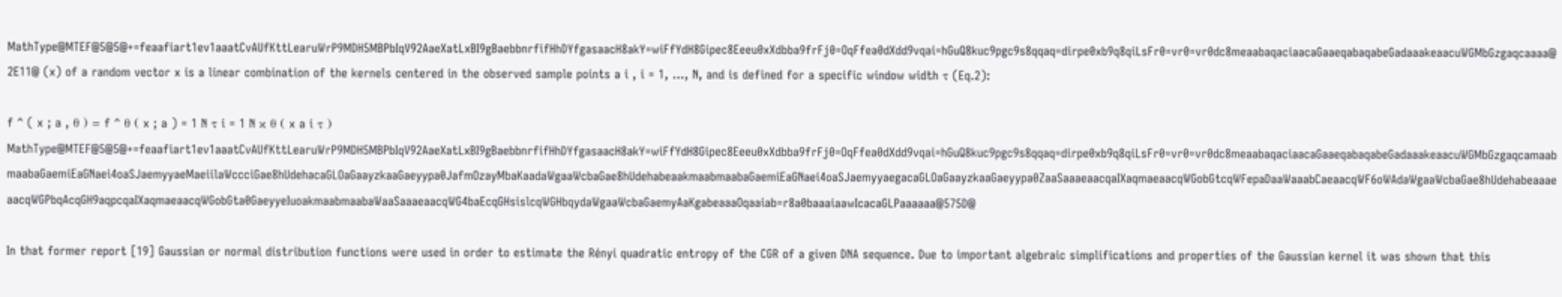MathType@MTEF@5@5@+=feaafiart1ev1aaatCvAUfKttLearuWrP9MDH5MBPbIqV92AaeXatLxBI9gBaebbnrfifHhDYfgasaacH8akY=wiFfYdH8Gipec8Eeeu0xXdbba9frFj0=OqFfea0dXdd9vqai=hGuQ8kuc9pgc9s8qqaq=dirpe0xb9q8qiLsFr0=vr0=vr0dc8meaabaqaciaacaGaaeqabaqabeGadaaakeaacuWGMbGzgaqcaaaa@2E11@ (x) of a random vector x is a linear combination of the kernels centered in the observed sample points a i , i = 1, ..., N, and is defined for a specific window width τ (Eq.2):

f ^ ( x ; a , θ ) = f ^ θ ( x ; a ) = 1 N τ i = 1 N κ θ ( x a i τ ) MathType@MTEF@5@5@+=feaafiart1ev1aaatCvAUfKttLearuWrP9MDH5MBPbIqV92AaeXatLxBI9gBaebbnrfifHhDYfgasaacH8akY=wiFfYdH8Gipec8Eeeu0xXdbba9frFj0=OqFfea0dXdd9vqai=hGuQ8kuc9pgc9s8qqaq=dirpe0xb9q8qiLsFr0=vr0=vr0dc8meaabaqaciaacaGaaeqabaqabeGadaaakeaacuWGMbGzgaqcamaabmaabaGaemiEaGNaei4oaSJaemyyaeMaeiilaWccciGae8hUdehacaGLOaGaayzkaaGaeyypa0JafmOzayMbaKaadaWgaaWcbaGae8hUdehabeaakmaabmaabaGaemiEaGNaei4oaSJaemyyaegacaGLOaGaayzkaaGaeyypa0ZaaSaaaeaacqaIXaqmaeaacqWGobGtcqWFepaDaaWaaabCaeaacqWF6oWAdaWgaaWcbaGae8hUdehabeaaaeaacqWGPbqAcqGH9aqpcqaIXaqmaeaacqWGobGta0GaeyyeIuoakmaabmaabaWaaSaaaeaacqWG4baEcqGHsislcqWGHbqydaWgaaWcbaGaemyAaKgabeaaaOqaaiab=r8a0baaaiaawIcacaGLPaaaaaa@575D@

In that former report [19] Gaussian or normal distribution functions were used in order to estimate the Rényi quadratic entropy of the CGR of a given DNA sequence. Due to important algebraic simplifications and properties of the Gaussian kernel it was shown that this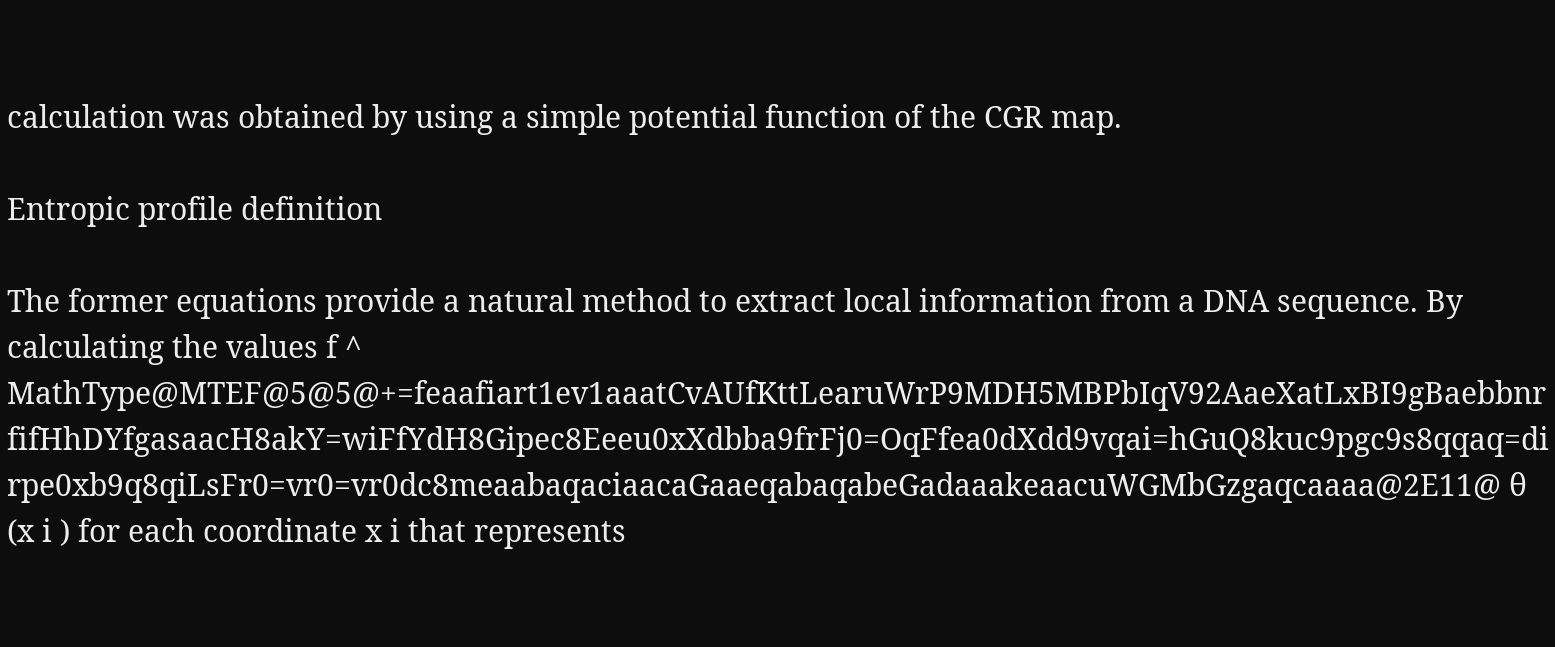calculation was obtained by using a simple potential function of the CGR map.

Entropic profile definition

The former equations provide a natural method to extract local information from a DNA sequence. By calculating the values f ^ MathType@MTEF@5@5@+=feaafiart1ev1aaatCvAUfKttLearuWrP9MDH5MBPbIqV92AaeXatLxBI9gBaebbnrfifHhDYfgasaacH8akY=wiFfYdH8Gipec8Eeeu0xXdbba9frFj0=OqFfea0dXdd9vqai=hGuQ8kuc9pgc9s8qqaq=dirpe0xb9q8qiLsFr0=vr0=vr0dc8meaabaqaciaacaGaaeqabaqabeGadaaakeaacuWGMbGzgaqcaaaa@2E11@ θ (x i ) for each coordinate x i that represents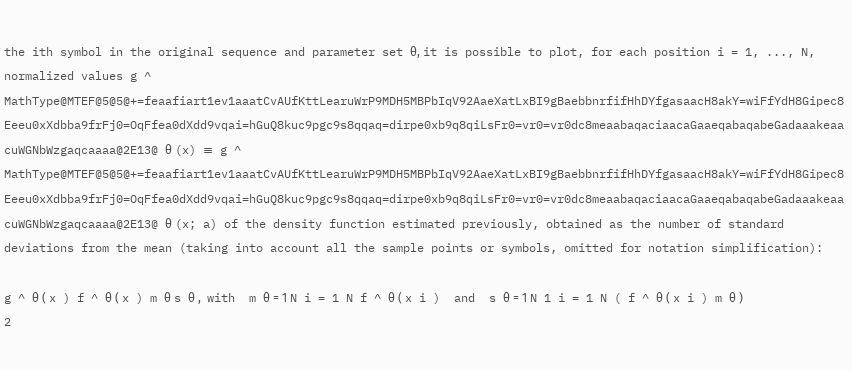the ith symbol in the original sequence and parameter set θ, it is possible to plot, for each position i = 1, ..., N, normalized values g ^ MathType@MTEF@5@5@+=feaafiart1ev1aaatCvAUfKttLearuWrP9MDH5MBPbIqV92AaeXatLxBI9gBaebbnrfifHhDYfgasaacH8akY=wiFfYdH8Gipec8Eeeu0xXdbba9frFj0=OqFfea0dXdd9vqai=hGuQ8kuc9pgc9s8qqaq=dirpe0xb9q8qiLsFr0=vr0=vr0dc8meaabaqaciaacaGaaeqabaqabeGadaaakeaacuWGNbWzgaqcaaaa@2E13@ θ (x) ≡ g ^ MathType@MTEF@5@5@+=feaafiart1ev1aaatCvAUfKttLearuWrP9MDH5MBPbIqV92AaeXatLxBI9gBaebbnrfifHhDYfgasaacH8akY=wiFfYdH8Gipec8Eeeu0xXdbba9frFj0=OqFfea0dXdd9vqai=hGuQ8kuc9pgc9s8qqaq=dirpe0xb9q8qiLsFr0=vr0=vr0dc8meaabaqaciaacaGaaeqabaqabeGadaaakeaacuWGNbWzgaqcaaaa@2E13@ θ (x; a) of the density function estimated previously, obtained as the number of standard deviations from the mean (taking into account all the sample points or symbols, omitted for notation simplification):

g ^ θ ( x ) f ^ θ ( x ) m θ s θ ,  with  m θ = 1 N i = 1 N f ^ θ ( x i )  and  s θ = 1 N 1 i = 1 N ( f ^ θ ( x i ) m θ ) 2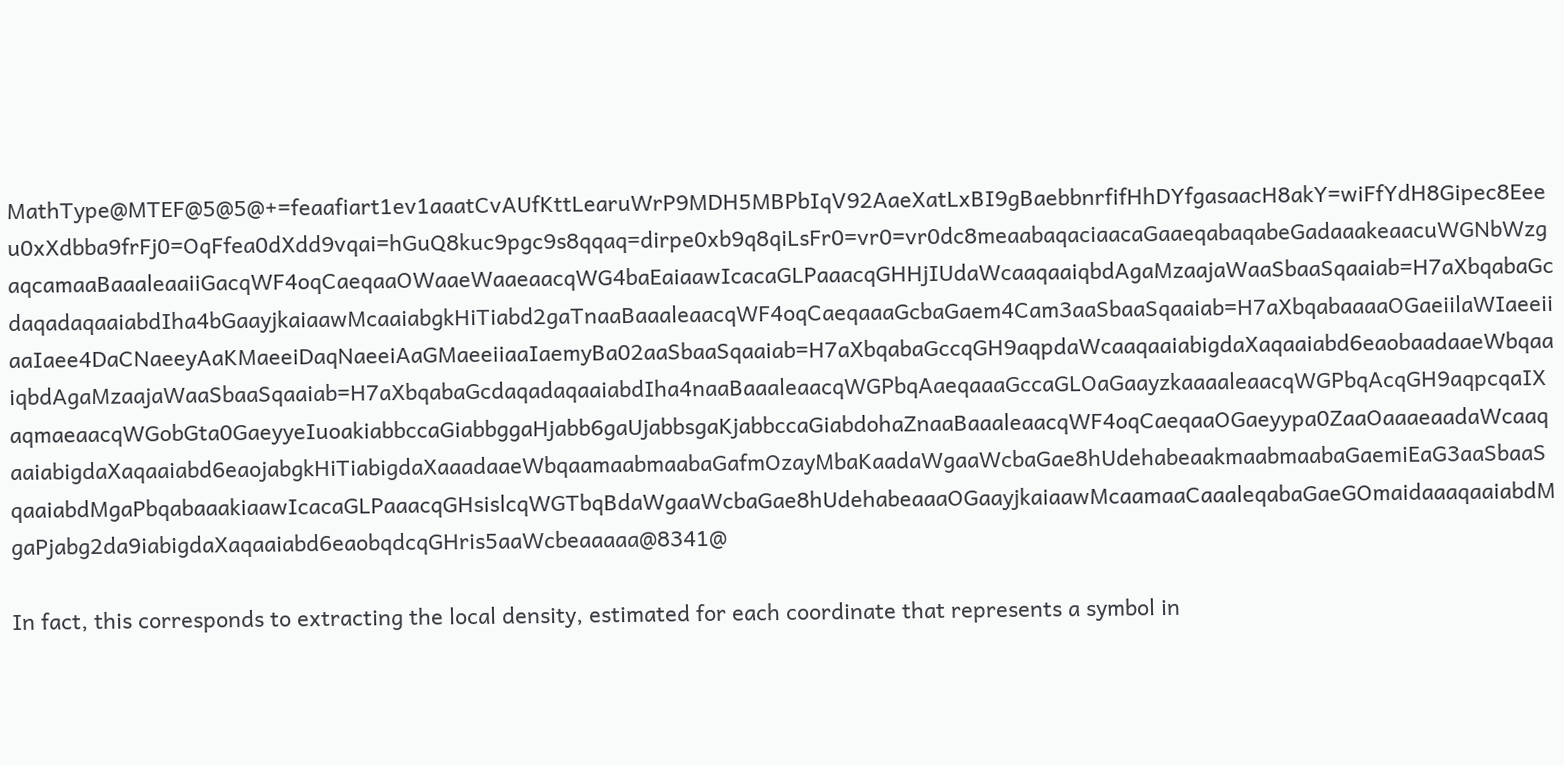MathType@MTEF@5@5@+=feaafiart1ev1aaatCvAUfKttLearuWrP9MDH5MBPbIqV92AaeXatLxBI9gBaebbnrfifHhDYfgasaacH8akY=wiFfYdH8Gipec8Eeeu0xXdbba9frFj0=OqFfea0dXdd9vqai=hGuQ8kuc9pgc9s8qqaq=dirpe0xb9q8qiLsFr0=vr0=vr0dc8meaabaqaciaacaGaaeqabaqabeGadaaakeaacuWGNbWzgaqcamaaBaaaleaaiiGacqWF4oqCaeqaaOWaaeWaaeaacqWG4baEaiaawIcacaGLPaaacqGHHjIUdaWcaaqaaiqbdAgaMzaajaWaaSbaaSqaaiab=H7aXbqabaGcdaqadaqaaiabdIha4bGaayjkaiaawMcaaiabgkHiTiabd2gaTnaaBaaaleaacqWF4oqCaeqaaaGcbaGaem4Cam3aaSbaaSqaaiab=H7aXbqabaaaaOGaeiilaWIaeeiiaaIaee4DaCNaeeyAaKMaeeiDaqNaeeiAaGMaeeiiaaIaemyBa02aaSbaaSqaaiab=H7aXbqabaGccqGH9aqpdaWcaaqaaiabigdaXaqaaiabd6eaobaadaaeWbqaaiqbdAgaMzaajaWaaSbaaSqaaiab=H7aXbqabaGcdaqadaqaaiabdIha4naaBaaaleaacqWGPbqAaeqaaaGccaGLOaGaayzkaaaaleaacqWGPbqAcqGH9aqpcqaIXaqmaeaacqWGobGta0GaeyyeIuoakiabbccaGiabbggaHjabb6gaUjabbsgaKjabbccaGiabdohaZnaaBaaaleaacqWF4oqCaeqaaOGaeyypa0ZaaOaaaeaadaWcaaqaaiabigdaXaqaaiabd6eaojabgkHiTiabigdaXaaadaaeWbqaamaabmaabaGafmOzayMbaKaadaWgaaWcbaGae8hUdehabeaakmaabmaabaGaemiEaG3aaSbaaSqaaiabdMgaPbqabaaakiaawIcacaGLPaaacqGHsislcqWGTbqBdaWgaaWcbaGae8hUdehabeaaaOGaayjkaiaawMcaamaaCaaaleqabaGaeGOmaidaaaqaaiabdMgaPjabg2da9iabigdaXaqaaiabd6eaobqdcqGHris5aaWcbeaaaaa@8341@

In fact, this corresponds to extracting the local density, estimated for each coordinate that represents a symbol in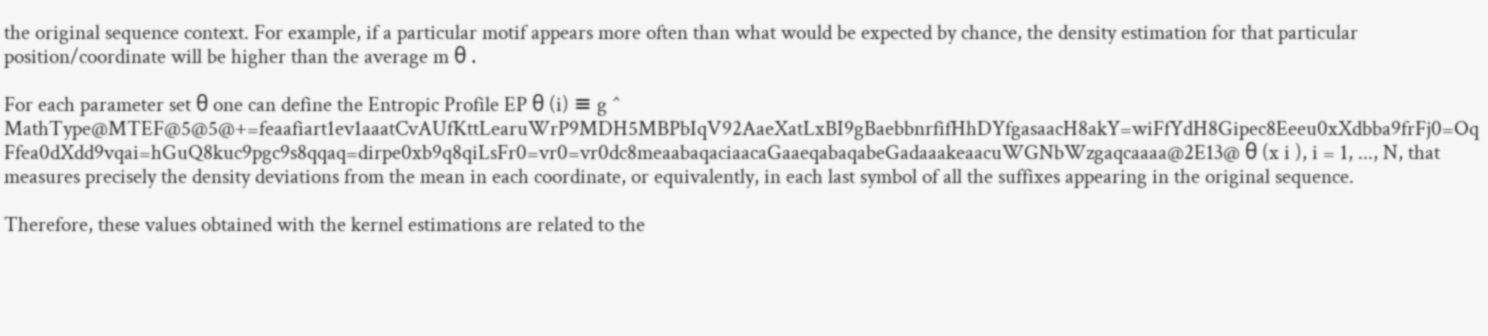the original sequence context. For example, if a particular motif appears more often than what would be expected by chance, the density estimation for that particular position/coordinate will be higher than the average m θ .

For each parameter set θ one can define the Entropic Profile EP θ (i) ≡ g ^ MathType@MTEF@5@5@+=feaafiart1ev1aaatCvAUfKttLearuWrP9MDH5MBPbIqV92AaeXatLxBI9gBaebbnrfifHhDYfgasaacH8akY=wiFfYdH8Gipec8Eeeu0xXdbba9frFj0=OqFfea0dXdd9vqai=hGuQ8kuc9pgc9s8qqaq=dirpe0xb9q8qiLsFr0=vr0=vr0dc8meaabaqaciaacaGaaeqabaqabeGadaaakeaacuWGNbWzgaqcaaaa@2E13@ θ (x i ), i = 1, ..., N, that measures precisely the density deviations from the mean in each coordinate, or equivalently, in each last symbol of all the suffixes appearing in the original sequence.

Therefore, these values obtained with the kernel estimations are related to the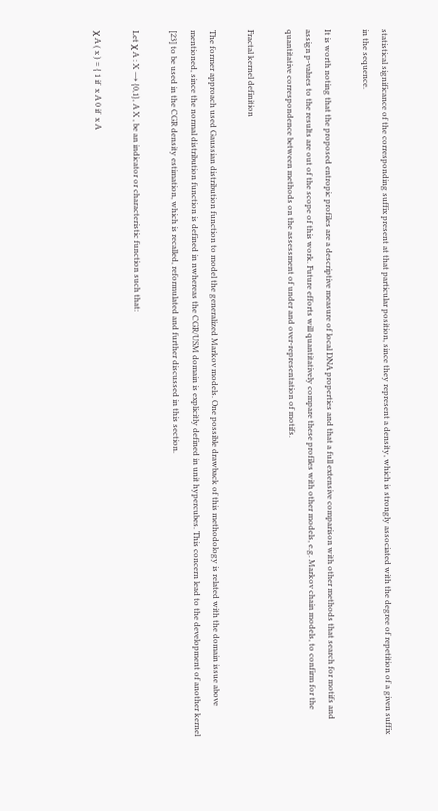statistical significance of the corresponding suffix present at that particular position, since they represent a density, which is strongly associated with the degree of repetition of a given suffix in the sequence.

It is worth noting that the proposed entropic profiles are a descriptive measure of local DNA properties and that a full extensive comparison with other methods that search for motifs and assign p-values to the results are out of the scope of this work. Future efforts will quantitatively compare these profiles with other models, e.g. Markov chain models, to confirm for the quantitative correspondence between methods on the assessment of under and over-representation of motifs.

Fractal kernel definition

The former approach used Gaussian distribution function to model the generalized Markov models. One possible drawback of this methodology is related with the domain issue above mentioned, since the normal distribution function is defined in nwhereas the CGR/USM domain is explicitly defined in unit hypercubes. This concern lead to the development of another kernel [23] to be used in the CGR density estimation, which is recalled, reformulated and further discussed in this section.

Let χ A : X → {0,1}, A X , be an indicator or characteristic function such that:

χ A ( x ) = { 1 if  x A 0 if  x A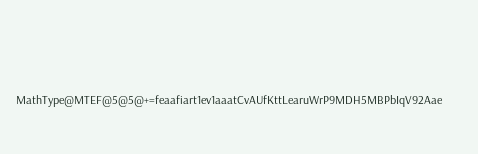MathType@MTEF@5@5@+=feaafiart1ev1aaatCvAUfKttLearuWrP9MDH5MBPbIqV92Aae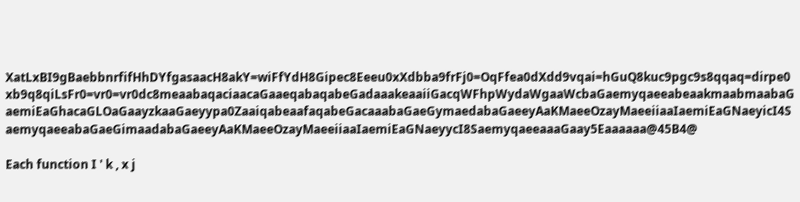XatLxBI9gBaebbnrfifHhDYfgasaacH8akY=wiFfYdH8Gipec8Eeeu0xXdbba9frFj0=OqFfea0dXdd9vqai=hGuQ8kuc9pgc9s8qqaq=dirpe0xb9q8qiLsFr0=vr0=vr0dc8meaabaqaciaacaGaaeqabaqabeGadaaakeaaiiGacqWFhpWydaWgaaWcbaGaemyqaeeabeaakmaabmaabaGaemiEaGhacaGLOaGaayzkaaGaeyypa0ZaaiqabeaafaqabeGacaaabaGaeGymaedabaGaeeyAaKMaeeOzayMaeeiiaaIaemiEaGNaeyicI4SaemyqaeeabaGaeGimaadabaGaeeyAaKMaeeOzayMaeeiiaaIaemiEaGNaeyycI8SaemyqaeeaaaGaay5Eaaaaaa@45B4@

Each function I ' k , x j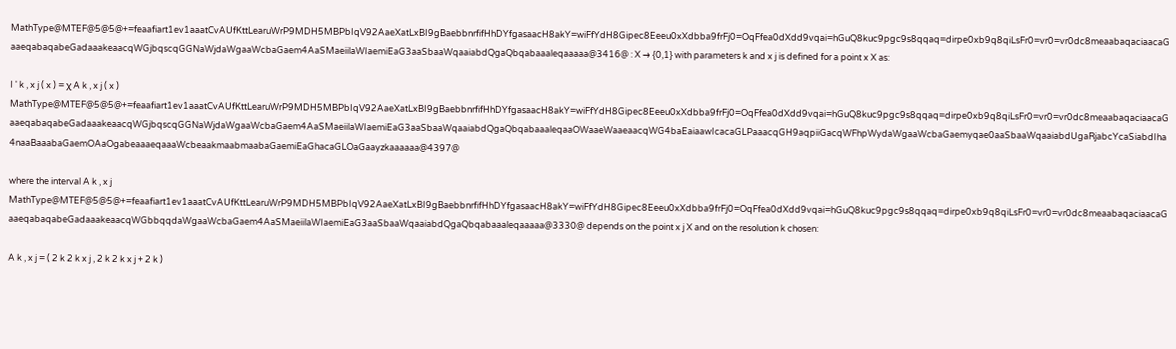MathType@MTEF@5@5@+=feaafiart1ev1aaatCvAUfKttLearuWrP9MDH5MBPbIqV92AaeXatLxBI9gBaebbnrfifHhDYfgasaacH8akY=wiFfYdH8Gipec8Eeeu0xXdbba9frFj0=OqFfea0dXdd9vqai=hGuQ8kuc9pgc9s8qqaq=dirpe0xb9q8qiLsFr0=vr0=vr0dc8meaabaqaciaacaGaaeqabaqabeGadaaakeaacqWGjbqscqGGNaWjdaWgaaWcbaGaem4AaSMaeiilaWIaemiEaG3aaSbaaWqaaiabdQgaQbqabaaaleqaaaaa@3416@ : X → {0,1} with parameters k and x j is defined for a point x X as:

I ' k , x j ( x ) = χ A k , x j ( x ) MathType@MTEF@5@5@+=feaafiart1ev1aaatCvAUfKttLearuWrP9MDH5MBPbIqV92AaeXatLxBI9gBaebbnrfifHhDYfgasaacH8akY=wiFfYdH8Gipec8Eeeu0xXdbba9frFj0=OqFfea0dXdd9vqai=hGuQ8kuc9pgc9s8qqaq=dirpe0xb9q8qiLsFr0=vr0=vr0dc8meaabaqaciaacaGaaeqabaqabeGadaaakeaacqWGjbqscqGGNaWjdaWgaaWcbaGaem4AaSMaeiilaWIaemiEaG3aaSbaaWqaaiabdQgaQbqabaaaleqaaOWaaeWaaeaacqWG4baEaiaawIcacaGLPaaacqGH9aqpiiGacqWFhpWydaWgaaWcbaGaemyqae0aaSbaaWqaaiabdUgaRjabcYcaSiabdIha4naaBaaabaGaemOAaOgabeaaaeqaaaWcbeaakmaabmaabaGaemiEaGhacaGLOaGaayzkaaaaaa@4397@

where the interval A k , x j MathType@MTEF@5@5@+=feaafiart1ev1aaatCvAUfKttLearuWrP9MDH5MBPbIqV92AaeXatLxBI9gBaebbnrfifHhDYfgasaacH8akY=wiFfYdH8Gipec8Eeeu0xXdbba9frFj0=OqFfea0dXdd9vqai=hGuQ8kuc9pgc9s8qqaq=dirpe0xb9q8qiLsFr0=vr0=vr0dc8meaabaqaciaacaGaaeqabaqabeGadaaakeaacqWGbbqqdaWgaaWcbaGaem4AaSMaeiilaWIaemiEaG3aaSbaaWqaaiabdQgaQbqabaaaleqaaaaa@3330@ depends on the point x j X and on the resolution k chosen:

A k , x j = ( 2 k 2 k x j , 2 k 2 k x j + 2 k )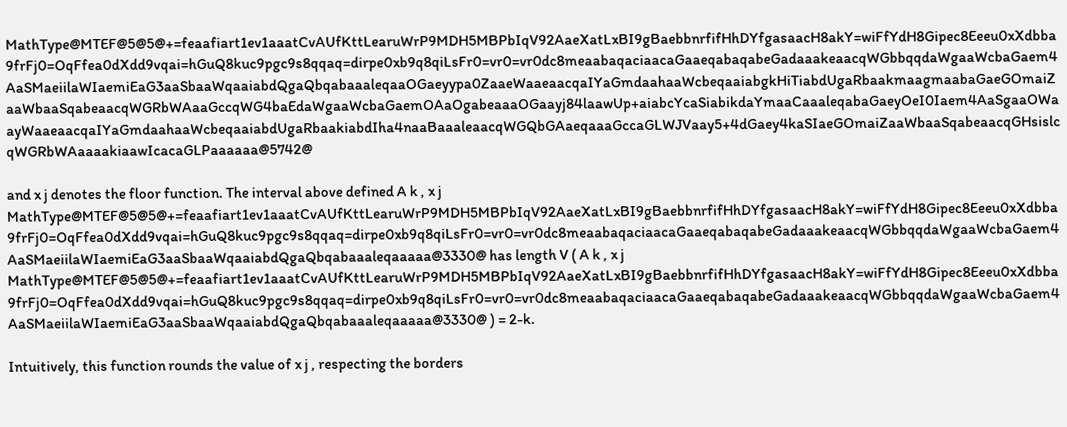MathType@MTEF@5@5@+=feaafiart1ev1aaatCvAUfKttLearuWrP9MDH5MBPbIqV92AaeXatLxBI9gBaebbnrfifHhDYfgasaacH8akY=wiFfYdH8Gipec8Eeeu0xXdbba9frFj0=OqFfea0dXdd9vqai=hGuQ8kuc9pgc9s8qqaq=dirpe0xb9q8qiLsFr0=vr0=vr0dc8meaabaqaciaacaGaaeqabaqabeGadaaakeaacqWGbbqqdaWgaaWcbaGaem4AaSMaeiilaWIaemiEaG3aaSbaaWqaaiabdQgaQbqabaaaleqaaOGaeyypa0ZaaeWaaeaacqaIYaGmdaahaaWcbeqaaiabgkHiTiabdUgaRbaakmaagmaabaGaeGOmaiZaaWbaaSqabeaacqWGRbWAaaGccqWG4baEdaWgaaWcbaGaemOAaOgabeaaaOGaayj84laawUp+aiabcYcaSiabikdaYmaaCaaaleqabaGaeyOeI0Iaem4AaSgaaOWaayWaaeaacqaIYaGmdaahaaWcbeqaaiabdUgaRbaakiabdIha4naaBaaaleaacqWGQbGAaeqaaaGccaGLWJVaay5+4dGaey4kaSIaeGOmaiZaaWbaaSqabeaacqGHsislcqWGRbWAaaaakiaawIcacaGLPaaaaaa@5742@

and x j denotes the floor function. The interval above defined A k , x j MathType@MTEF@5@5@+=feaafiart1ev1aaatCvAUfKttLearuWrP9MDH5MBPbIqV92AaeXatLxBI9gBaebbnrfifHhDYfgasaacH8akY=wiFfYdH8Gipec8Eeeu0xXdbba9frFj0=OqFfea0dXdd9vqai=hGuQ8kuc9pgc9s8qqaq=dirpe0xb9q8qiLsFr0=vr0=vr0dc8meaabaqaciaacaGaaeqabaqabeGadaaakeaacqWGbbqqdaWgaaWcbaGaem4AaSMaeiilaWIaemiEaG3aaSbaaWqaaiabdQgaQbqabaaaleqaaaaa@3330@ has length V ( A k , x j MathType@MTEF@5@5@+=feaafiart1ev1aaatCvAUfKttLearuWrP9MDH5MBPbIqV92AaeXatLxBI9gBaebbnrfifHhDYfgasaacH8akY=wiFfYdH8Gipec8Eeeu0xXdbba9frFj0=OqFfea0dXdd9vqai=hGuQ8kuc9pgc9s8qqaq=dirpe0xb9q8qiLsFr0=vr0=vr0dc8meaabaqaciaacaGaaeqabaqabeGadaaakeaacqWGbbqqdaWgaaWcbaGaem4AaSMaeiilaWIaemiEaG3aaSbaaWqaaiabdQgaQbqabaaaleqaaaaa@3330@ ) = 2-k.

Intuitively, this function rounds the value of x j , respecting the borders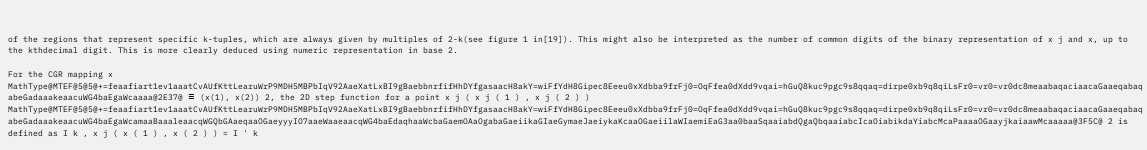of the regions that represent specific k-tuples, which are always given by multiples of 2-k(see figure 1 in[19]). This might also be interpreted as the number of common digits of the binary representation of x j and x, up to the kthdecimal digit. This is more clearly deduced using numeric representation in base 2.

For the CGR mapping x MathType@MTEF@5@5@+=feaafiart1ev1aaatCvAUfKttLearuWrP9MDH5MBPbIqV92AaeXatLxBI9gBaebbnrfifHhDYfgasaacH8akY=wiFfYdH8Gipec8Eeeu0xXdbba9frFj0=OqFfea0dXdd9vqai=hGuQ8kuc9pgc9s8qqaq=dirpe0xb9q8qiLsFr0=vr0=vr0dc8meaabaqaciaacaGaaeqabaqabeGadaaakeaacuWG4baEgaWcaaaa@2E37@ ≡ (x(1), x(2)) 2, the 2D step function for a point x j ( x j ( 1 ) , x j ( 2 ) ) MathType@MTEF@5@5@+=feaafiart1ev1aaatCvAUfKttLearuWrP9MDH5MBPbIqV92AaeXatLxBI9gBaebbnrfifHhDYfgasaacH8akY=wiFfYdH8Gipec8Eeeu0xXdbba9frFj0=OqFfea0dXdd9vqai=hGuQ8kuc9pgc9s8qqaq=dirpe0xb9q8qiLsFr0=vr0=vr0dc8meaabaqaciaacaGaaeqabaqabeGadaaakeaacuWG4baEgaWcamaaBaaaleaacqWGQbGAaeqaaOGaeyyyIO7aaeWaaeaacqWG4baEdaqhaaWcbaGaemOAaOgabaGaeiikaGIaeGymaeJaeiykaKcaaOGaeiilaWIaemiEaG3aa0baaSqaaiabdQgaQbqaaiabcIcaOiabikdaYiabcMcaPaaaaOGaayjkaiaawMcaaaaa@3F5C@ 2 is defined as I k , x j ( x ( 1 ) , x ( 2 ) ) = I ' k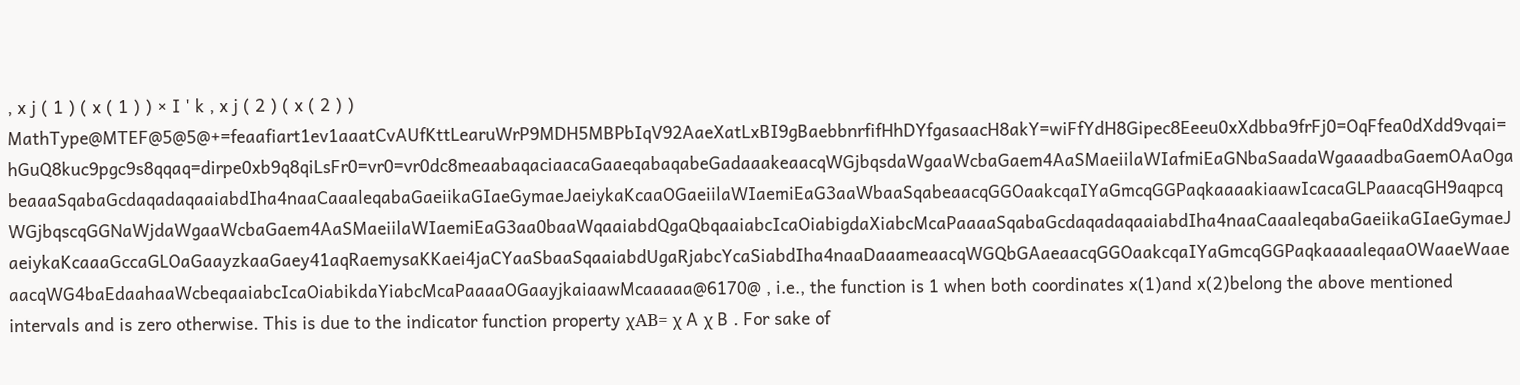, x j ( 1 ) ( x ( 1 ) ) × I ' k , x j ( 2 ) ( x ( 2 ) ) MathType@MTEF@5@5@+=feaafiart1ev1aaatCvAUfKttLearuWrP9MDH5MBPbIqV92AaeXatLxBI9gBaebbnrfifHhDYfgasaacH8akY=wiFfYdH8Gipec8Eeeu0xXdbba9frFj0=OqFfea0dXdd9vqai=hGuQ8kuc9pgc9s8qqaq=dirpe0xb9q8qiLsFr0=vr0=vr0dc8meaabaqaciaacaGaaeqabaqabeGadaaakeaacqWGjbqsdaWgaaWcbaGaem4AaSMaeiilaWIafmiEaGNbaSaadaWgaaadbaGaemOAaOgabeaaaSqabaGcdaqadaqaaiabdIha4naaCaaaleqabaGaeiikaGIaeGymaeJaeiykaKcaaOGaeiilaWIaemiEaG3aaWbaaSqabeaacqGGOaakcqaIYaGmcqGGPaqkaaaakiaawIcacaGLPaaacqGH9aqpcqWGjbqscqGGNaWjdaWgaaWcbaGaem4AaSMaeiilaWIaemiEaG3aa0baaWqaaiabdQgaQbqaaiabcIcaOiabigdaXiabcMcaPaaaaSqabaGcdaqadaqaaiabdIha4naaCaaaleqabaGaeiikaGIaeGymaeJaeiykaKcaaaGccaGLOaGaayzkaaGaey41aqRaemysaKKaei4jaCYaaSbaaSqaaiabdUgaRjabcYcaSiabdIha4naaDaaameaacqWGQbGAaeaacqGGOaakcqaIYaGmcqGGPaqkaaaaleqaaOWaaeWaaeaacqWG4baEdaahaaWcbeqaaiabcIcaOiabikdaYiabcMcaPaaaaOGaayjkaiaawMcaaaaa@6170@ , i.e., the function is 1 when both coordinates x(1)and x(2)belong the above mentioned intervals and is zero otherwise. This is due to the indicator function property χAB= χ A χ B . For sake of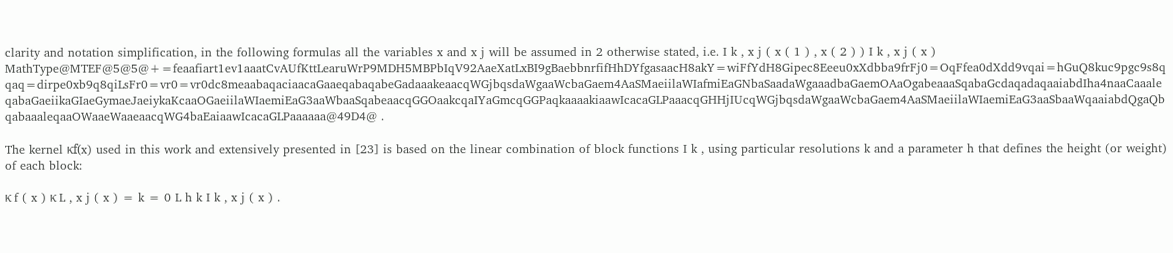clarity and notation simplification, in the following formulas all the variables x and x j will be assumed in 2 otherwise stated, i.e. I k , x j ( x ( 1 ) , x ( 2 ) ) I k , x j ( x ) MathType@MTEF@5@5@+=feaafiart1ev1aaatCvAUfKttLearuWrP9MDH5MBPbIqV92AaeXatLxBI9gBaebbnrfifHhDYfgasaacH8akY=wiFfYdH8Gipec8Eeeu0xXdbba9frFj0=OqFfea0dXdd9vqai=hGuQ8kuc9pgc9s8qqaq=dirpe0xb9q8qiLsFr0=vr0=vr0dc8meaabaqaciaacaGaaeqabaqabeGadaaakeaacqWGjbqsdaWgaaWcbaGaem4AaSMaeiilaWIafmiEaGNbaSaadaWgaaadbaGaemOAaOgabeaaaSqabaGcdaqadaqaaiabdIha4naaCaaaleqabaGaeiikaGIaeGymaeJaeiykaKcaaOGaeiilaWIaemiEaG3aaWbaaSqabeaacqGGOaakcqaIYaGmcqGGPaqkaaaakiaawIcacaGLPaaacqGHHjIUcqWGjbqsdaWgaaWcbaGaem4AaSMaeiilaWIaemiEaG3aaSbaaWqaaiabdQgaQbqabaaaleqaaOWaaeWaaeaacqWG4baEaiaawIcacaGLPaaaaaa@49D4@ .

The kernel κf(x) used in this work and extensively presented in [23] is based on the linear combination of block functions I k , using particular resolutions k and a parameter h that defines the height (or weight) of each block:

κ f ( x ) κ L , x j ( x ) = k = 0 L h k I k , x j ( x ) .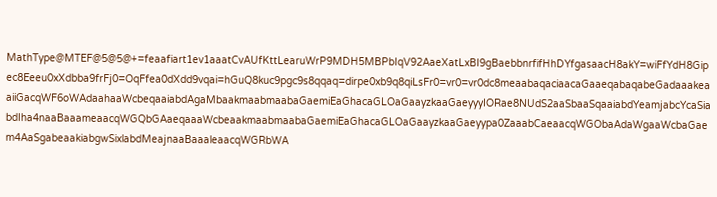MathType@MTEF@5@5@+=feaafiart1ev1aaatCvAUfKttLearuWrP9MDH5MBPbIqV92AaeXatLxBI9gBaebbnrfifHhDYfgasaacH8akY=wiFfYdH8Gipec8Eeeu0xXdbba9frFj0=OqFfea0dXdd9vqai=hGuQ8kuc9pgc9s8qqaq=dirpe0xb9q8qiLsFr0=vr0=vr0dc8meaabaqaciaacaGaaeqabaqabeGadaaakeaaiiGacqWF6oWAdaahaaWcbeqaaiabdAgaMbaakmaabmaabaGaemiEaGhacaGLOaGaayzkaaGaeyyyIORae8NUdS2aaSbaaSqaaiabdYeamjabcYcaSiabdIha4naaBaaameaacqWGQbGAaeqaaaWcbeaakmaabmaabaGaemiEaGhacaGLOaGaayzkaaGaeyypa0ZaaabCaeaacqWGObaAdaWgaaWcbaGaem4AaSgabeaakiabgwSixlabdMeajnaaBaaaleaacqWGRbWA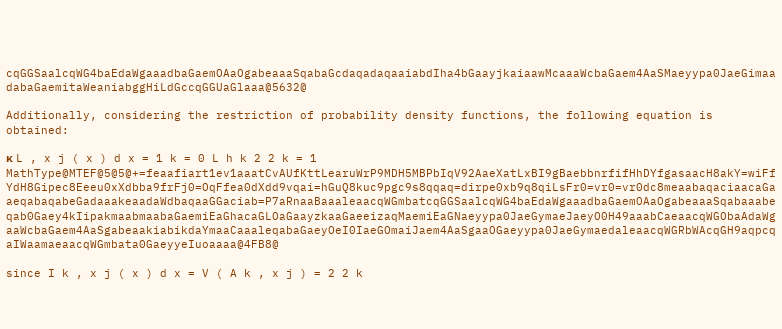cqGGSaalcqWG4baEdaWgaaadbaGaemOAaOgabeaaaSqabaGcdaqadaqaaiabdIha4bGaayjkaiaawMcaaaWcbaGaem4AaSMaeyypa0JaeGimaadabaGaemitaWeaniabggHiLdGccqGGUaGlaaa@5632@

Additionally, considering the restriction of probability density functions, the following equation is obtained:

κ L , x j ( x ) d x = 1 k = 0 L h k 2 2 k = 1 MathType@MTEF@5@5@+=feaafiart1ev1aaatCvAUfKttLearuWrP9MDH5MBPbIqV92AaeXatLxBI9gBaebbnrfifHhDYfgasaacH8akY=wiFfYdH8Gipec8Eeeu0xXdbba9frFj0=OqFfea0dXdd9vqai=hGuQ8kuc9pgc9s8qqaq=dirpe0xb9q8qiLsFr0=vr0=vr0dc8meaabaqaciaacaGaaeqabaqabeGadaaakeaadaWdbaqaaGGaciab=P7aRnaaBaaaleaacqWGmbatcqGGSaalcqWG4baEdaWgaaadbaGaemOAaOgabeaaaSqabaaabeqab0Gaey4kIipakmaabmaabaGaemiEaGhacaGLOaGaayzkaaGaeeizaqMaemiEaGNaeyypa0JaeGymaeJaeyO0H49aaabCaeaacqWGObaAdaWgaaWcbaGaem4AaSgabeaakiabikdaYmaaCaaaleqabaGaeyOeI0IaeGOmaiJaem4AaSgaaOGaeyypa0JaeGymaedaleaacqWGRbWAcqGH9aqpcqaIWaamaeaacqWGmbata0GaeyyeIuoaaaa@4FB8@

since I k , x j ( x ) d x = V ( A k , x j ) = 2 2 k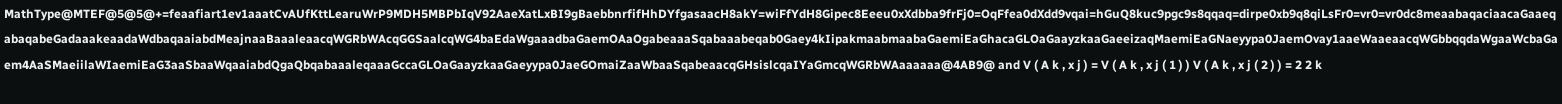MathType@MTEF@5@5@+=feaafiart1ev1aaatCvAUfKttLearuWrP9MDH5MBPbIqV92AaeXatLxBI9gBaebbnrfifHhDYfgasaacH8akY=wiFfYdH8Gipec8Eeeu0xXdbba9frFj0=OqFfea0dXdd9vqai=hGuQ8kuc9pgc9s8qqaq=dirpe0xb9q8qiLsFr0=vr0=vr0dc8meaabaqaciaacaGaaeqabaqabeGadaaakeaadaWdbaqaaiabdMeajnaaBaaaleaacqWGRbWAcqGGSaalcqWG4baEdaWgaaadbaGaemOAaOgabeaaaSqabaaabeqab0Gaey4kIipakmaabmaabaGaemiEaGhacaGLOaGaayzkaaGaeeizaqMaemiEaGNaeyypa0JaemOvay1aaeWaaeaacqWGbbqqdaWgaaWcbaGaem4AaSMaeiilaWIaemiEaG3aaSbaaWqaaiabdQgaQbqabaaaleqaaaGccaGLOaGaayzkaaGaeyypa0JaeGOmaiZaaWbaaSqabeaacqGHsislcqaIYaGmcqWGRbWAaaaaaa@4AB9@ and V ( A k , x j ) = V ( A k , x j ( 1 ) ) V ( A k , x j ( 2 ) ) = 2 2 k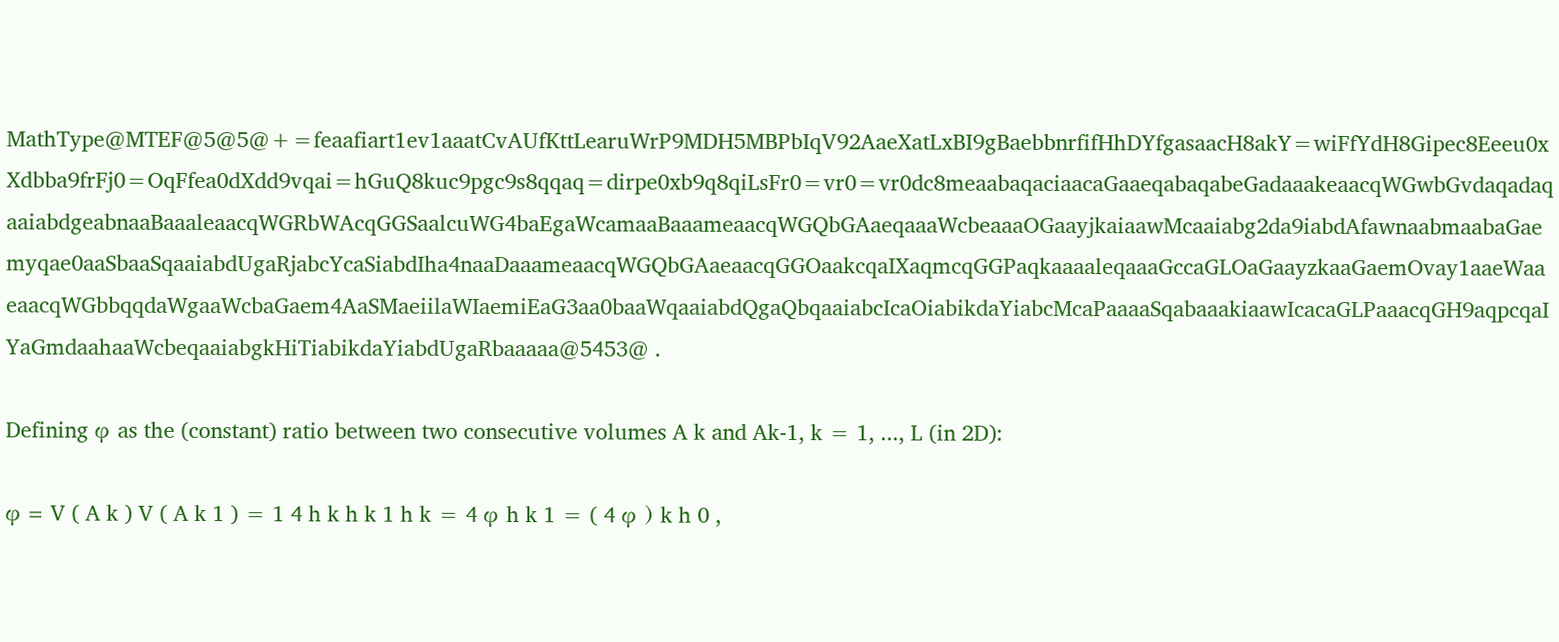MathType@MTEF@5@5@+=feaafiart1ev1aaatCvAUfKttLearuWrP9MDH5MBPbIqV92AaeXatLxBI9gBaebbnrfifHhDYfgasaacH8akY=wiFfYdH8Gipec8Eeeu0xXdbba9frFj0=OqFfea0dXdd9vqai=hGuQ8kuc9pgc9s8qqaq=dirpe0xb9q8qiLsFr0=vr0=vr0dc8meaabaqaciaacaGaaeqabaqabeGadaaakeaacqWGwbGvdaqadaqaaiabdgeabnaaBaaaleaacqWGRbWAcqGGSaalcuWG4baEgaWcamaaBaaameaacqWGQbGAaeqaaaWcbeaaaOGaayjkaiaawMcaaiabg2da9iabdAfawnaabmaabaGaemyqae0aaSbaaSqaaiabdUgaRjabcYcaSiabdIha4naaDaaameaacqWGQbGAaeaacqGGOaakcqaIXaqmcqGGPaqkaaaaleqaaaGccaGLOaGaayzkaaGaemOvay1aaeWaaeaacqWGbbqqdaWgaaWcbaGaem4AaSMaeiilaWIaemiEaG3aa0baaWqaaiabdQgaQbqaaiabcIcaOiabikdaYiabcMcaPaaaaSqabaaakiaawIcacaGLPaaacqGH9aqpcqaIYaGmdaahaaWcbeqaaiabgkHiTiabikdaYiabdUgaRbaaaaa@5453@ .

Defining φ as the (constant) ratio between two consecutive volumes A k and Ak-1, k = 1, ..., L (in 2D):

φ = V ( A k ) V ( A k 1 ) = 1 4 h k h k 1 h k = 4 φ h k 1 = ( 4 φ ) k h 0 ,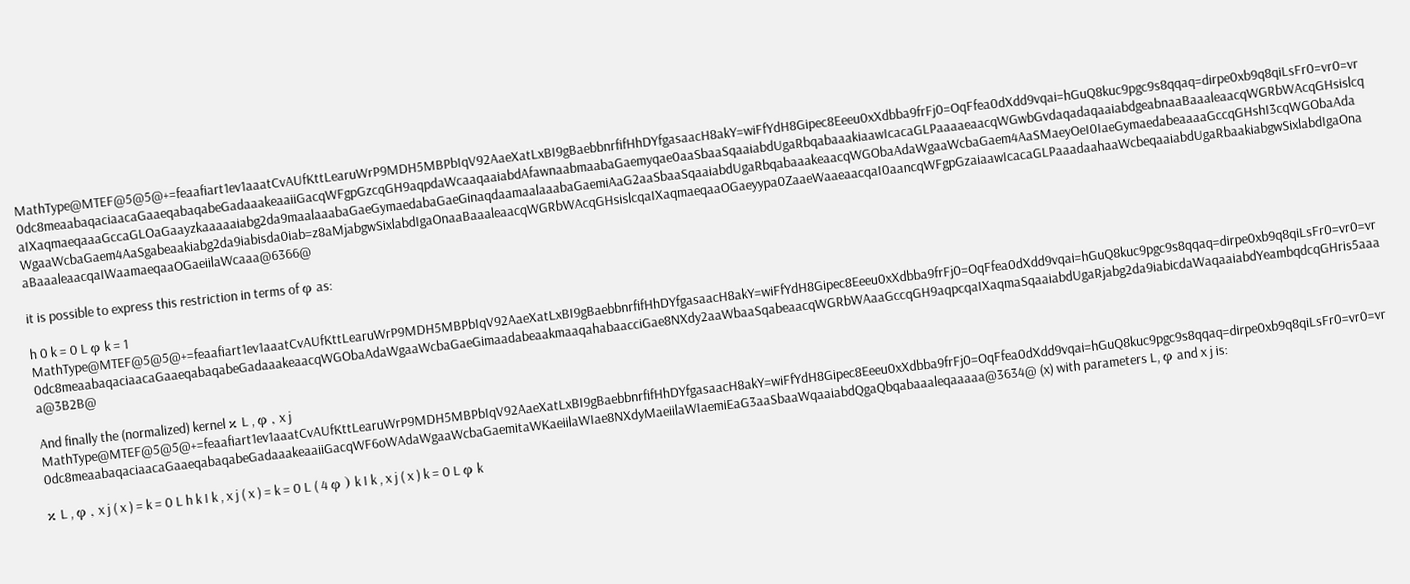MathType@MTEF@5@5@+=feaafiart1ev1aaatCvAUfKttLearuWrP9MDH5MBPbIqV92AaeXatLxBI9gBaebbnrfifHhDYfgasaacH8akY=wiFfYdH8Gipec8Eeeu0xXdbba9frFj0=OqFfea0dXdd9vqai=hGuQ8kuc9pgc9s8qqaq=dirpe0xb9q8qiLsFr0=vr0=vr0dc8meaabaqaciaacaGaaeqabaqabeGadaaakeaaiiGacqWFgpGzcqGH9aqpdaWcaaqaaiabdAfawnaabmaabaGaemyqae0aaSbaaSqaaiabdUgaRbqabaaakiaawIcacaGLPaaaaeaacqWGwbGvdaqadaqaaiabdgeabnaaBaaaleaacqWGRbWAcqGHsislcqaIXaqmaeqaaaGccaGLOaGaayzkaaaaaiabg2da9maalaaabaGaeGymaedabaGaeGinaqdaamaalaaabaGaemiAaG2aaSbaaSqaaiabdUgaRbqabaaakeaacqWGObaAdaWgaaWcbaGaem4AaSMaeyOeI0IaeGymaedabeaaaaGccqGHshI3cqWGObaAdaWgaaWcbaGaem4AaSgabeaakiabg2da9iabisda0iab=z8aMjabgwSixlabdIgaOnaaBaaaleaacqWGRbWAcqGHsislcqaIXaqmaeqaaOGaeyypa0ZaaeWaaeaacqaI0aancqWFgpGzaiaawIcacaGLPaaadaahaaWcbeqaaiabdUgaRbaakiabgwSixlabdIgaOnaaBaaaleaacqaIWaamaeqaaOGaeiilaWcaaa@6366@

it is possible to express this restriction in terms of φ as:

h 0 k = 0 L φ k = 1 MathType@MTEF@5@5@+=feaafiart1ev1aaatCvAUfKttLearuWrP9MDH5MBPbIqV92AaeXatLxBI9gBaebbnrfifHhDYfgasaacH8akY=wiFfYdH8Gipec8Eeeu0xXdbba9frFj0=OqFfea0dXdd9vqai=hGuQ8kuc9pgc9s8qqaq=dirpe0xb9q8qiLsFr0=vr0=vr0dc8meaabaqaciaacaGaaeqabaqabeGadaaakeaacqWGObaAdaWgaaWcbaGaeGimaadabeaakmaaqahabaacciGae8NXdy2aaWbaaSqabeaacqWGRbWAaaGccqGH9aqpcqaIXaqmaSqaaiabdUgaRjabg2da9iabicdaWaqaaiabdYeambqdcqGHris5aaaa@3B2B@

And finally the (normalized) kernel κ L , φ , x j MathType@MTEF@5@5@+=feaafiart1ev1aaatCvAUfKttLearuWrP9MDH5MBPbIqV92AaeXatLxBI9gBaebbnrfifHhDYfgasaacH8akY=wiFfYdH8Gipec8Eeeu0xXdbba9frFj0=OqFfea0dXdd9vqai=hGuQ8kuc9pgc9s8qqaq=dirpe0xb9q8qiLsFr0=vr0=vr0dc8meaabaqaciaacaGaaeqabaqabeGadaaakeaaiiGacqWF6oWAdaWgaaWcbaGaemitaWKaeiilaWIae8NXdyMaeiilaWIaemiEaG3aaSbaaWqaaiabdQgaQbqabaaaleqaaaaa@3634@ (x) with parameters L, φ and x j is:

κ L , φ , x j ( x ) = k = 0 L h k I k , x j ( x ) = k = 0 L ( 4 φ ) k I k , x j ( x ) k = 0 L φ k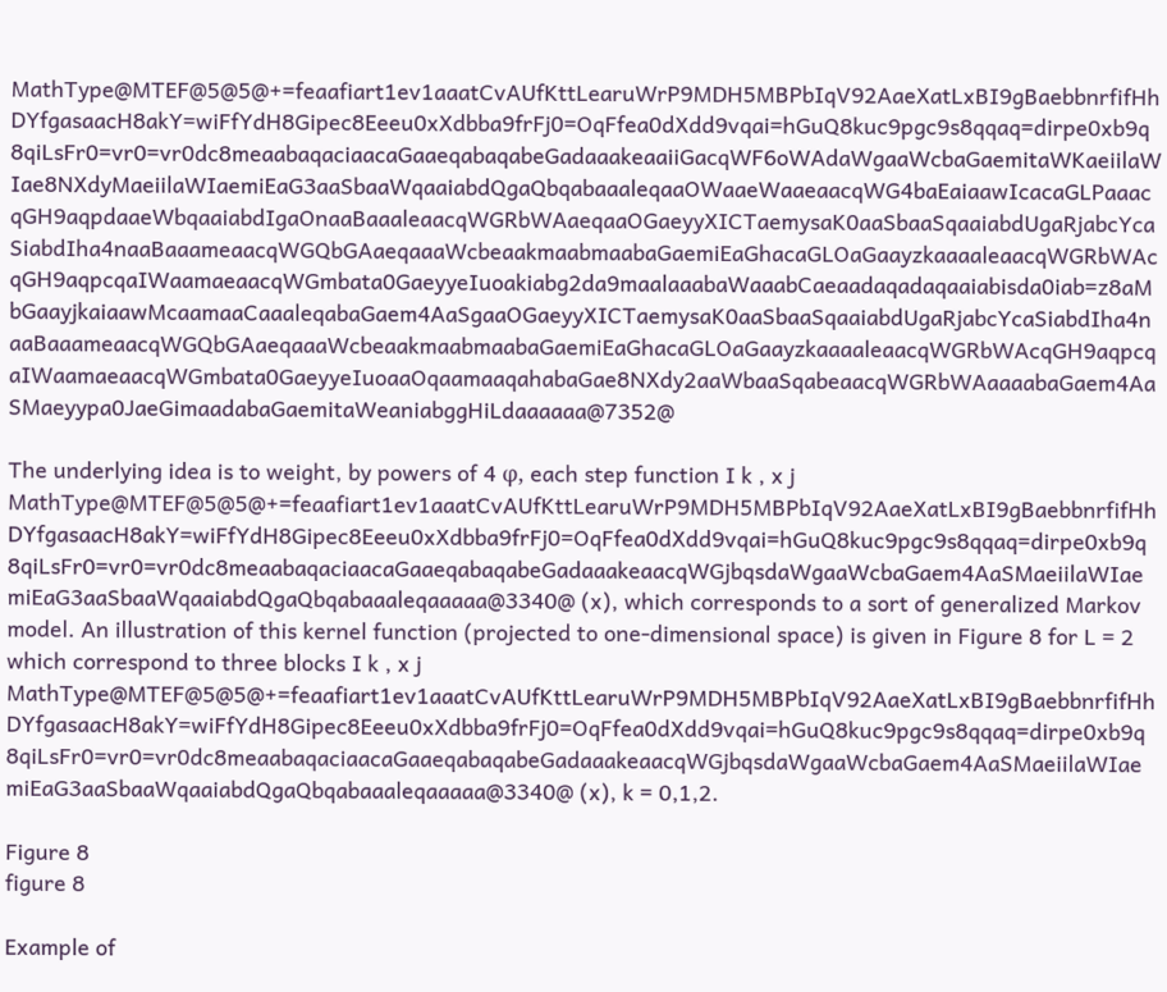MathType@MTEF@5@5@+=feaafiart1ev1aaatCvAUfKttLearuWrP9MDH5MBPbIqV92AaeXatLxBI9gBaebbnrfifHhDYfgasaacH8akY=wiFfYdH8Gipec8Eeeu0xXdbba9frFj0=OqFfea0dXdd9vqai=hGuQ8kuc9pgc9s8qqaq=dirpe0xb9q8qiLsFr0=vr0=vr0dc8meaabaqaciaacaGaaeqabaqabeGadaaakeaaiiGacqWF6oWAdaWgaaWcbaGaemitaWKaeiilaWIae8NXdyMaeiilaWIaemiEaG3aaSbaaWqaaiabdQgaQbqabaaaleqaaOWaaeWaaeaacqWG4baEaiaawIcacaGLPaaacqGH9aqpdaaeWbqaaiabdIgaOnaaBaaaleaacqWGRbWAaeqaaOGaeyyXICTaemysaK0aaSbaaSqaaiabdUgaRjabcYcaSiabdIha4naaBaaameaacqWGQbGAaeqaaaWcbeaakmaabmaabaGaemiEaGhacaGLOaGaayzkaaaaleaacqWGRbWAcqGH9aqpcqaIWaamaeaacqWGmbata0GaeyyeIuoakiabg2da9maalaaabaWaaabCaeaadaqadaqaaiabisda0iab=z8aMbGaayjkaiaawMcaamaaCaaaleqabaGaem4AaSgaaOGaeyyXICTaemysaK0aaSbaaSqaaiabdUgaRjabcYcaSiabdIha4naaBaaameaacqWGQbGAaeqaaaWcbeaakmaabmaabaGaemiEaGhacaGLOaGaayzkaaaaleaacqWGRbWAcqGH9aqpcqaIWaamaeaacqWGmbata0GaeyyeIuoaaOqaamaaqahabaGae8NXdy2aaWbaaSqabeaacqWGRbWAaaaabaGaem4AaSMaeyypa0JaeGimaadabaGaemitaWeaniabggHiLdaaaaaa@7352@

The underlying idea is to weight, by powers of 4 φ, each step function I k , x j MathType@MTEF@5@5@+=feaafiart1ev1aaatCvAUfKttLearuWrP9MDH5MBPbIqV92AaeXatLxBI9gBaebbnrfifHhDYfgasaacH8akY=wiFfYdH8Gipec8Eeeu0xXdbba9frFj0=OqFfea0dXdd9vqai=hGuQ8kuc9pgc9s8qqaq=dirpe0xb9q8qiLsFr0=vr0=vr0dc8meaabaqaciaacaGaaeqabaqabeGadaaakeaacqWGjbqsdaWgaaWcbaGaem4AaSMaeiilaWIaemiEaG3aaSbaaWqaaiabdQgaQbqabaaaleqaaaaa@3340@ (x), which corresponds to a sort of generalized Markov model. An illustration of this kernel function (projected to one-dimensional space) is given in Figure 8 for L = 2 which correspond to three blocks I k , x j MathType@MTEF@5@5@+=feaafiart1ev1aaatCvAUfKttLearuWrP9MDH5MBPbIqV92AaeXatLxBI9gBaebbnrfifHhDYfgasaacH8akY=wiFfYdH8Gipec8Eeeu0xXdbba9frFj0=OqFfea0dXdd9vqai=hGuQ8kuc9pgc9s8qqaq=dirpe0xb9q8qiLsFr0=vr0=vr0dc8meaabaqaciaacaGaaeqabaqabeGadaaakeaacqWGjbqsdaWgaaWcbaGaem4AaSMaeiilaWIaemiEaG3aaSbaaWqaaiabdQgaQbqabaaaleqaaaaa@3340@ (x), k = 0,1,2.

Figure 8
figure 8

Example of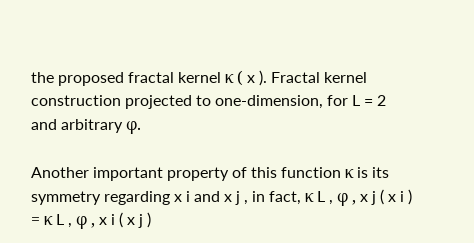the proposed fractal kernel κ ( x ). Fractal kernel construction projected to one-dimension, for L = 2 and arbitrary φ.

Another important property of this function κ is its symmetry regarding x i and x j , in fact, κ L , φ , x j ( x i ) = κ L , φ , x i ( x j )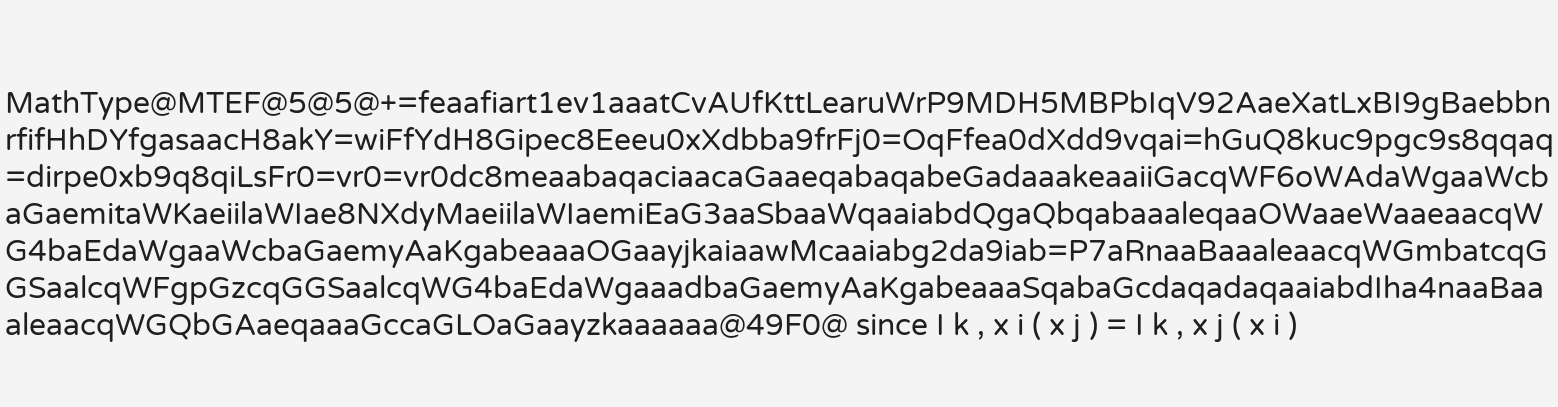MathType@MTEF@5@5@+=feaafiart1ev1aaatCvAUfKttLearuWrP9MDH5MBPbIqV92AaeXatLxBI9gBaebbnrfifHhDYfgasaacH8akY=wiFfYdH8Gipec8Eeeu0xXdbba9frFj0=OqFfea0dXdd9vqai=hGuQ8kuc9pgc9s8qqaq=dirpe0xb9q8qiLsFr0=vr0=vr0dc8meaabaqaciaacaGaaeqabaqabeGadaaakeaaiiGacqWF6oWAdaWgaaWcbaGaemitaWKaeiilaWIae8NXdyMaeiilaWIaemiEaG3aaSbaaWqaaiabdQgaQbqabaaaleqaaOWaaeWaaeaacqWG4baEdaWgaaWcbaGaemyAaKgabeaaaOGaayjkaiaawMcaaiabg2da9iab=P7aRnaaBaaaleaacqWGmbatcqGGSaalcqWFgpGzcqGGSaalcqWG4baEdaWgaaadbaGaemyAaKgabeaaaSqabaGcdaqadaqaaiabdIha4naaBaaaleaacqWGQbGAaeqaaaGccaGLOaGaayzkaaaaaa@49F0@ since I k , x i ( x j ) = I k , x j ( x i )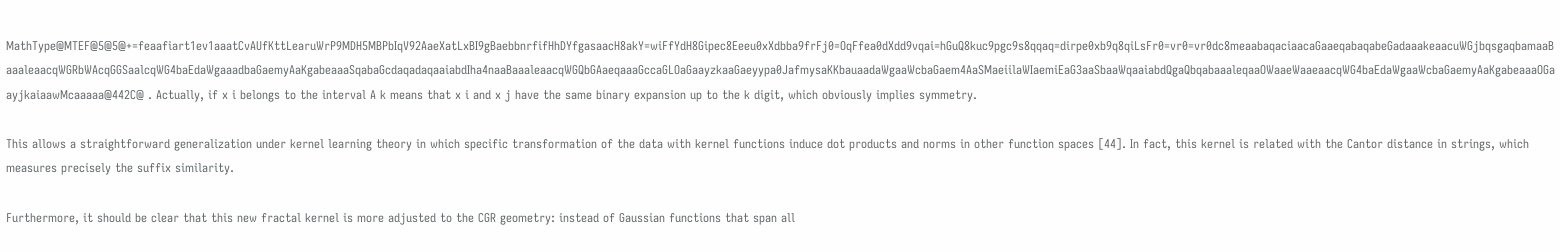MathType@MTEF@5@5@+=feaafiart1ev1aaatCvAUfKttLearuWrP9MDH5MBPbIqV92AaeXatLxBI9gBaebbnrfifHhDYfgasaacH8akY=wiFfYdH8Gipec8Eeeu0xXdbba9frFj0=OqFfea0dXdd9vqai=hGuQ8kuc9pgc9s8qqaq=dirpe0xb9q8qiLsFr0=vr0=vr0dc8meaabaqaciaacaGaaeqabaqabeGadaaakeaacuWGjbqsgaqbamaaBaaaleaacqWGRbWAcqGGSaalcqWG4baEdaWgaaadbaGaemyAaKgabeaaaSqabaGcdaqadaqaaiabdIha4naaBaaaleaacqWGQbGAaeqaaaGccaGLOaGaayzkaaGaeyypa0JafmysaKKbauaadaWgaaWcbaGaem4AaSMaeiilaWIaemiEaG3aaSbaaWqaaiabdQgaQbqabaaaleqaaOWaaeWaaeaacqWG4baEdaWgaaWcbaGaemyAaKgabeaaaOGaayjkaiaawMcaaaaa@442C@ . Actually, if x i belongs to the interval A k means that x i and x j have the same binary expansion up to the k digit, which obviously implies symmetry.

This allows a straightforward generalization under kernel learning theory in which specific transformation of the data with kernel functions induce dot products and norms in other function spaces [44]. In fact, this kernel is related with the Cantor distance in strings, which measures precisely the suffix similarity.

Furthermore, it should be clear that this new fractal kernel is more adjusted to the CGR geometry: instead of Gaussian functions that span all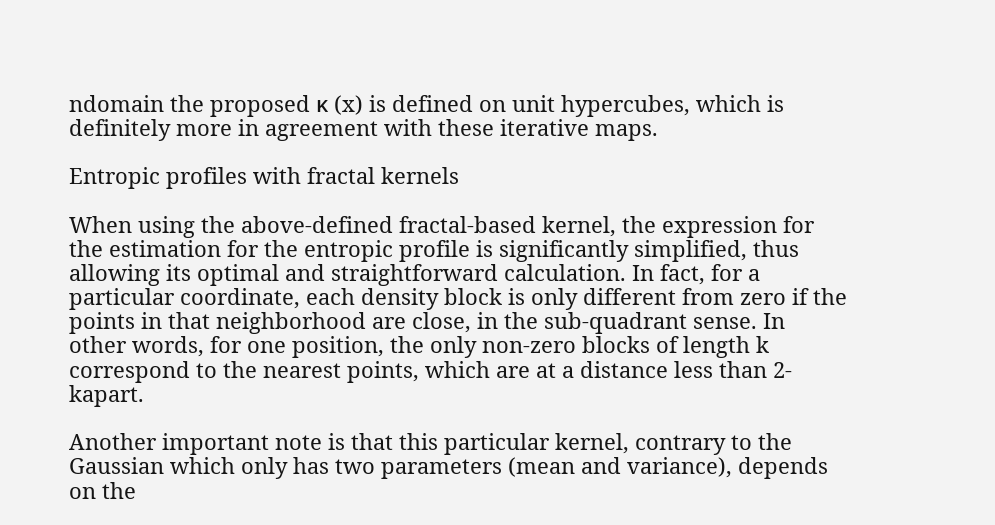ndomain the proposed κ (x) is defined on unit hypercubes, which is definitely more in agreement with these iterative maps.

Entropic profiles with fractal kernels

When using the above-defined fractal-based kernel, the expression for the estimation for the entropic profile is significantly simplified, thus allowing its optimal and straightforward calculation. In fact, for a particular coordinate, each density block is only different from zero if the points in that neighborhood are close, in the sub-quadrant sense. In other words, for one position, the only non-zero blocks of length k correspond to the nearest points, which are at a distance less than 2-kapart.

Another important note is that this particular kernel, contrary to the Gaussian which only has two parameters (mean and variance), depends on the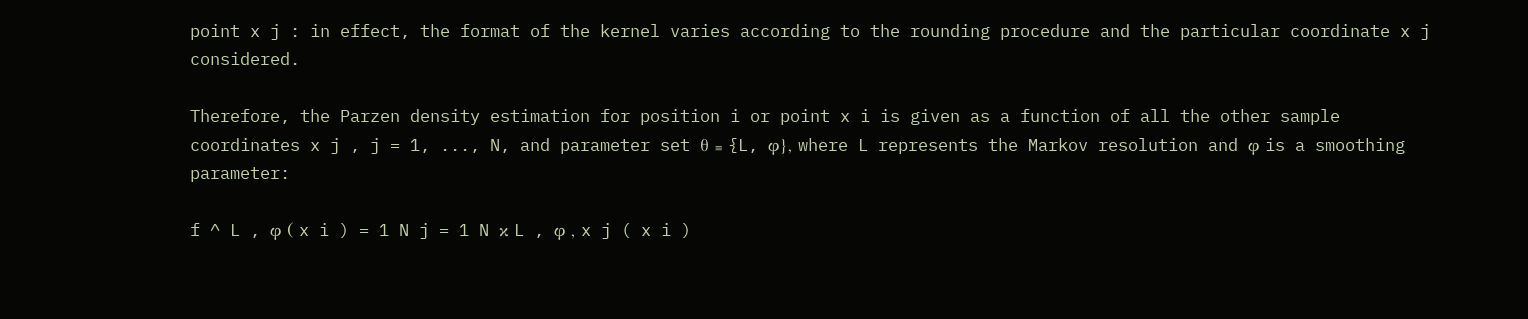point x j : in effect, the format of the kernel varies according to the rounding procedure and the particular coordinate x j considered.

Therefore, the Parzen density estimation for position i or point x i is given as a function of all the other sample coordinates x j , j = 1, ..., N, and parameter set θ ≡ {L, φ}, where L represents the Markov resolution and φ is a smoothing parameter:

f ^ L , φ ( x i ) = 1 N j = 1 N κ L , φ , x j ( x i )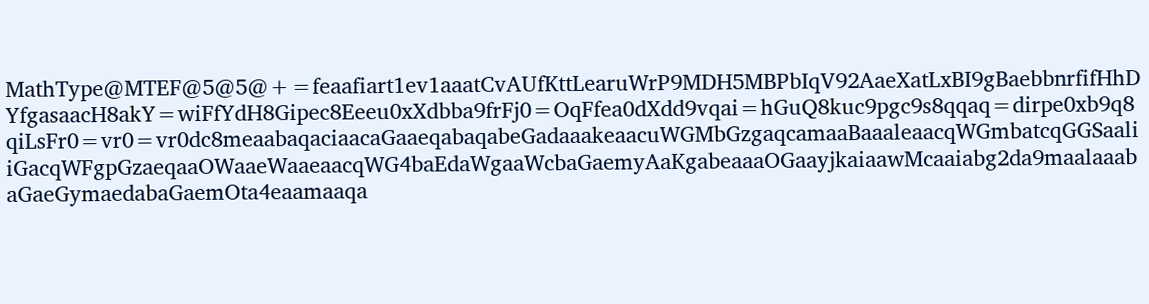MathType@MTEF@5@5@+=feaafiart1ev1aaatCvAUfKttLearuWrP9MDH5MBPbIqV92AaeXatLxBI9gBaebbnrfifHhDYfgasaacH8akY=wiFfYdH8Gipec8Eeeu0xXdbba9frFj0=OqFfea0dXdd9vqai=hGuQ8kuc9pgc9s8qqaq=dirpe0xb9q8qiLsFr0=vr0=vr0dc8meaabaqaciaacaGaaeqabaqabeGadaaakeaacuWGMbGzgaqcamaaBaaaleaacqWGmbatcqGGSaaliiGacqWFgpGzaeqaaOWaaeWaaeaacqWG4baEdaWgaaWcbaGaemyAaKgabeaaaOGaayjkaiaawMcaaiabg2da9maalaaabaGaeGymaedabaGaemOta4eaamaaqa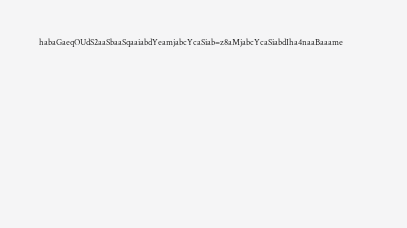habaGaeqOUdS2aaSbaaSqaaiabdYeamjabcYcaSiab=z8aMjabcYcaSiabdIha4naaBaaame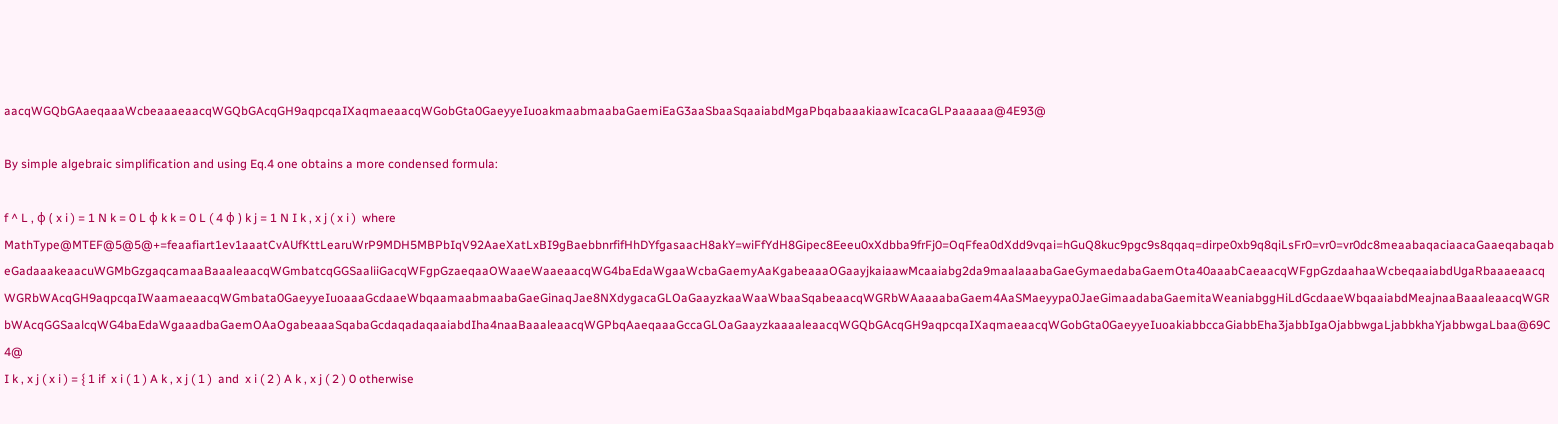aacqWGQbGAaeqaaaWcbeaaaeaacqWGQbGAcqGH9aqpcqaIXaqmaeaacqWGobGta0GaeyyeIuoakmaabmaabaGaemiEaG3aaSbaaSqaaiabdMgaPbqabaaakiaawIcacaGLPaaaaaa@4E93@

By simple algebraic simplification and using Eq.4 one obtains a more condensed formula:

f ^ L , φ ( x i ) = 1 N k = 0 L φ k k = 0 L ( 4 φ ) k j = 1 N I k , x j ( x i )  where MathType@MTEF@5@5@+=feaafiart1ev1aaatCvAUfKttLearuWrP9MDH5MBPbIqV92AaeXatLxBI9gBaebbnrfifHhDYfgasaacH8akY=wiFfYdH8Gipec8Eeeu0xXdbba9frFj0=OqFfea0dXdd9vqai=hGuQ8kuc9pgc9s8qqaq=dirpe0xb9q8qiLsFr0=vr0=vr0dc8meaabaqaciaacaGaaeqabaqabeGadaaakeaacuWGMbGzgaqcamaaBaaaleaacqWGmbatcqGGSaaliiGacqWFgpGzaeqaaOWaaeWaaeaacqWG4baEdaWgaaWcbaGaemyAaKgabeaaaOGaayjkaiaawMcaaiabg2da9maalaaabaGaeGymaedabaGaemOta40aaabCaeaacqWFgpGzdaahaaWcbeqaaiabdUgaRbaaaeaacqWGRbWAcqGH9aqpcqaIWaamaeaacqWGmbata0GaeyyeIuoaaaGcdaaeWbqaamaabmaabaGaeGinaqJae8NXdygacaGLOaGaayzkaaWaaWbaaSqabeaacqWGRbWAaaaabaGaem4AaSMaeyypa0JaeGimaadabaGaemitaWeaniabggHiLdGcdaaeWbqaaiabdMeajnaaBaaaleaacqWGRbWAcqGGSaalcqWG4baEdaWgaaadbaGaemOAaOgabeaaaSqabaGcdaqadaqaaiabdIha4naaBaaaleaacqWGPbqAaeqaaaGccaGLOaGaayzkaaaaleaacqWGQbGAcqGH9aqpcqaIXaqmaeaacqWGobGta0GaeyyeIuoakiabbccaGiabbEha3jabbIgaOjabbwgaLjabbkhaYjabbwgaLbaa@69C4@
I k , x j ( x i ) = { 1 if  x i ( 1 ) A k , x j ( 1 )  and  x i ( 2 ) A k , x j ( 2 ) 0 otherwise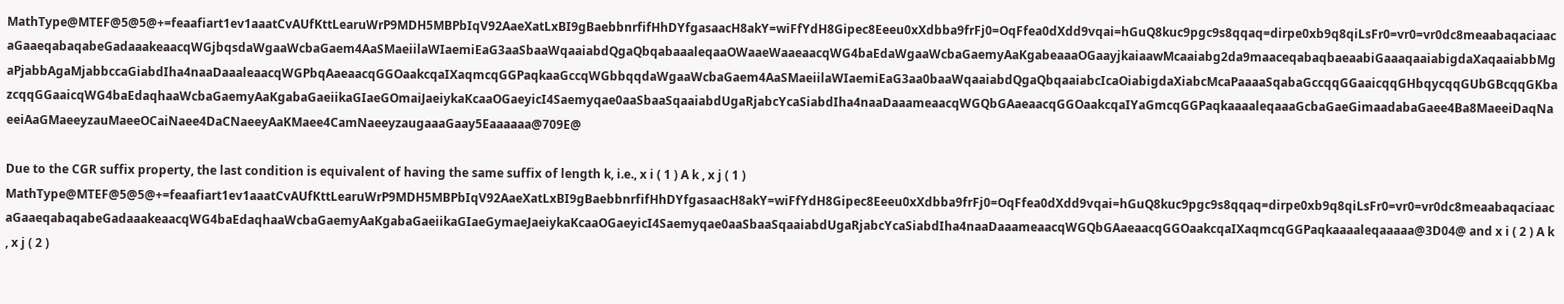MathType@MTEF@5@5@+=feaafiart1ev1aaatCvAUfKttLearuWrP9MDH5MBPbIqV92AaeXatLxBI9gBaebbnrfifHhDYfgasaacH8akY=wiFfYdH8Gipec8Eeeu0xXdbba9frFj0=OqFfea0dXdd9vqai=hGuQ8kuc9pgc9s8qqaq=dirpe0xb9q8qiLsFr0=vr0=vr0dc8meaabaqaciaacaGaaeqabaqabeGadaaakeaacqWGjbqsdaWgaaWcbaGaem4AaSMaeiilaWIaemiEaG3aaSbaaWqaaiabdQgaQbqabaaaleqaaOWaaeWaaeaacqWG4baEdaWgaaWcbaGaemyAaKgabeaaaOGaayjkaiaawMcaaiabg2da9maaceqabaqbaeaabiGaaaqaaiabigdaXaqaaiabbMgaPjabbAgaMjabbccaGiabdIha4naaDaaaleaacqWGPbqAaeaacqGGOaakcqaIXaqmcqGGPaqkaaGccqWGbbqqdaWgaaWcbaGaem4AaSMaeiilaWIaemiEaG3aa0baaWqaaiabdQgaQbqaaiabcIcaOiabigdaXiabcMcaPaaaaSqabaGccqqGGaaicqqGHbqycqqGUbGBcqqGKbazcqqGGaaicqWG4baEdaqhaaWcbaGaemyAaKgabaGaeiikaGIaeGOmaiJaeiykaKcaaOGaeyicI4Saemyqae0aaSbaaSqaaiabdUgaRjabcYcaSiabdIha4naaDaaameaacqWGQbGAaeaacqGGOaakcqaIYaGmcqGGPaqkaaaaleqaaaGcbaGaeGimaadabaGaee4Ba8MaeeiDaqNaeeiAaGMaeeyzauMaeeOCaiNaee4DaCNaeeyAaKMaee4CamNaeeyzaugaaaGaay5Eaaaaaa@709E@

Due to the CGR suffix property, the last condition is equivalent of having the same suffix of length k, i.e., x i ( 1 ) A k , x j ( 1 ) MathType@MTEF@5@5@+=feaafiart1ev1aaatCvAUfKttLearuWrP9MDH5MBPbIqV92AaeXatLxBI9gBaebbnrfifHhDYfgasaacH8akY=wiFfYdH8Gipec8Eeeu0xXdbba9frFj0=OqFfea0dXdd9vqai=hGuQ8kuc9pgc9s8qqaq=dirpe0xb9q8qiLsFr0=vr0=vr0dc8meaabaqaciaacaGaaeqabaqabeGadaaakeaacqWG4baEdaqhaaWcbaGaemyAaKgabaGaeiikaGIaeGymaeJaeiykaKcaaOGaeyicI4Saemyqae0aaSbaaSqaaiabdUgaRjabcYcaSiabdIha4naaDaaameaacqWGQbGAaeaacqGGOaakcqaIXaqmcqGGPaqkaaaaleqaaaaa@3D04@ and x i ( 2 ) A k , x j ( 2 )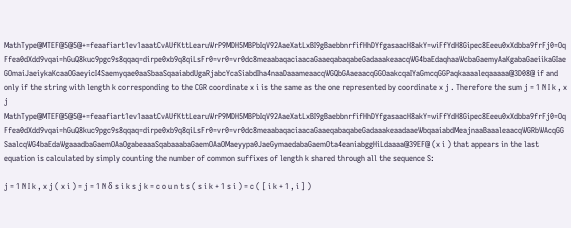MathType@MTEF@5@5@+=feaafiart1ev1aaatCvAUfKttLearuWrP9MDH5MBPbIqV92AaeXatLxBI9gBaebbnrfifHhDYfgasaacH8akY=wiFfYdH8Gipec8Eeeu0xXdbba9frFj0=OqFfea0dXdd9vqai=hGuQ8kuc9pgc9s8qqaq=dirpe0xb9q8qiLsFr0=vr0=vr0dc8meaabaqaciaacaGaaeqabaqabeGadaaakeaacqWG4baEdaqhaaWcbaGaemyAaKgabaGaeiikaGIaeGOmaiJaeiykaKcaaOGaeyicI4Saemyqae0aaSbaaSqaaiabdUgaRjabcYcaSiabdIha4naaDaaameaacqWGQbGAaeaacqGGOaakcqaIYaGmcqGGPaqkaaaaleqaaaaa@3D08@ if and only if the string with length k corresponding to the CGR coordinate x i is the same as the one represented by coordinate x j . Therefore the sum j = 1 N I k , x j MathType@MTEF@5@5@+=feaafiart1ev1aaatCvAUfKttLearuWrP9MDH5MBPbIqV92AaeXatLxBI9gBaebbnrfifHhDYfgasaacH8akY=wiFfYdH8Gipec8Eeeu0xXdbba9frFj0=OqFfea0dXdd9vqai=hGuQ8kuc9pgc9s8qqaq=dirpe0xb9q8qiLsFr0=vr0=vr0dc8meaabaqaciaacaGaaeqabaqabeGadaaakeaadaaeWbqaaiabdMeajnaaBaaaleaacqWGRbWAcqGGSaalcqWG4baEdaWgaaadbaGaemOAaOgabeaaaSqabaaabaGaemOAaOMaeyypa0JaeGymaedabaGaemOta4eaniabggHiLdaaaa@39EF@ (x i ) that appears in the last equation is calculated by simply counting the number of common suffixes of length k shared through all the sequence S:

j = 1 N I k , x j ( x i ) = j = 1 N δ s i k s j k = c o u n t s ( s i k + 1 s i ) = c ( [ i k + 1 , i ] )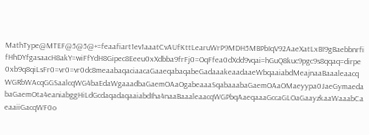MathType@MTEF@5@5@+=feaafiart1ev1aaatCvAUfKttLearuWrP9MDH5MBPbIqV92AaeXatLxBI9gBaebbnrfifHhDYfgasaacH8akY=wiFfYdH8Gipec8Eeeu0xXdbba9frFj0=OqFfea0dXdd9vqai=hGuQ8kuc9pgc9s8qqaq=dirpe0xb9q8qiLsFr0=vr0=vr0dc8meaabaqaciaacaGaaeqabaqabeGadaaakeaadaaeWbqaaiabdMeajnaaBaaaleaacqWGRbWAcqGGSaalcqWG4baEdaWgaaadbaGaemOAaOgabeaaaSqabaaabaGaemOAaOMaeyypa0JaeGymaedabaGaemOta4eaniabggHiLdGcdaqadaqaaiabdIha4naaBaaaleaacqWGPbqAaeqaaaGccaGLOaGaayzkaaWaaabCaeaaiiGacqWF0o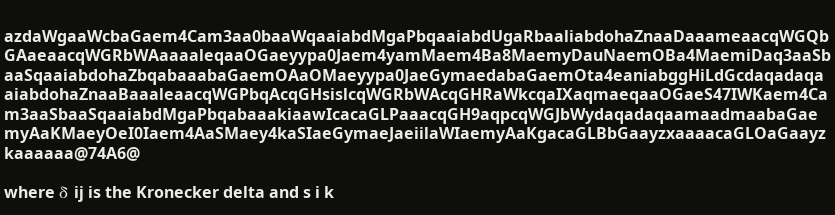azdaWgaaWcbaGaem4Cam3aa0baaWqaaiabdMgaPbqaaiabdUgaRbaaliabdohaZnaaDaaameaacqWGQbGAaeaacqWGRbWAaaaaleqaaOGaeyypa0Jaem4yamMaem4Ba8MaemyDauNaemOBa4MaemiDaq3aaSbaaSqaaiabdohaZbqabaaabaGaemOAaOMaeyypa0JaeGymaedabaGaemOta4eaniabggHiLdGcdaqadaqaaiabdohaZnaaBaaaleaacqWGPbqAcqGHsislcqWGRbWAcqGHRaWkcqaIXaqmaeqaaOGaeS47IWKaem4Cam3aaSbaaSqaaiabdMgaPbqabaaakiaawIcacaGLPaaacqGH9aqpcqWGJbWydaqadaqaamaadmaabaGaemyAaKMaeyOeI0Iaem4AaSMaey4kaSIaeGymaeJaeiilaWIaemyAaKgacaGLBbGaayzxaaaacaGLOaGaayzkaaaaaa@74A6@

where δ ij is the Kronecker delta and s i k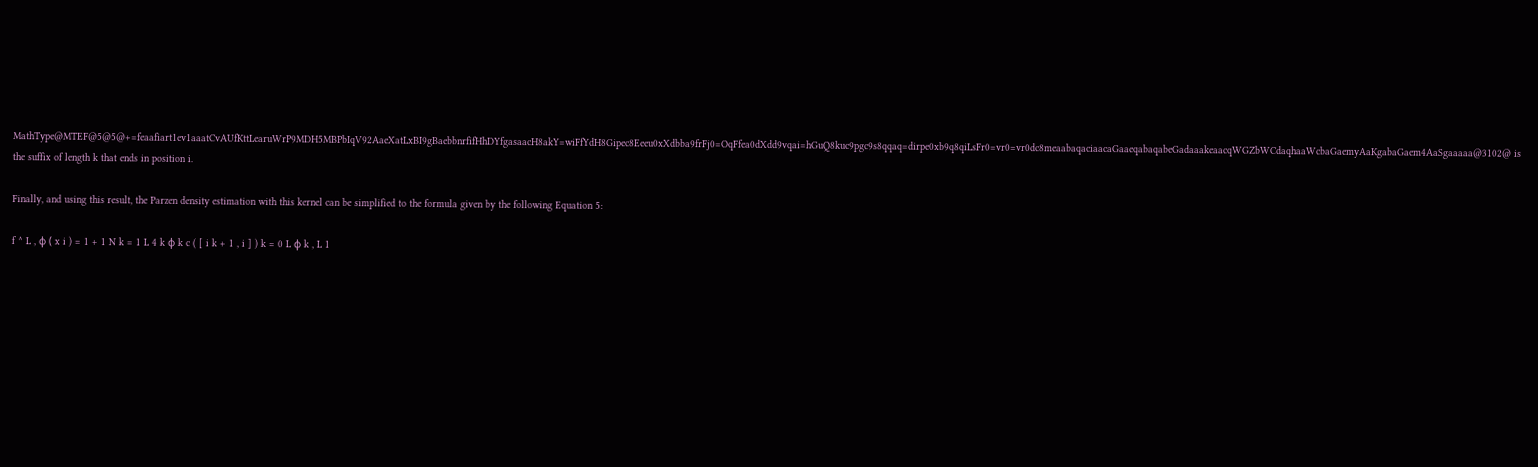MathType@MTEF@5@5@+=feaafiart1ev1aaatCvAUfKttLearuWrP9MDH5MBPbIqV92AaeXatLxBI9gBaebbnrfifHhDYfgasaacH8akY=wiFfYdH8Gipec8Eeeu0xXdbba9frFj0=OqFfea0dXdd9vqai=hGuQ8kuc9pgc9s8qqaq=dirpe0xb9q8qiLsFr0=vr0=vr0dc8meaabaqaciaacaGaaeqabaqabeGadaaakeaacqWGZbWCdaqhaaWcbaGaemyAaKgabaGaem4AaSgaaaaa@3102@ is the suffix of length k that ends in position i.

Finally, and using this result, the Parzen density estimation with this kernel can be simplified to the formula given by the following Equation 5:

f ^ L , φ ( x i ) = 1 + 1 N k = 1 L 4 k φ k c ( [ i k + 1 , i ] ) k = 0 L φ k , L 1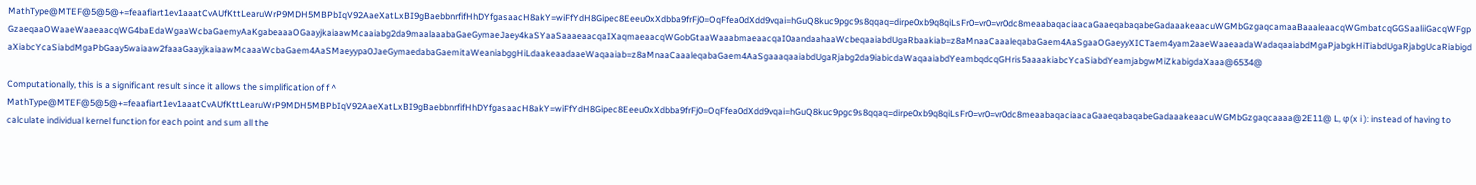MathType@MTEF@5@5@+=feaafiart1ev1aaatCvAUfKttLearuWrP9MDH5MBPbIqV92AaeXatLxBI9gBaebbnrfifHhDYfgasaacH8akY=wiFfYdH8Gipec8Eeeu0xXdbba9frFj0=OqFfea0dXdd9vqai=hGuQ8kuc9pgc9s8qqaq=dirpe0xb9q8qiLsFr0=vr0=vr0dc8meaabaqaciaacaGaaeqabaqabeGadaaakeaacuWGMbGzgaqcamaaBaaaleaacqWGmbatcqGGSaaliiGacqWFgpGzaeqaaOWaaeWaaeaacqWG4baEdaWgaaWcbaGaemyAaKgabeaaaOGaayjkaiaawMcaaiabg2da9maalaaabaGaeGymaeJaey4kaSYaaSaaaeaacqaIXaqmaeaacqWGobGtaaWaaabmaeaacqaI0aandaahaaWcbeqaaiabdUgaRbaakiab=z8aMnaaCaaaleqabaGaem4AaSgaaOGaeyyXICTaem4yam2aaeWaaeaadaWadaqaaiabdMgaPjabgkHiTiabdUgaRjabgUcaRiabigdaXiabcYcaSiabdMgaPbGaay5waiaaw2faaaGaayjkaiaawMcaaaWcbaGaem4AaSMaeyypa0JaeGymaedabaGaemitaWeaniabggHiLdaakeaadaaeWaqaaiab=z8aMnaaCaaaleqabaGaem4AaSgaaaqaaiabdUgaRjabg2da9iabicdaWaqaaiabdYeambqdcqGHris5aaaakiabcYcaSiabdYeamjabgwMiZkabigdaXaaa@6534@

Computationally, this is a significant result since it allows the simplification of f ^ MathType@MTEF@5@5@+=feaafiart1ev1aaatCvAUfKttLearuWrP9MDH5MBPbIqV92AaeXatLxBI9gBaebbnrfifHhDYfgasaacH8akY=wiFfYdH8Gipec8Eeeu0xXdbba9frFj0=OqFfea0dXdd9vqai=hGuQ8kuc9pgc9s8qqaq=dirpe0xb9q8qiLsFr0=vr0=vr0dc8meaabaqaciaacaGaaeqabaqabeGadaaakeaacuWGMbGzgaqcaaaa@2E11@ L, φ(x i ): instead of having to calculate individual kernel function for each point and sum all the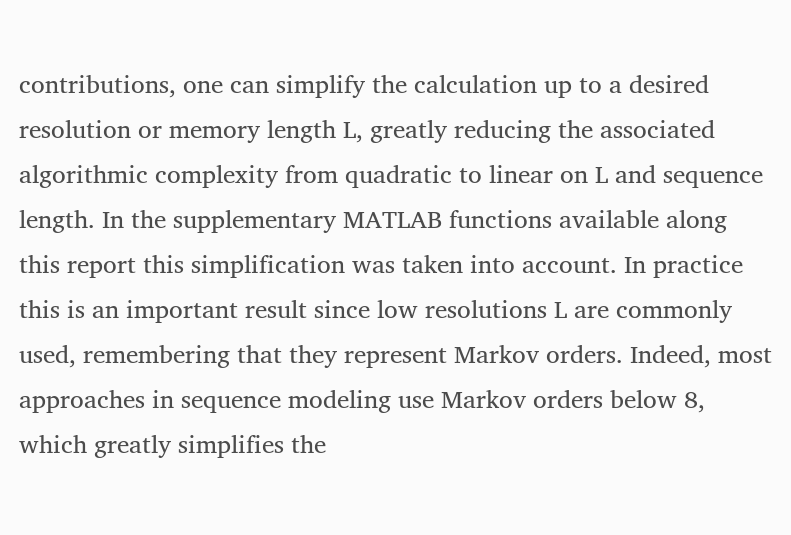contributions, one can simplify the calculation up to a desired resolution or memory length L, greatly reducing the associated algorithmic complexity from quadratic to linear on L and sequence length. In the supplementary MATLAB functions available along this report this simplification was taken into account. In practice this is an important result since low resolutions L are commonly used, remembering that they represent Markov orders. Indeed, most approaches in sequence modeling use Markov orders below 8, which greatly simplifies the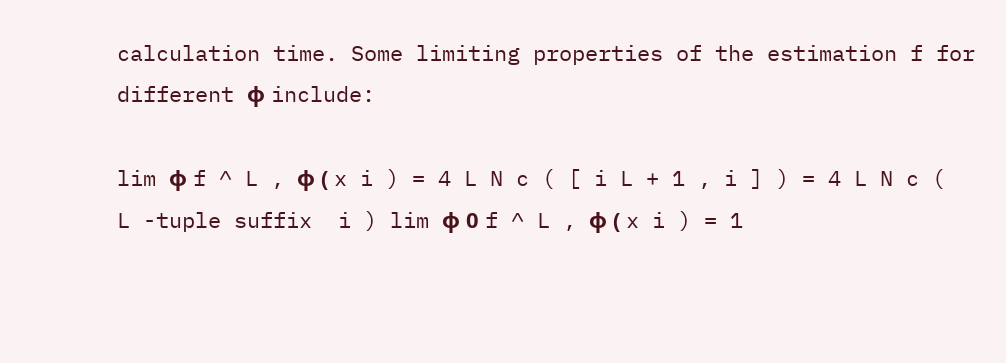calculation time. Some limiting properties of the estimation f for different φ include:

lim φ f ^ L , φ ( x i ) = 4 L N c ( [ i L + 1 , i ] ) = 4 L N c ( L -tuple suffix  i ) lim φ 0 f ^ L , φ ( x i ) = 1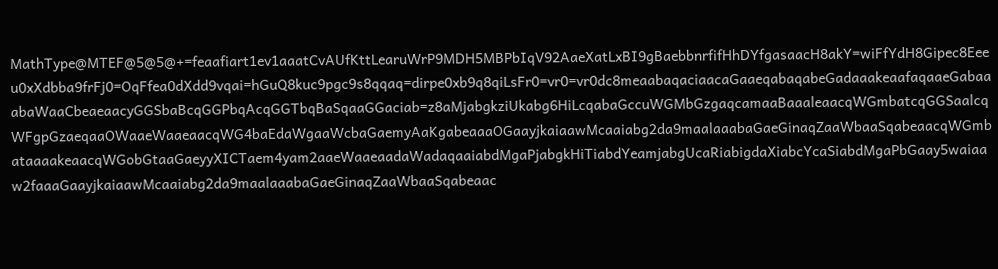MathType@MTEF@5@5@+=feaafiart1ev1aaatCvAUfKttLearuWrP9MDH5MBPbIqV92AaeXatLxBI9gBaebbnrfifHhDYfgasaacH8akY=wiFfYdH8Gipec8Eeeu0xXdbba9frFj0=OqFfea0dXdd9vqai=hGuQ8kuc9pgc9s8qqaq=dirpe0xb9q8qiLsFr0=vr0=vr0dc8meaabaqaciaacaGaaeqabaqabeGadaaakeaafaqaaeGabaaabaWaaCbeaeaacyGGSbaBcqGGPbqAcqGGTbqBaSqaaGGaciab=z8aMjabgkziUkabg6HiLcqabaGccuWGMbGzgaqcamaaBaaaleaacqWGmbatcqGGSaalcqWFgpGzaeqaaOWaaeWaaeaacqWG4baEdaWgaaWcbaGaemyAaKgabeaaaOGaayjkaiaawMcaaiabg2da9maalaaabaGaeGinaqZaaWbaaSqabeaacqWGmbataaaakeaacqWGobGtaaGaeyyXICTaem4yam2aaeWaaeaadaWadaqaaiabdMgaPjabgkHiTiabdYeamjabgUcaRiabigdaXiabcYcaSiabdMgaPbGaay5waiaaw2faaaGaayjkaiaawMcaaiabg2da9maalaaabaGaeGinaqZaaWbaaSqabeaac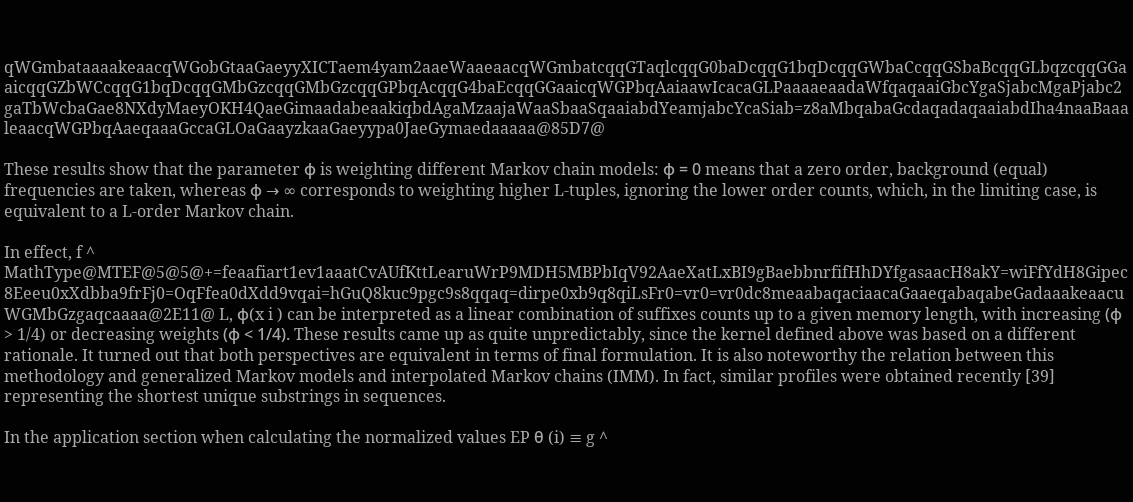qWGmbataaaakeaacqWGobGtaaGaeyyXICTaem4yam2aaeWaaeaacqWGmbatcqqGTaqlcqqG0baDcqqG1bqDcqqGWbaCcqqGSbaBcqqGLbqzcqqGGaaicqqGZbWCcqqG1bqDcqqGMbGzcqqGMbGzcqqGPbqAcqqG4baEcqqGGaaicqWGPbqAaiaawIcacaGLPaaaaeaadaWfqaqaaiGbcYgaSjabcMgaPjabc2gaTbWcbaGae8NXdyMaeyOKH4QaeGimaadabeaakiqbdAgaMzaajaWaaSbaaSqaaiabdYeamjabcYcaSiab=z8aMbqabaGcdaqadaqaaiabdIha4naaBaaaleaacqWGPbqAaeqaaaGccaGLOaGaayzkaaGaeyypa0JaeGymaedaaaaa@85D7@

These results show that the parameter φ is weighting different Markov chain models: φ = 0 means that a zero order, background (equal) frequencies are taken, whereas φ → ∞ corresponds to weighting higher L-tuples, ignoring the lower order counts, which, in the limiting case, is equivalent to a L-order Markov chain.

In effect, f ^ MathType@MTEF@5@5@+=feaafiart1ev1aaatCvAUfKttLearuWrP9MDH5MBPbIqV92AaeXatLxBI9gBaebbnrfifHhDYfgasaacH8akY=wiFfYdH8Gipec8Eeeu0xXdbba9frFj0=OqFfea0dXdd9vqai=hGuQ8kuc9pgc9s8qqaq=dirpe0xb9q8qiLsFr0=vr0=vr0dc8meaabaqaciaacaGaaeqabaqabeGadaaakeaacuWGMbGzgaqcaaaa@2E11@ L, φ(x i ) can be interpreted as a linear combination of suffixes counts up to a given memory length, with increasing (φ > 1/4) or decreasing weights (φ < 1/4). These results came up as quite unpredictably, since the kernel defined above was based on a different rationale. It turned out that both perspectives are equivalent in terms of final formulation. It is also noteworthy the relation between this methodology and generalized Markov models and interpolated Markov chains (IMM). In fact, similar profiles were obtained recently [39] representing the shortest unique substrings in sequences.

In the application section when calculating the normalized values EP θ (i) ≡ g ^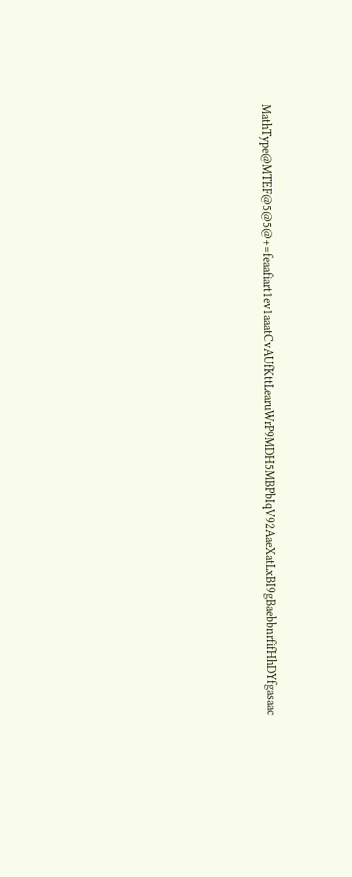MathType@MTEF@5@5@+=feaafiart1ev1aaatCvAUfKttLearuWrP9MDH5MBPbIqV92AaeXatLxBI9gBaebbnrfifHhDYfgasaac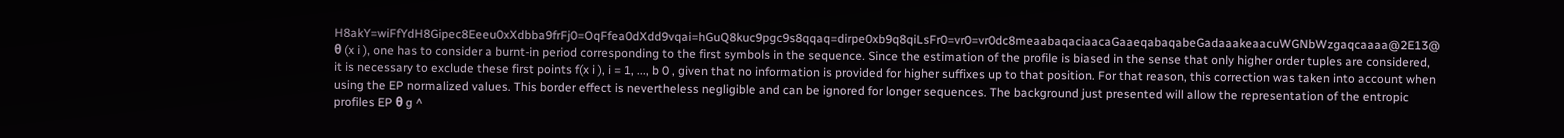H8akY=wiFfYdH8Gipec8Eeeu0xXdbba9frFj0=OqFfea0dXdd9vqai=hGuQ8kuc9pgc9s8qqaq=dirpe0xb9q8qiLsFr0=vr0=vr0dc8meaabaqaciaacaGaaeqabaqabeGadaaakeaacuWGNbWzgaqcaaaa@2E13@ θ (x i ), one has to consider a burnt-in period corresponding to the first symbols in the sequence. Since the estimation of the profile is biased in the sense that only higher order tuples are considered, it is necessary to exclude these first points f(x i ), i = 1, ..., b 0 , given that no information is provided for higher suffixes up to that position. For that reason, this correction was taken into account when using the EP normalized values. This border effect is nevertheless negligible and can be ignored for longer sequences. The background just presented will allow the representation of the entropic profiles EP θ g ^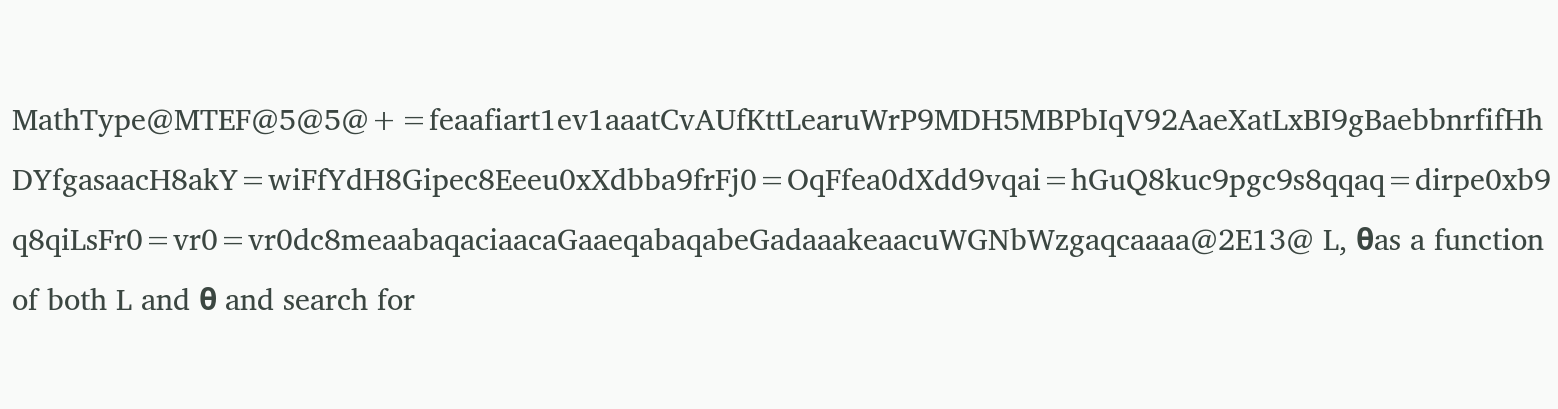MathType@MTEF@5@5@+=feaafiart1ev1aaatCvAUfKttLearuWrP9MDH5MBPbIqV92AaeXatLxBI9gBaebbnrfifHhDYfgasaacH8akY=wiFfYdH8Gipec8Eeeu0xXdbba9frFj0=OqFfea0dXdd9vqai=hGuQ8kuc9pgc9s8qqaq=dirpe0xb9q8qiLsFr0=vr0=vr0dc8meaabaqaciaacaGaaeqabaqabeGadaaakeaacuWGNbWzgaqcaaaa@2E13@ L, θas a function of both L and θ and search for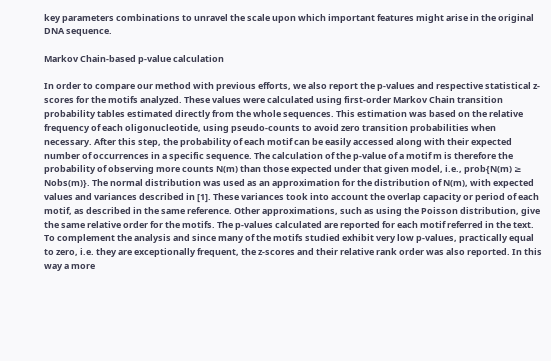key parameters combinations to unravel the scale upon which important features might arise in the original DNA sequence.

Markov Chain-based p-value calculation

In order to compare our method with previous efforts, we also report the p-values and respective statistical z-scores for the motifs analyzed. These values were calculated using first-order Markov Chain transition probability tables estimated directly from the whole sequences. This estimation was based on the relative frequency of each oligonucleotide, using pseudo-counts to avoid zero transition probabilities when necessary. After this step, the probability of each motif can be easily accessed along with their expected number of occurrences in a specific sequence. The calculation of the p-value of a motif m is therefore the probability of observing more counts N(m) than those expected under that given model, i.e., prob{N(m) ≥ Nobs(m)}. The normal distribution was used as an approximation for the distribution of N(m), with expected values and variances described in [1]. These variances took into account the overlap capacity or period of each motif, as described in the same reference. Other approximations, such as using the Poisson distribution, give the same relative order for the motifs. The p-values calculated are reported for each motif referred in the text. To complement the analysis and since many of the motifs studied exhibit very low p-values, practically equal to zero, i.e. they are exceptionally frequent, the z-scores and their relative rank order was also reported. In this way a more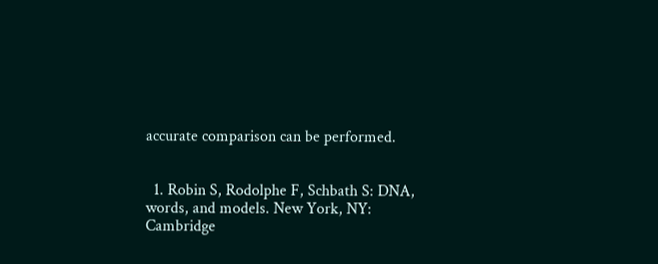accurate comparison can be performed.


  1. Robin S, Rodolphe F, Schbath S: DNA, words, and models. New York, NY: Cambridge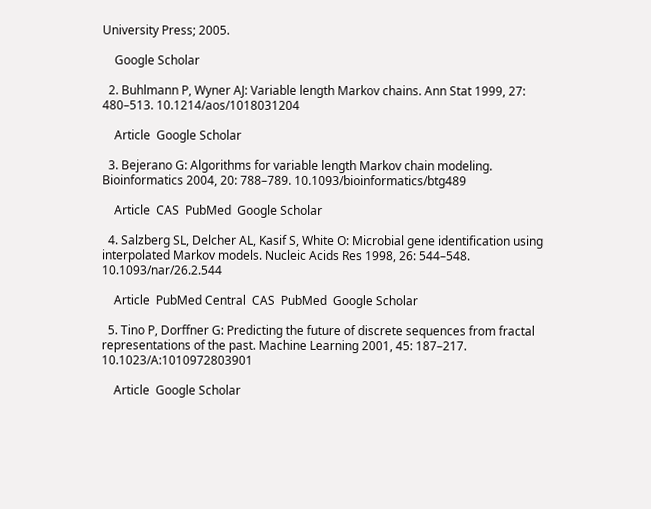University Press; 2005.

    Google Scholar

  2. Buhlmann P, Wyner AJ: Variable length Markov chains. Ann Stat 1999, 27: 480–513. 10.1214/aos/1018031204

    Article  Google Scholar

  3. Bejerano G: Algorithms for variable length Markov chain modeling. Bioinformatics 2004, 20: 788–789. 10.1093/bioinformatics/btg489

    Article  CAS  PubMed  Google Scholar

  4. Salzberg SL, Delcher AL, Kasif S, White O: Microbial gene identification using interpolated Markov models. Nucleic Acids Res 1998, 26: 544–548. 10.1093/nar/26.2.544

    Article  PubMed Central  CAS  PubMed  Google Scholar

  5. Tino P, Dorffner G: Predicting the future of discrete sequences from fractal representations of the past. Machine Learning 2001, 45: 187–217. 10.1023/A:1010972803901

    Article  Google Scholar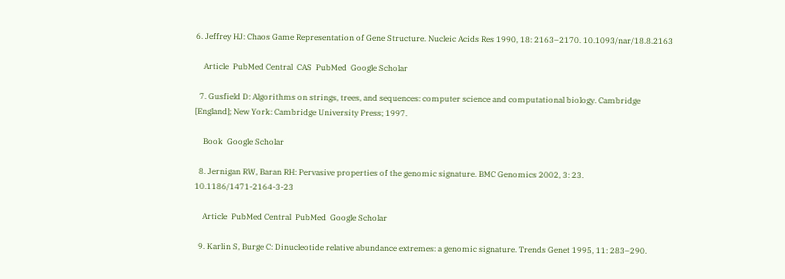6. Jeffrey HJ: Chaos Game Representation of Gene Structure. Nucleic Acids Res 1990, 18: 2163–2170. 10.1093/nar/18.8.2163

    Article  PubMed Central  CAS  PubMed  Google Scholar

  7. Gusfield D: Algorithms on strings, trees, and sequences: computer science and computational biology. Cambridge [England]; New York: Cambridge University Press; 1997.

    Book  Google Scholar

  8. Jernigan RW, Baran RH: Pervasive properties of the genomic signature. BMC Genomics 2002, 3: 23. 10.1186/1471-2164-3-23

    Article  PubMed Central  PubMed  Google Scholar

  9. Karlin S, Burge C: Dinucleotide relative abundance extremes: a genomic signature. Trends Genet 1995, 11: 283–290.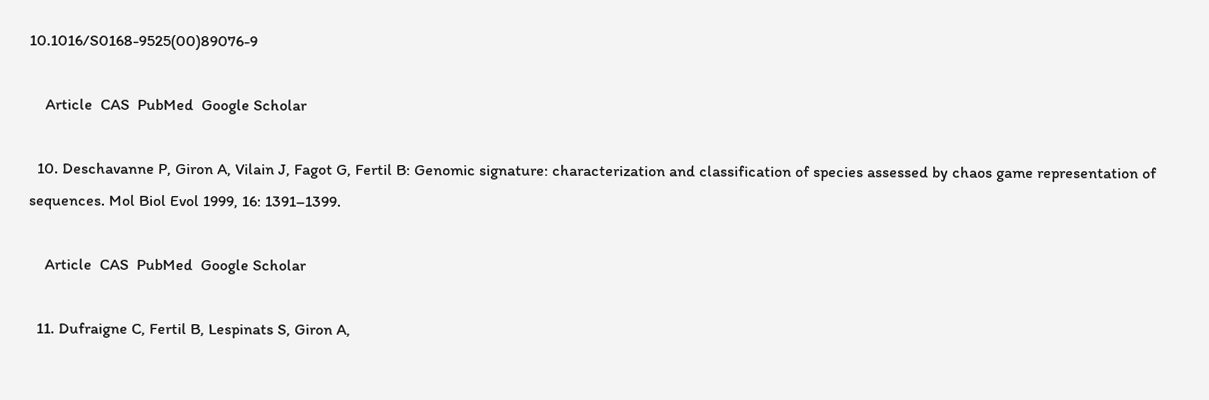10.1016/S0168-9525(00)89076-9

    Article  CAS  PubMed  Google Scholar

  10. Deschavanne P, Giron A, Vilain J, Fagot G, Fertil B: Genomic signature: characterization and classification of species assessed by chaos game representation of sequences. Mol Biol Evol 1999, 16: 1391–1399.

    Article  CAS  PubMed  Google Scholar

  11. Dufraigne C, Fertil B, Lespinats S, Giron A,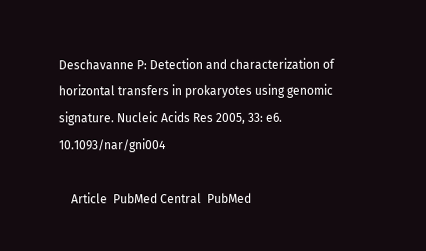Deschavanne P: Detection and characterization of horizontal transfers in prokaryotes using genomic signature. Nucleic Acids Res 2005, 33: e6. 10.1093/nar/gni004

    Article  PubMed Central  PubMed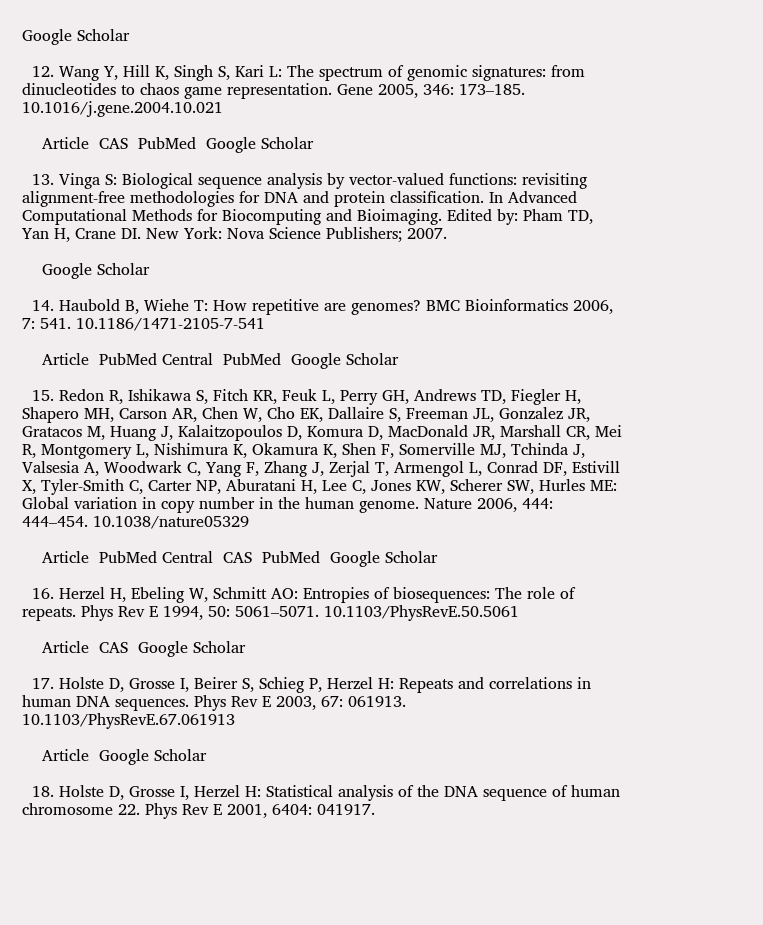Google Scholar

  12. Wang Y, Hill K, Singh S, Kari L: The spectrum of genomic signatures: from dinucleotides to chaos game representation. Gene 2005, 346: 173–185. 10.1016/j.gene.2004.10.021

    Article  CAS  PubMed  Google Scholar

  13. Vinga S: Biological sequence analysis by vector-valued functions: revisiting alignment-free methodologies for DNA and protein classification. In Advanced Computational Methods for Biocomputing and Bioimaging. Edited by: Pham TD, Yan H, Crane DI. New York: Nova Science Publishers; 2007.

    Google Scholar

  14. Haubold B, Wiehe T: How repetitive are genomes? BMC Bioinformatics 2006, 7: 541. 10.1186/1471-2105-7-541

    Article  PubMed Central  PubMed  Google Scholar

  15. Redon R, Ishikawa S, Fitch KR, Feuk L, Perry GH, Andrews TD, Fiegler H, Shapero MH, Carson AR, Chen W, Cho EK, Dallaire S, Freeman JL, Gonzalez JR, Gratacos M, Huang J, Kalaitzopoulos D, Komura D, MacDonald JR, Marshall CR, Mei R, Montgomery L, Nishimura K, Okamura K, Shen F, Somerville MJ, Tchinda J, Valsesia A, Woodwark C, Yang F, Zhang J, Zerjal T, Armengol L, Conrad DF, Estivill X, Tyler-Smith C, Carter NP, Aburatani H, Lee C, Jones KW, Scherer SW, Hurles ME: Global variation in copy number in the human genome. Nature 2006, 444: 444–454. 10.1038/nature05329

    Article  PubMed Central  CAS  PubMed  Google Scholar

  16. Herzel H, Ebeling W, Schmitt AO: Entropies of biosequences: The role of repeats. Phys Rev E 1994, 50: 5061–5071. 10.1103/PhysRevE.50.5061

    Article  CAS  Google Scholar

  17. Holste D, Grosse I, Beirer S, Schieg P, Herzel H: Repeats and correlations in human DNA sequences. Phys Rev E 2003, 67: 061913. 10.1103/PhysRevE.67.061913

    Article  Google Scholar

  18. Holste D, Grosse I, Herzel H: Statistical analysis of the DNA sequence of human chromosome 22. Phys Rev E 2001, 6404: 041917.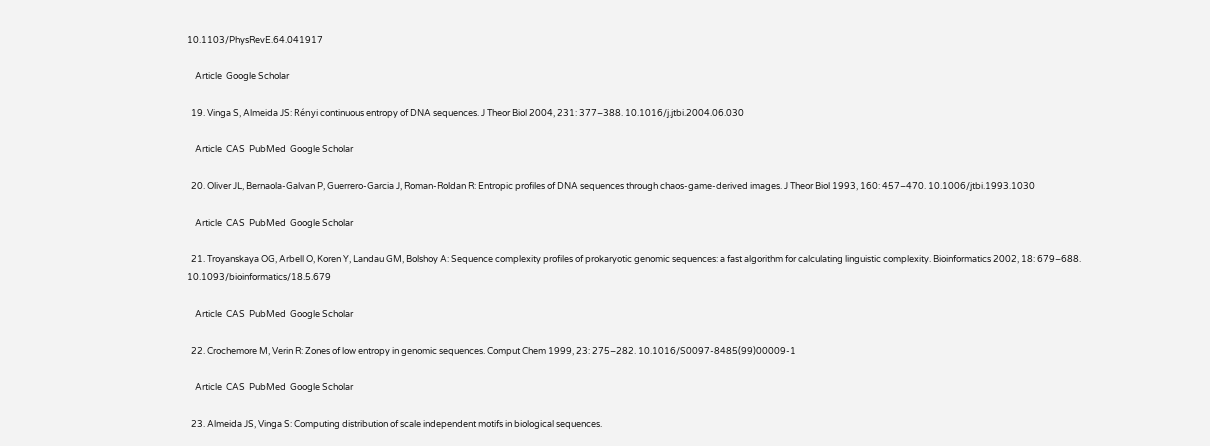10.1103/PhysRevE.64.041917

    Article  Google Scholar

  19. Vinga S, Almeida JS: Rényi continuous entropy of DNA sequences. J Theor Biol 2004, 231: 377–388. 10.1016/j.jtbi.2004.06.030

    Article  CAS  PubMed  Google Scholar

  20. Oliver JL, Bernaola-Galvan P, Guerrero-Garcia J, Roman-Roldan R: Entropic profiles of DNA sequences through chaos-game-derived images. J Theor Biol 1993, 160: 457–470. 10.1006/jtbi.1993.1030

    Article  CAS  PubMed  Google Scholar

  21. Troyanskaya OG, Arbell O, Koren Y, Landau GM, Bolshoy A: Sequence complexity profiles of prokaryotic genomic sequences: a fast algorithm for calculating linguistic complexity. Bioinformatics 2002, 18: 679–688. 10.1093/bioinformatics/18.5.679

    Article  CAS  PubMed  Google Scholar

  22. Crochemore M, Verin R: Zones of low entropy in genomic sequences. Comput Chem 1999, 23: 275–282. 10.1016/S0097-8485(99)00009-1

    Article  CAS  PubMed  Google Scholar

  23. Almeida JS, Vinga S: Computing distribution of scale independent motifs in biological sequences.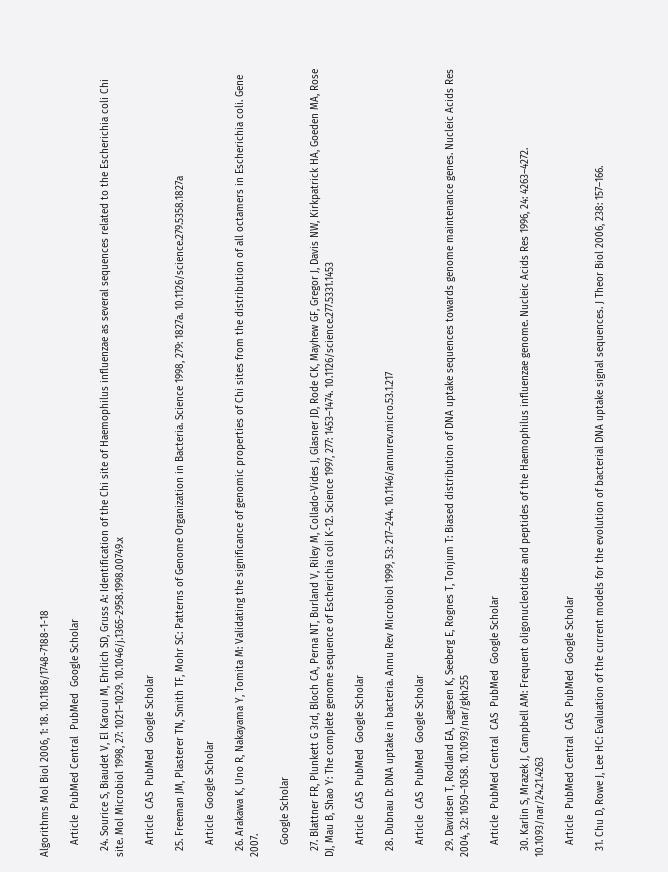Algorithms Mol Biol 2006, 1: 18. 10.1186/1748-7188-1-18

    Article  PubMed Central  PubMed  Google Scholar

  24. Sourice S, Biaudet V, El Karoui M, Ehrlich SD, Gruss A: Identification of the Chi site of Haemophilus influenzae as several sequences related to the Escherichia coli Chi site. Mol Microbiol 1998, 27: 1021–1029. 10.1046/j.1365-2958.1998.00749.x

    Article  CAS  PubMed  Google Scholar

  25. Freeman JM, Plasterer TN, Smith TF, Mohr SC: Patterns of Genome Organization in Bacteria. Science 1998, 279: 1827a. 10.1126/science.279.5358.1827a

    Article  Google Scholar

  26. Arakawa K, Uno R, Nakayama Y, Tomita M: Validating the significance of genomic properties of Chi sites from the distribution of all octamers in Escherichia coli. Gene 2007.

    Google Scholar

  27. Blattner FR, Plunkett G 3rd, Bloch CA, Perna NT, Burland V, Riley M, Collado-Vides J, Glasner JD, Rode CK, Mayhew GF, Gregor J, Davis NW, Kirkpatrick HA, Goeden MA, Rose DJ, Mau B, Shao Y: The complete genome sequence of Escherichia coli K-12. Science 1997, 277: 1453–1474. 10.1126/science.277.5331.1453

    Article  CAS  PubMed  Google Scholar

  28. Dubnau D: DNA uptake in bacteria. Annu Rev Microbiol 1999, 53: 217–244. 10.1146/annurev.micro.53.1.217

    Article  CAS  PubMed  Google Scholar

  29. Davidsen T, Rodland EA, Lagesen K, Seeberg E, Rognes T, Tonjum T: Biased distribution of DNA uptake sequences towards genome maintenance genes. Nucleic Acids Res 2004, 32: 1050–1058. 10.1093/nar/gkh255

    Article  PubMed Central  CAS  PubMed  Google Scholar

  30. Karlin S, Mrazek J, Campbell AM: Frequent oligonucleotides and peptides of the Haemophilus influenzae genome. Nucleic Acids Res 1996, 24: 4263–4272. 10.1093/nar/24.21.4263

    Article  PubMed Central  CAS  PubMed  Google Scholar

  31. Chu D, Rowe J, Lee HC: Evaluation of the current models for the evolution of bacterial DNA uptake signal sequences. J Theor Biol 2006, 238: 157–166.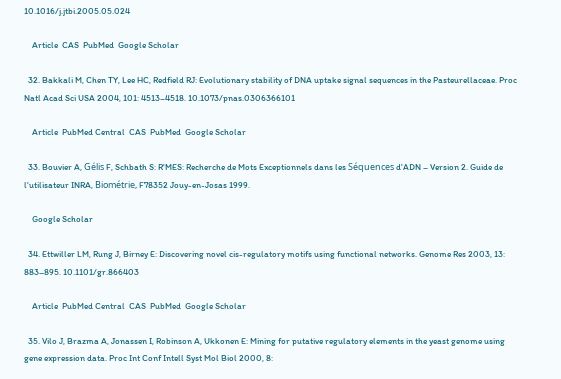10.1016/j.jtbi.2005.05.024

    Article  CAS  PubMed  Google Scholar

  32. Bakkali M, Chen TY, Lee HC, Redfield RJ: Evolutionary stability of DNA uptake signal sequences in the Pasteurellaceae. Proc Natl Acad Sci USA 2004, 101: 4513–4518. 10.1073/pnas.0306366101

    Article  PubMed Central  CAS  PubMed  Google Scholar

  33. Bouvier A, Gélis F, Schbath S: R'MES: Recherche de Mots Exceptionnels dans les Séquences d'ADN – Version 2. Guide de l'utilisateur INRA, Biométrie, F78352 Jouy-en-Josas 1999.

    Google Scholar

  34. Ettwiller LM, Rung J, Birney E: Discovering novel cis-regulatory motifs using functional networks. Genome Res 2003, 13: 883–895. 10.1101/gr.866403

    Article  PubMed Central  CAS  PubMed  Google Scholar

  35. Vilo J, Brazma A, Jonassen I, Robinson A, Ukkonen E: Mining for putative regulatory elements in the yeast genome using gene expression data. Proc Int Conf Intell Syst Mol Biol 2000, 8: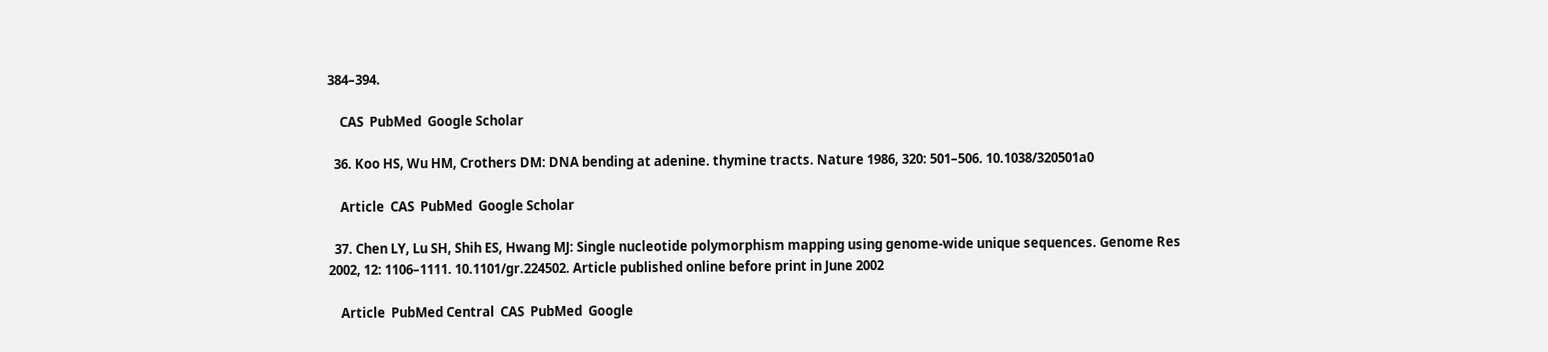384–394.

    CAS  PubMed  Google Scholar

  36. Koo HS, Wu HM, Crothers DM: DNA bending at adenine. thymine tracts. Nature 1986, 320: 501–506. 10.1038/320501a0

    Article  CAS  PubMed  Google Scholar

  37. Chen LY, Lu SH, Shih ES, Hwang MJ: Single nucleotide polymorphism mapping using genome-wide unique sequences. Genome Res 2002, 12: 1106–1111. 10.1101/gr.224502. Article published online before print in June 2002

    Article  PubMed Central  CAS  PubMed  Google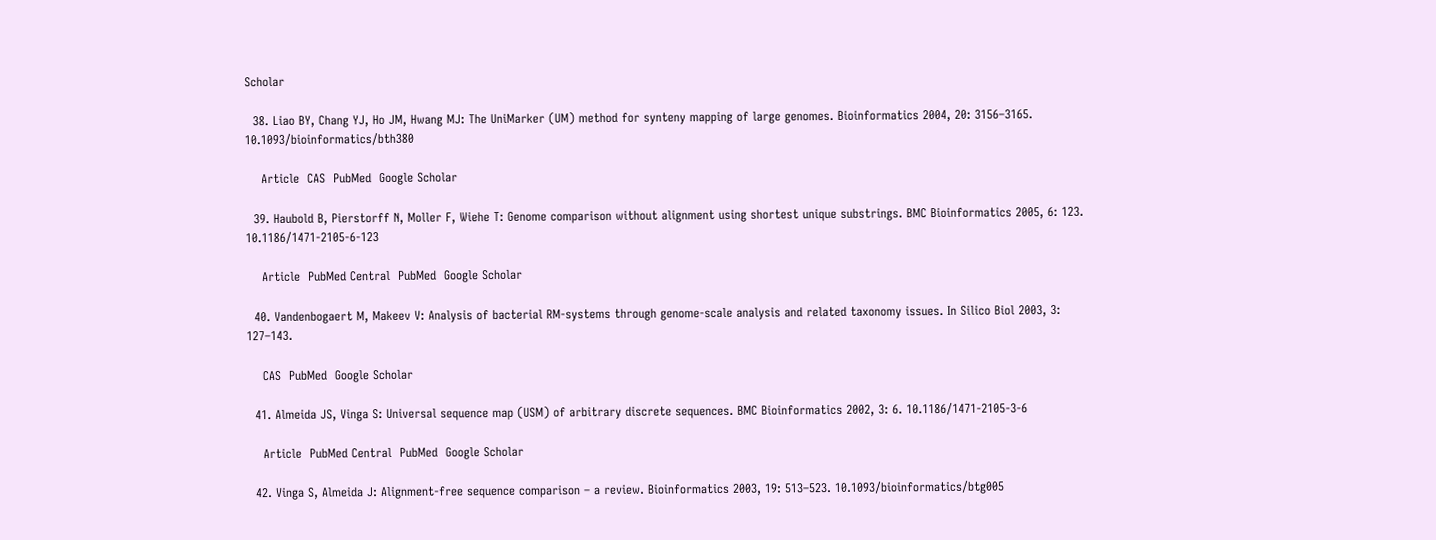Scholar

  38. Liao BY, Chang YJ, Ho JM, Hwang MJ: The UniMarker (UM) method for synteny mapping of large genomes. Bioinformatics 2004, 20: 3156–3165. 10.1093/bioinformatics/bth380

    Article  CAS  PubMed  Google Scholar

  39. Haubold B, Pierstorff N, Moller F, Wiehe T: Genome comparison without alignment using shortest unique substrings. BMC Bioinformatics 2005, 6: 123. 10.1186/1471-2105-6-123

    Article  PubMed Central  PubMed  Google Scholar

  40. Vandenbogaert M, Makeev V: Analysis of bacterial RM-systems through genome-scale analysis and related taxonomy issues. In Silico Biol 2003, 3: 127–143.

    CAS  PubMed  Google Scholar

  41. Almeida JS, Vinga S: Universal sequence map (USM) of arbitrary discrete sequences. BMC Bioinformatics 2002, 3: 6. 10.1186/1471-2105-3-6

    Article  PubMed Central  PubMed  Google Scholar

  42. Vinga S, Almeida J: Alignment-free sequence comparison – a review. Bioinformatics 2003, 19: 513–523. 10.1093/bioinformatics/btg005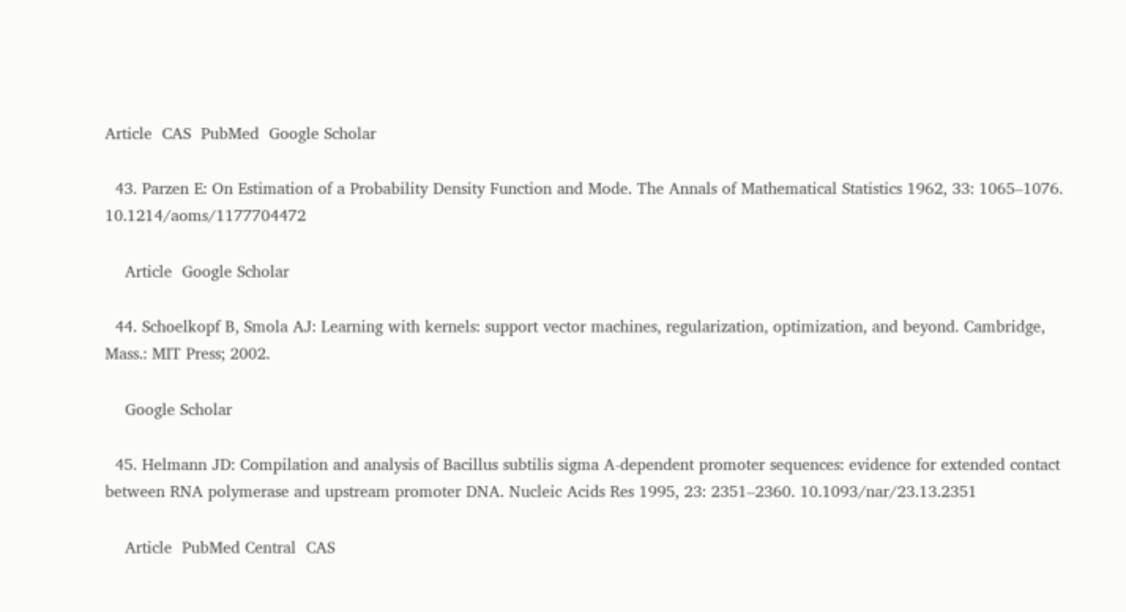Article  CAS  PubMed  Google Scholar

  43. Parzen E: On Estimation of a Probability Density Function and Mode. The Annals of Mathematical Statistics 1962, 33: 1065–1076. 10.1214/aoms/1177704472

    Article  Google Scholar

  44. Schoelkopf B, Smola AJ: Learning with kernels: support vector machines, regularization, optimization, and beyond. Cambridge, Mass.: MIT Press; 2002.

    Google Scholar

  45. Helmann JD: Compilation and analysis of Bacillus subtilis sigma A-dependent promoter sequences: evidence for extended contact between RNA polymerase and upstream promoter DNA. Nucleic Acids Res 1995, 23: 2351–2360. 10.1093/nar/23.13.2351

    Article  PubMed Central  CAS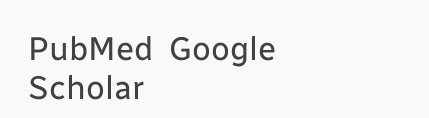PubMed  Google Scholar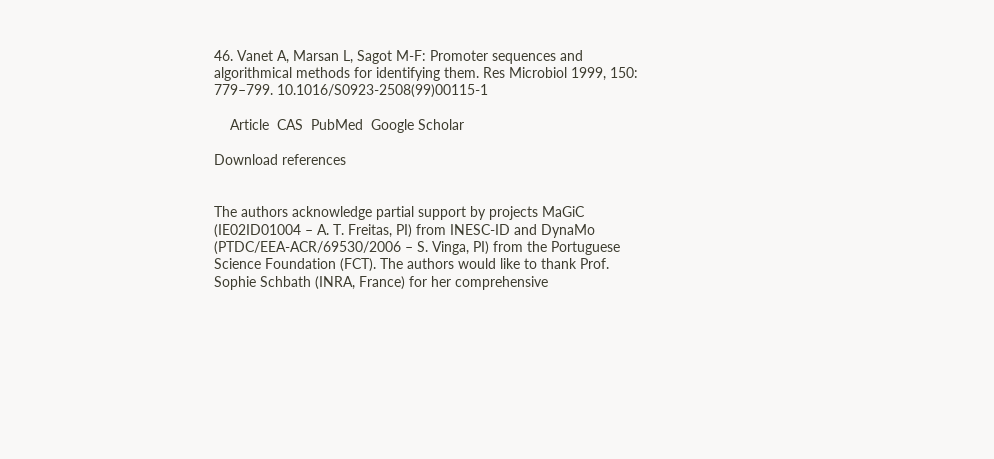46. Vanet A, Marsan L, Sagot M-F: Promoter sequences and algorithmical methods for identifying them. Res Microbiol 1999, 150: 779–799. 10.1016/S0923-2508(99)00115-1

    Article  CAS  PubMed  Google Scholar

Download references


The authors acknowledge partial support by projects MaGiC (IE02ID01004 – A. T. Freitas, PI) from INESC-ID and DynaMo (PTDC/EEA-ACR/69530/2006 – S. Vinga, PI) from the Portuguese Science Foundation (FCT). The authors would like to thank Prof. Sophie Schbath (INRA, France) for her comprehensive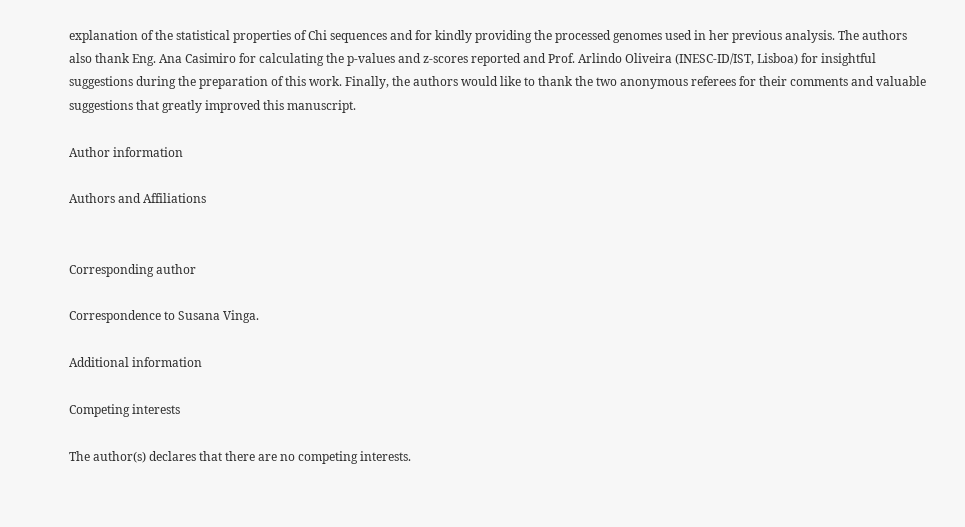explanation of the statistical properties of Chi sequences and for kindly providing the processed genomes used in her previous analysis. The authors also thank Eng. Ana Casimiro for calculating the p-values and z-scores reported and Prof. Arlindo Oliveira (INESC-ID/IST, Lisboa) for insightful suggestions during the preparation of this work. Finally, the authors would like to thank the two anonymous referees for their comments and valuable suggestions that greatly improved this manuscript.

Author information

Authors and Affiliations


Corresponding author

Correspondence to Susana Vinga.

Additional information

Competing interests

The author(s) declares that there are no competing interests.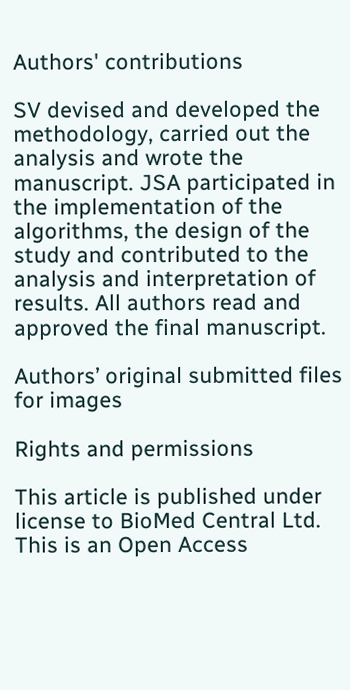Authors' contributions

SV devised and developed the methodology, carried out the analysis and wrote the manuscript. JSA participated in the implementation of the algorithms, the design of the study and contributed to the analysis and interpretation of results. All authors read and approved the final manuscript.

Authors’ original submitted files for images

Rights and permissions

This article is published under license to BioMed Central Ltd. This is an Open Access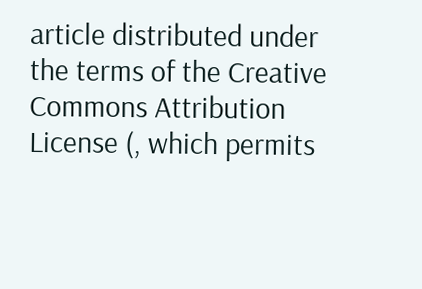article distributed under the terms of the Creative Commons Attribution License (, which permits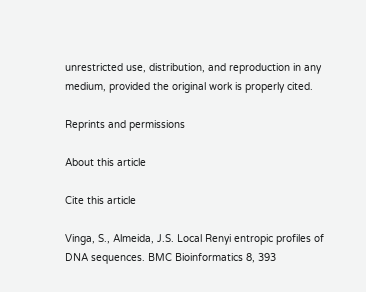unrestricted use, distribution, and reproduction in any medium, provided the original work is properly cited.

Reprints and permissions

About this article

Cite this article

Vinga, S., Almeida, J.S. Local Renyi entropic profiles of DNA sequences. BMC Bioinformatics 8, 393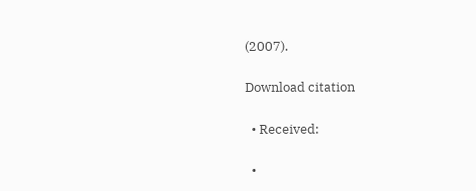(2007).

Download citation

  • Received:

  •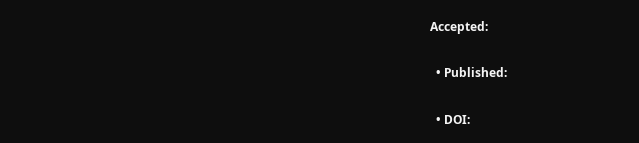Accepted:

  • Published:

  • DOI: